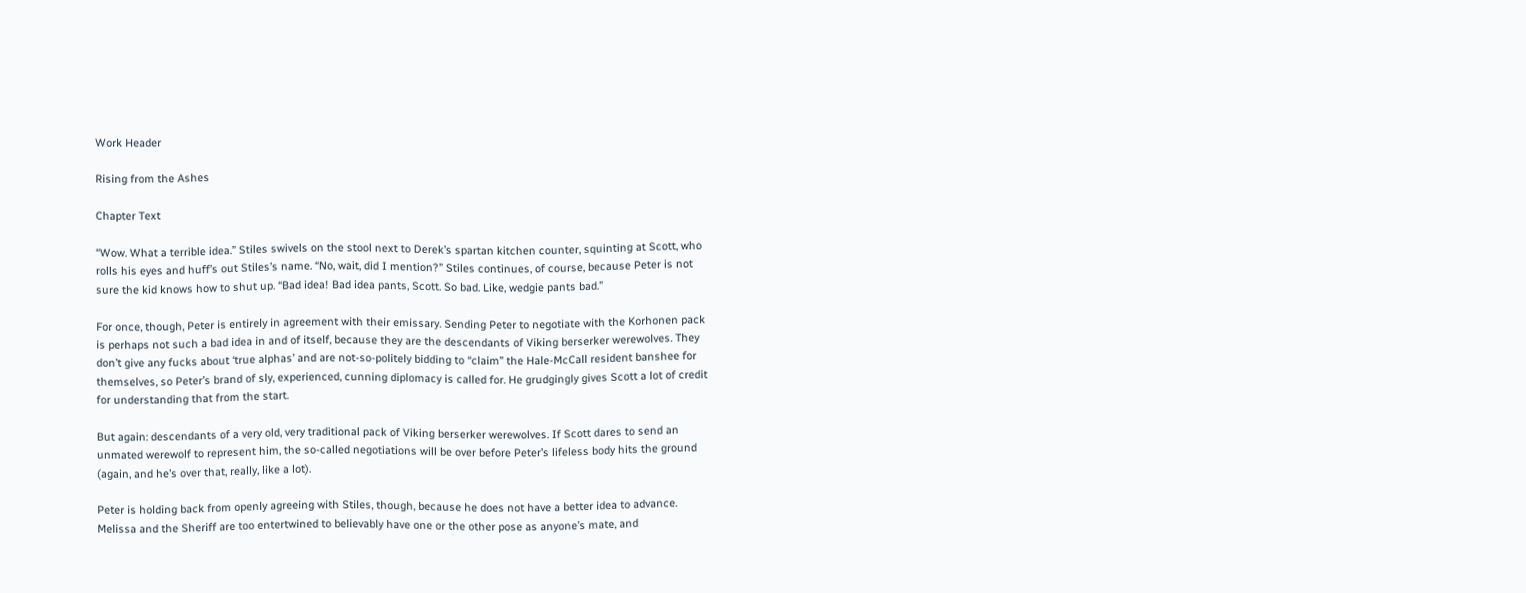Work Header

Rising from the Ashes

Chapter Text

“Wow. What a terrible idea.” Stiles swivels on the stool next to Derek’s spartan kitchen counter, squinting at Scott, who rolls his eyes and huff’s out Stiles’s name. “No, wait, did I mention?” Stiles continues, of course, because Peter is not sure the kid knows how to shut up. “Bad idea! Bad idea pants, Scott. So bad. Like, wedgie pants bad.”

For once, though, Peter is entirely in agreement with their emissary. Sending Peter to negotiate with the Korhonen pack is perhaps not such a bad idea in and of itself, because they are the descendants of Viking berserker werewolves. They don’t give any fucks about ‘true alphas’ and are not-so-politely bidding to “claim” the Hale-McCall resident banshee for themselves, so Peter’s brand of sly, experienced, cunning diplomacy is called for. He grudgingly gives Scott a lot of credit for understanding that from the start.

But again: descendants of a very old, very traditional pack of Viking berserker werewolves. If Scott dares to send an unmated werewolf to represent him, the so-called negotiations will be over before Peter’s lifeless body hits the ground (again, and he’s over that, really, like a lot).

Peter is holding back from openly agreeing with Stiles, though, because he does not have a better idea to advance. Melissa and the Sheriff are too entertwined to believably have one or the other pose as anyone’s mate, and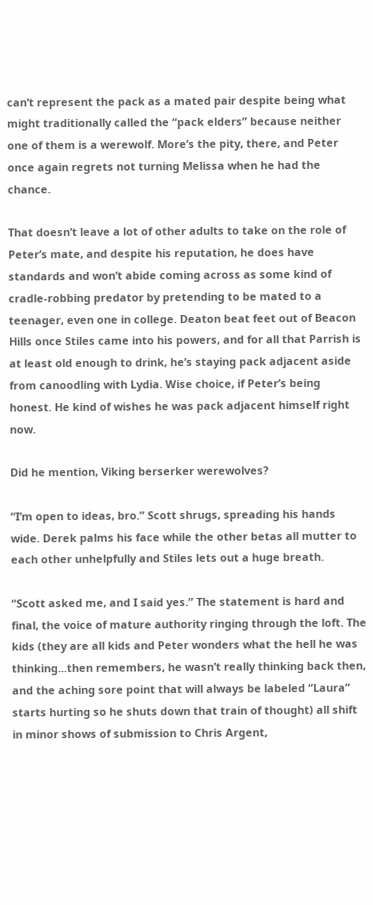can’t represent the pack as a mated pair despite being what might traditionally called the “pack elders” because neither one of them is a werewolf. More’s the pity, there, and Peter once again regrets not turning Melissa when he had the chance.

That doesn’t leave a lot of other adults to take on the role of Peter’s mate, and despite his reputation, he does have standards and won’t abide coming across as some kind of cradle-robbing predator by pretending to be mated to a teenager, even one in college. Deaton beat feet out of Beacon Hills once Stiles came into his powers, and for all that Parrish is at least old enough to drink, he’s staying pack adjacent aside from canoodling with Lydia. Wise choice, if Peter’s being honest. He kind of wishes he was pack adjacent himself right now.

Did he mention, Viking berserker werewolves?

“I’m open to ideas, bro.” Scott shrugs, spreading his hands wide. Derek palms his face while the other betas all mutter to each other unhelpfully and Stiles lets out a huge breath.

“Scott asked me, and I said yes.” The statement is hard and final, the voice of mature authority ringing through the loft. The kids (they are all kids and Peter wonders what the hell he was thinking...then remembers, he wasn’t really thinking back then, and the aching sore point that will always be labeled “Laura” starts hurting so he shuts down that train of thought) all shift in minor shows of submission to Chris Argent,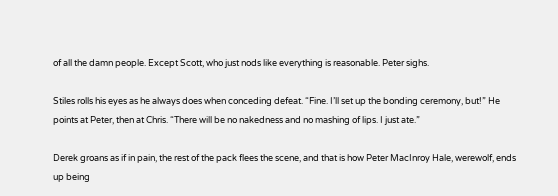of all the damn people. Except Scott, who just nods like everything is reasonable. Peter sighs.

Stiles rolls his eyes as he always does when conceding defeat. “Fine. I’ll set up the bonding ceremony, but!” He points at Peter, then at Chris. “There will be no nakedness and no mashing of lips. I just ate.”

Derek groans as if in pain, the rest of the pack flees the scene, and that is how Peter MacInroy Hale, werewolf, ends up being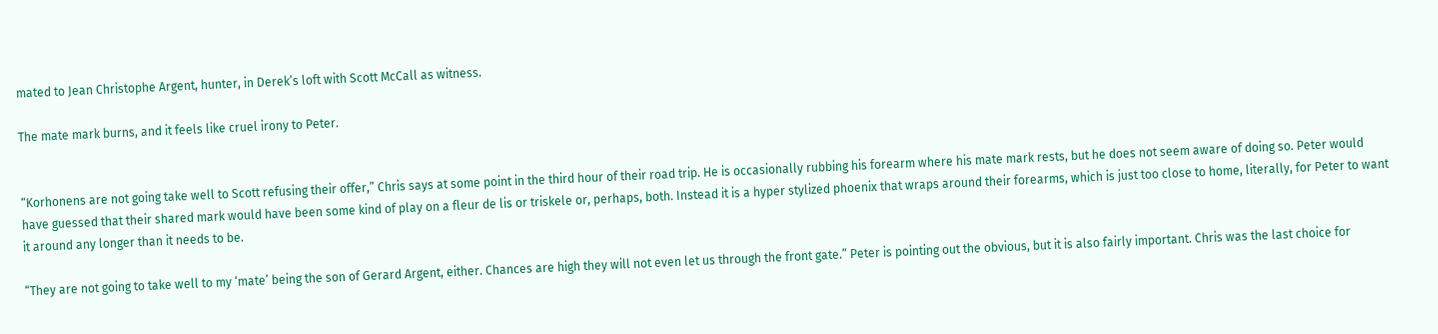mated to Jean Christophe Argent, hunter, in Derek’s loft with Scott McCall as witness.

The mate mark burns, and it feels like cruel irony to Peter.


“Korhonens are not going take well to Scott refusing their offer,” Chris says at some point in the third hour of their road trip. He is occasionally rubbing his forearm where his mate mark rests, but he does not seem aware of doing so. Peter would have guessed that their shared mark would have been some kind of play on a fleur de lis or triskele or, perhaps, both. Instead it is a hyper stylized phoenix that wraps around their forearms, which is just too close to home, literally, for Peter to want it around any longer than it needs to be.

“They are not going to take well to my ‘mate’ being the son of Gerard Argent, either. Chances are high they will not even let us through the front gate.” Peter is pointing out the obvious, but it is also fairly important. Chris was the last choice for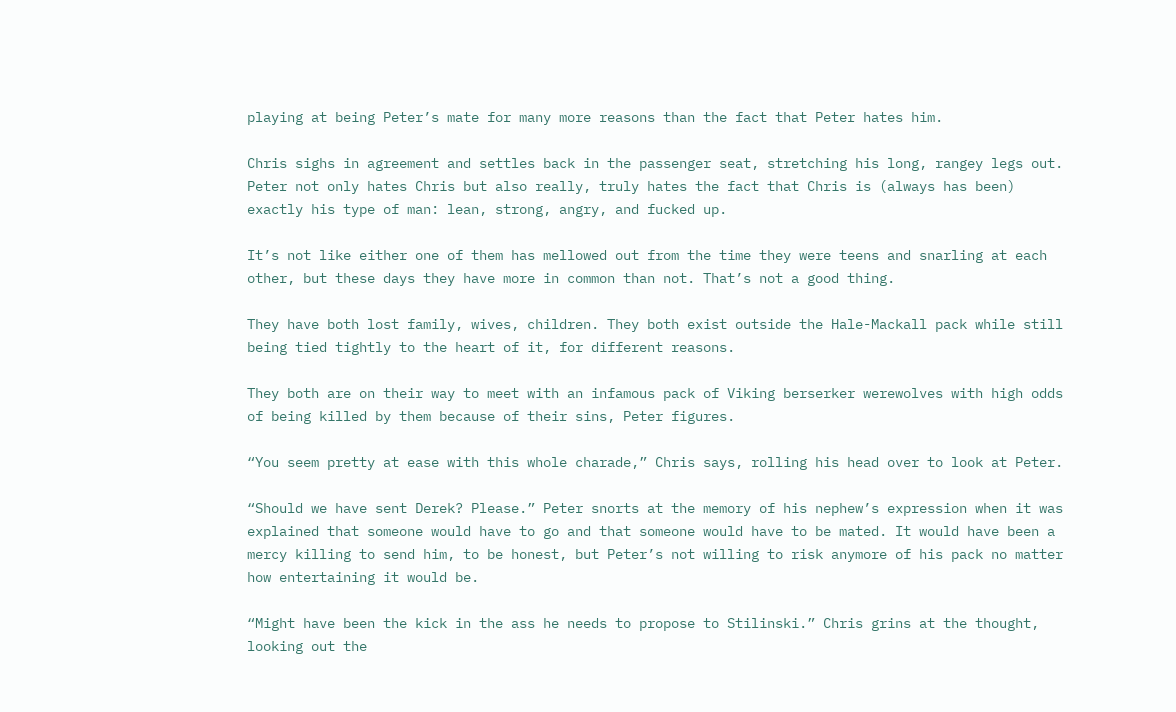playing at being Peter’s mate for many more reasons than the fact that Peter hates him.

Chris sighs in agreement and settles back in the passenger seat, stretching his long, rangey legs out. Peter not only hates Chris but also really, truly hates the fact that Chris is (always has been) exactly his type of man: lean, strong, angry, and fucked up.

It’s not like either one of them has mellowed out from the time they were teens and snarling at each other, but these days they have more in common than not. That’s not a good thing.

They have both lost family, wives, children. They both exist outside the Hale-Mackall pack while still being tied tightly to the heart of it, for different reasons.

They both are on their way to meet with an infamous pack of Viking berserker werewolves with high odds of being killed by them because of their sins, Peter figures.

“You seem pretty at ease with this whole charade,” Chris says, rolling his head over to look at Peter.

“Should we have sent Derek? Please.” Peter snorts at the memory of his nephew’s expression when it was explained that someone would have to go and that someone would have to be mated. It would have been a mercy killing to send him, to be honest, but Peter’s not willing to risk anymore of his pack no matter how entertaining it would be.

“Might have been the kick in the ass he needs to propose to Stilinski.” Chris grins at the thought, looking out the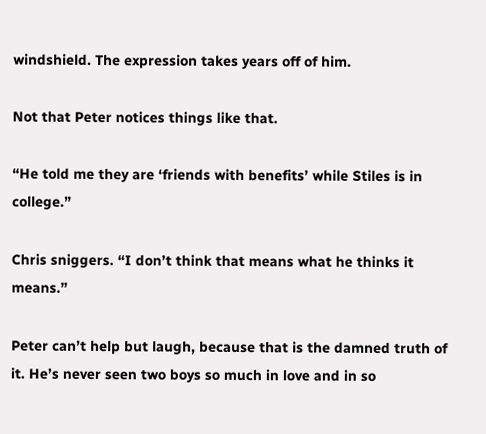windshield. The expression takes years off of him.

Not that Peter notices things like that.

“He told me they are ‘friends with benefits’ while Stiles is in college.”

Chris sniggers. “I don’t think that means what he thinks it means.”

Peter can’t help but laugh, because that is the damned truth of it. He’s never seen two boys so much in love and in so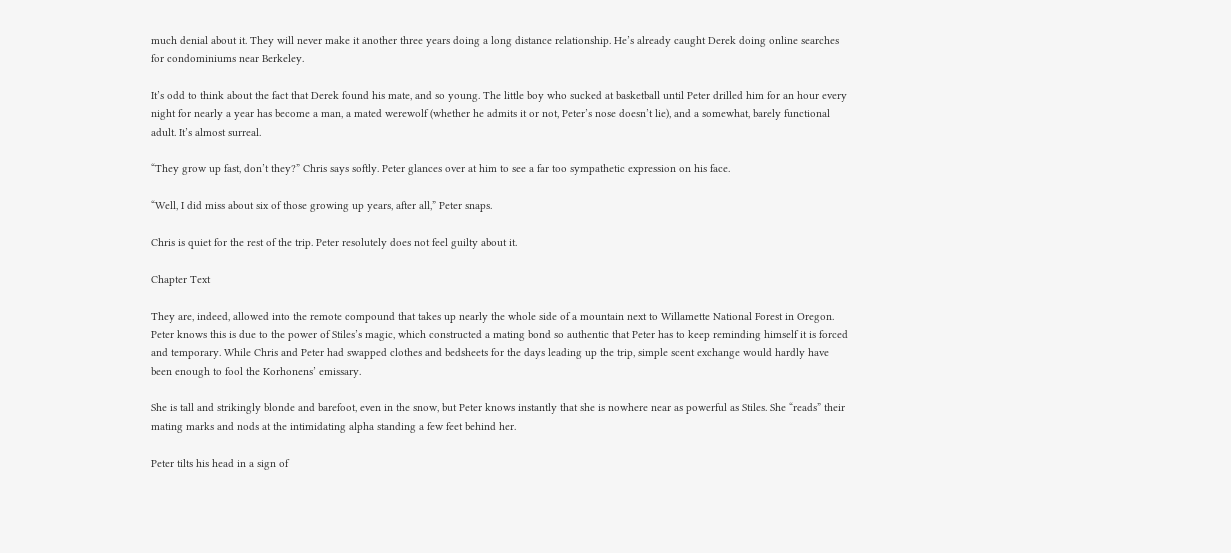much denial about it. They will never make it another three years doing a long distance relationship. He’s already caught Derek doing online searches for condominiums near Berkeley.

It’s odd to think about the fact that Derek found his mate, and so young. The little boy who sucked at basketball until Peter drilled him for an hour every night for nearly a year has become a man, a mated werewolf (whether he admits it or not, Peter’s nose doesn’t lie), and a somewhat, barely functional adult. It’s almost surreal.

“They grow up fast, don’t they?” Chris says softly. Peter glances over at him to see a far too sympathetic expression on his face.

“Well, I did miss about six of those growing up years, after all,” Peter snaps.

Chris is quiet for the rest of the trip. Peter resolutely does not feel guilty about it.

Chapter Text

They are, indeed, allowed into the remote compound that takes up nearly the whole side of a mountain next to Willamette National Forest in Oregon. Peter knows this is due to the power of Stiles’s magic, which constructed a mating bond so authentic that Peter has to keep reminding himself it is forced and temporary. While Chris and Peter had swapped clothes and bedsheets for the days leading up the trip, simple scent exchange would hardly have been enough to fool the Korhonens’ emissary.

She is tall and strikingly blonde and barefoot, even in the snow, but Peter knows instantly that she is nowhere near as powerful as Stiles. She “reads” their mating marks and nods at the intimidating alpha standing a few feet behind her.

Peter tilts his head in a sign of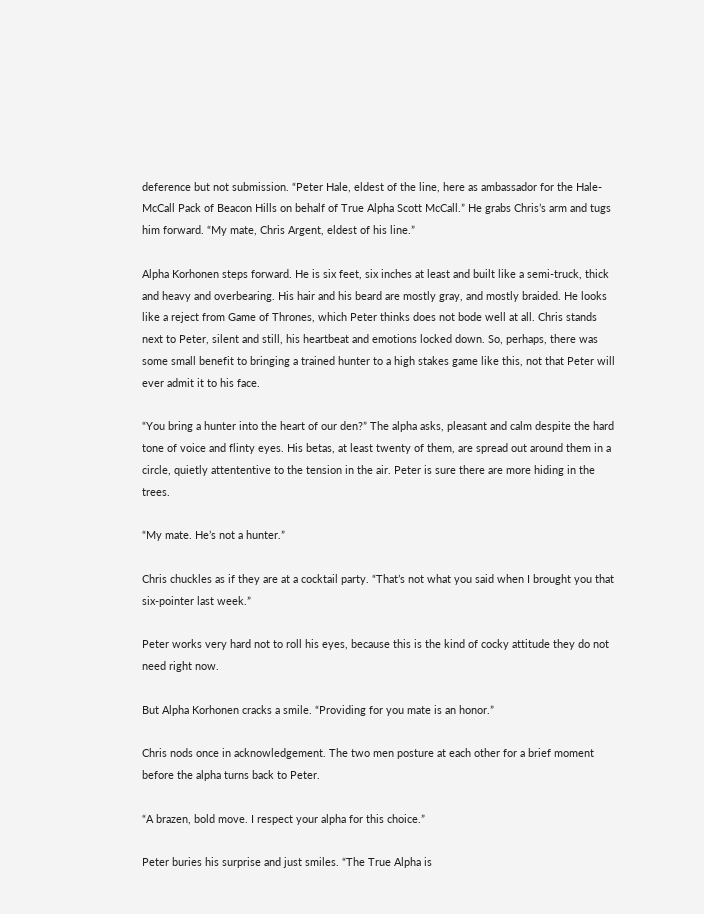deference but not submission. “Peter Hale, eldest of the line, here as ambassador for the Hale-McCall Pack of Beacon Hills on behalf of True Alpha Scott McCall.” He grabs Chris’s arm and tugs him forward. “My mate, Chris Argent, eldest of his line.”

Alpha Korhonen steps forward. He is six feet, six inches at least and built like a semi-truck, thick and heavy and overbearing. His hair and his beard are mostly gray, and mostly braided. He looks like a reject from Game of Thrones, which Peter thinks does not bode well at all. Chris stands next to Peter, silent and still, his heartbeat and emotions locked down. So, perhaps, there was some small benefit to bringing a trained hunter to a high stakes game like this, not that Peter will ever admit it to his face.

“You bring a hunter into the heart of our den?” The alpha asks, pleasant and calm despite the hard tone of voice and flinty eyes. His betas, at least twenty of them, are spread out around them in a circle, quietly attententive to the tension in the air. Peter is sure there are more hiding in the trees.

“My mate. He’s not a hunter.”

Chris chuckles as if they are at a cocktail party. “That’s not what you said when I brought you that six-pointer last week.”

Peter works very hard not to roll his eyes, because this is the kind of cocky attitude they do not need right now.

But Alpha Korhonen cracks a smile. “Providing for you mate is an honor.”

Chris nods once in acknowledgement. The two men posture at each other for a brief moment before the alpha turns back to Peter.

“A brazen, bold move. I respect your alpha for this choice.”

Peter buries his surprise and just smiles. “The True Alpha is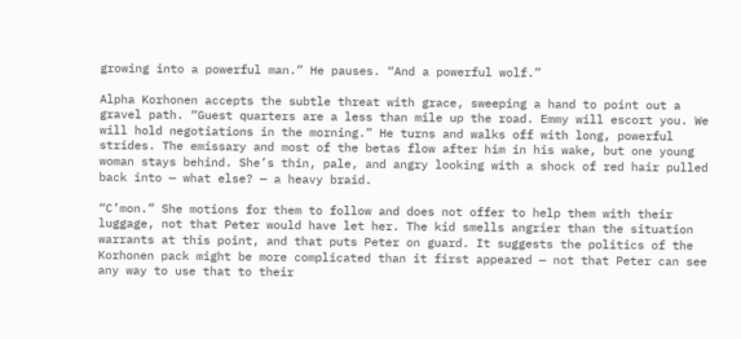growing into a powerful man.” He pauses. “And a powerful wolf.”

Alpha Korhonen accepts the subtle threat with grace, sweeping a hand to point out a gravel path. “Guest quarters are a less than mile up the road. Emmy will escort you. We will hold negotiations in the morning.” He turns and walks off with long, powerful strides. The emissary and most of the betas flow after him in his wake, but one young woman stays behind. She’s thin, pale, and angry looking with a shock of red hair pulled back into — what else? — a heavy braid.

“C’mon.” She motions for them to follow and does not offer to help them with their luggage, not that Peter would have let her. The kid smells angrier than the situation warrants at this point, and that puts Peter on guard. It suggests the politics of the Korhonen pack might be more complicated than it first appeared — not that Peter can see any way to use that to their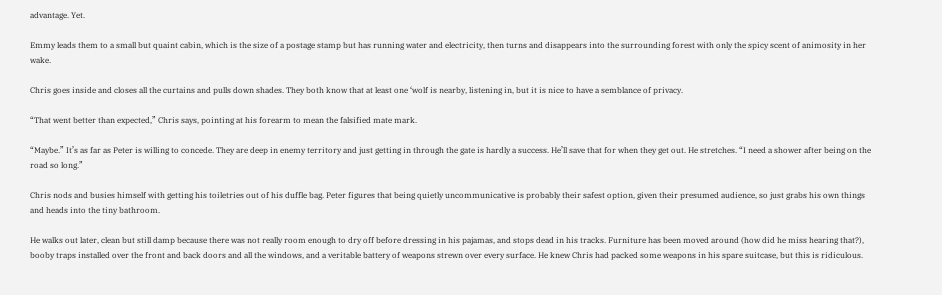advantage. Yet.

Emmy leads them to a small but quaint cabin, which is the size of a postage stamp but has running water and electricity, then turns and disappears into the surrounding forest with only the spicy scent of animosity in her wake.

Chris goes inside and closes all the curtains and pulls down shades. They both know that at least one ‘wolf is nearby, listening in, but it is nice to have a semblance of privacy.

“That went better than expected,” Chris says, pointing at his forearm to mean the falsified mate mark.

“Maybe.” It’s as far as Peter is willing to concede. They are deep in enemy territory and just getting in through the gate is hardly a success. He’ll save that for when they get out. He stretches. “I need a shower after being on the road so long.”

Chris nods and busies himself with getting his toiletries out of his duffle bag. Peter figures that being quietly uncommunicative is probably their safest option, given their presumed audience, so just grabs his own things and heads into the tiny bathroom.

He walks out later, clean but still damp because there was not really room enough to dry off before dressing in his pajamas, and stops dead in his tracks. Furniture has been moved around (how did he miss hearing that?), booby traps installed over the front and back doors and all the windows, and a veritable battery of weapons strewn over every surface. He knew Chris had packed some weapons in his spare suitcase, but this is ridiculous.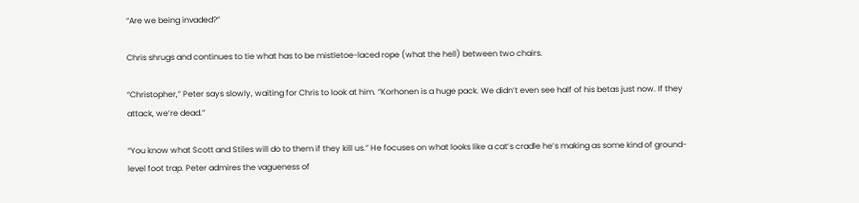“Are we being invaded?”

Chris shrugs and continues to tie what has to be mistletoe-laced rope (what the hell) between two chairs.

“Christopher,” Peter says slowly, waiting for Chris to look at him. “Korhonen is a huge pack. We didn’t even see half of his betas just now. If they attack, we’re dead.”

“You know what Scott and Stiles will do to them if they kill us.” He focuses on what looks like a cat’s cradle he’s making as some kind of ground-level foot trap. Peter admires the vagueness of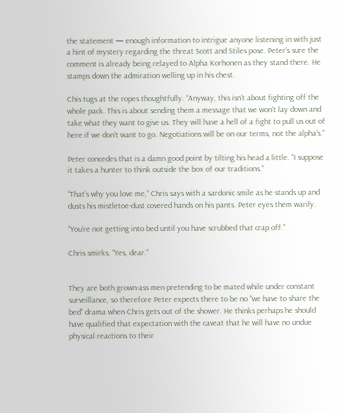the statement — enough information to intrigue anyone listening in with just a hint of mystery regarding the threat Scott and Stiles pose. Peter’s sure the comment is already being relayed to Alpha Korhonen as they stand there. He stamps down the admiration welling up in his chest.

Chis tugs at the ropes thoughtfully. “Anyway, this isn’t about fighting off the whole pack. This is about sending them a message that we won’t lay down and take what they want to give us. They will have a hell of a fight to pull us out of here if we don’t want to go. Negotiations will be on our terms, not the alpha’s.”

Peter concedes that is a damn good point by tilting his head a little. “I suppose it takes a hunter to think outside the box of our traditions.”

“That’s why you love me,” Chris says with a sardonic smile as he stands up and dusts his mistletoe-dust covered hands on his pants. Peter eyes them warily.

“You’re not getting into bed until you have scrubbed that crap off.”

Chris smirks. “Yes, dear.”


They are both grown-ass men pretending to be mated while under constant surveillance, so therefore Peter expects there to be no “we have to share the bed” drama when Chris gets out of the shower. He thinks perhaps he should have qualified that expectation with the caveat that he will have no undue physical reactions to their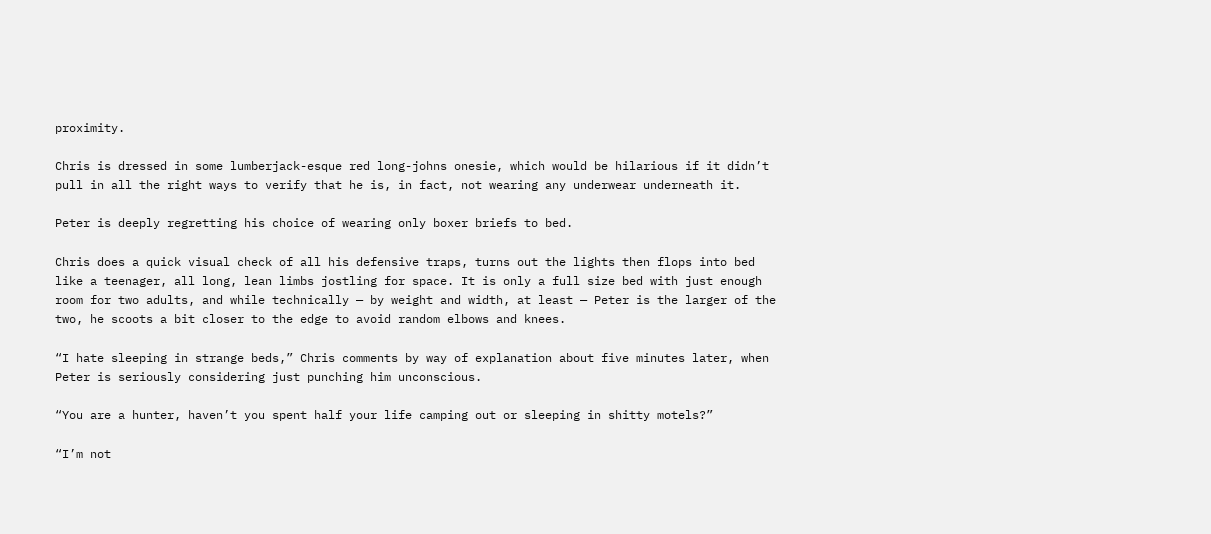proximity.

Chris is dressed in some lumberjack-esque red long-johns onesie, which would be hilarious if it didn’t pull in all the right ways to verify that he is, in fact, not wearing any underwear underneath it.

Peter is deeply regretting his choice of wearing only boxer briefs to bed.

Chris does a quick visual check of all his defensive traps, turns out the lights then flops into bed like a teenager, all long, lean limbs jostling for space. It is only a full size bed with just enough room for two adults, and while technically — by weight and width, at least — Peter is the larger of the two, he scoots a bit closer to the edge to avoid random elbows and knees.

“I hate sleeping in strange beds,” Chris comments by way of explanation about five minutes later, when Peter is seriously considering just punching him unconscious.

“You are a hunter, haven’t you spent half your life camping out or sleeping in shitty motels?”

“I’m not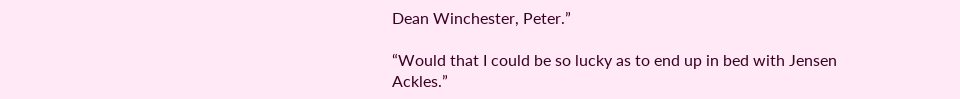Dean Winchester, Peter.”

“Would that I could be so lucky as to end up in bed with Jensen Ackles.”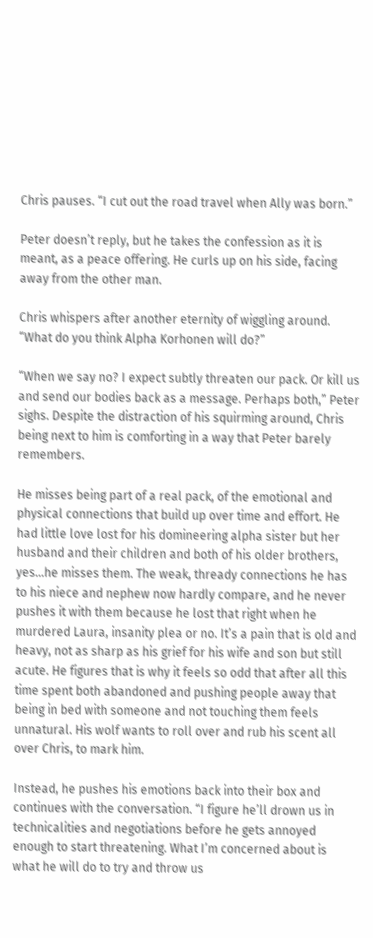Chris pauses. “I cut out the road travel when Ally was born.”

Peter doesn’t reply, but he takes the confession as it is meant, as a peace offering. He curls up on his side, facing away from the other man.

Chris whispers after another eternity of wiggling around. “What do you think Alpha Korhonen will do?”

“When we say no? I expect subtly threaten our pack. Or kill us and send our bodies back as a message. Perhaps both,” Peter sighs. Despite the distraction of his squirming around, Chris being next to him is comforting in a way that Peter barely remembers.

He misses being part of a real pack, of the emotional and physical connections that build up over time and effort. He had little love lost for his domineering alpha sister but her husband and their children and both of his older brothers, yes...he misses them. The weak, thready connections he has to his niece and nephew now hardly compare, and he never pushes it with them because he lost that right when he murdered Laura, insanity plea or no. It’s a pain that is old and heavy, not as sharp as his grief for his wife and son but still acute. He figures that is why it feels so odd that after all this time spent both abandoned and pushing people away that being in bed with someone and not touching them feels unnatural. His wolf wants to roll over and rub his scent all over Chris, to mark him.

Instead, he pushes his emotions back into their box and continues with the conversation. “I figure he’ll drown us in technicalities and negotiations before he gets annoyed enough to start threatening. What I’m concerned about is what he will do to try and throw us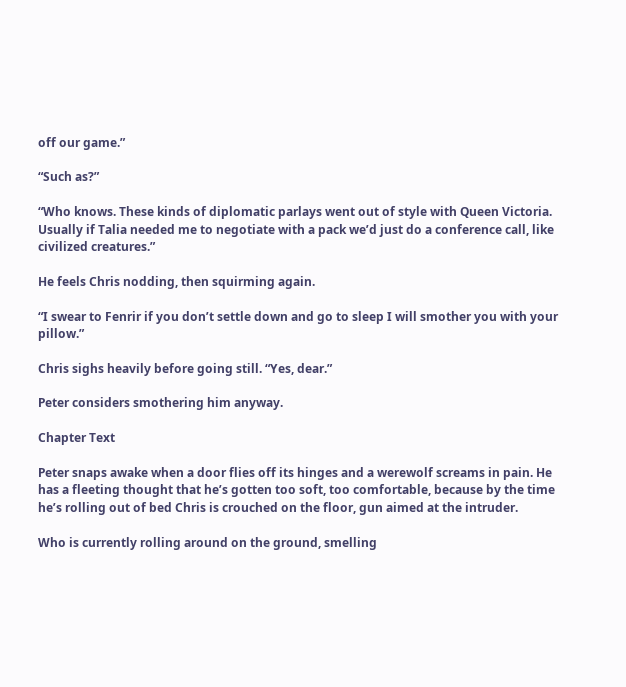off our game.”

“Such as?”

“Who knows. These kinds of diplomatic parlays went out of style with Queen Victoria. Usually if Talia needed me to negotiate with a pack we’d just do a conference call, like civilized creatures.”

He feels Chris nodding, then squirming again.

“I swear to Fenrir if you don’t settle down and go to sleep I will smother you with your pillow.”

Chris sighs heavily before going still. “Yes, dear.”

Peter considers smothering him anyway.

Chapter Text

Peter snaps awake when a door flies off its hinges and a werewolf screams in pain. He has a fleeting thought that he’s gotten too soft, too comfortable, because by the time he’s rolling out of bed Chris is crouched on the floor, gun aimed at the intruder.

Who is currently rolling around on the ground, smelling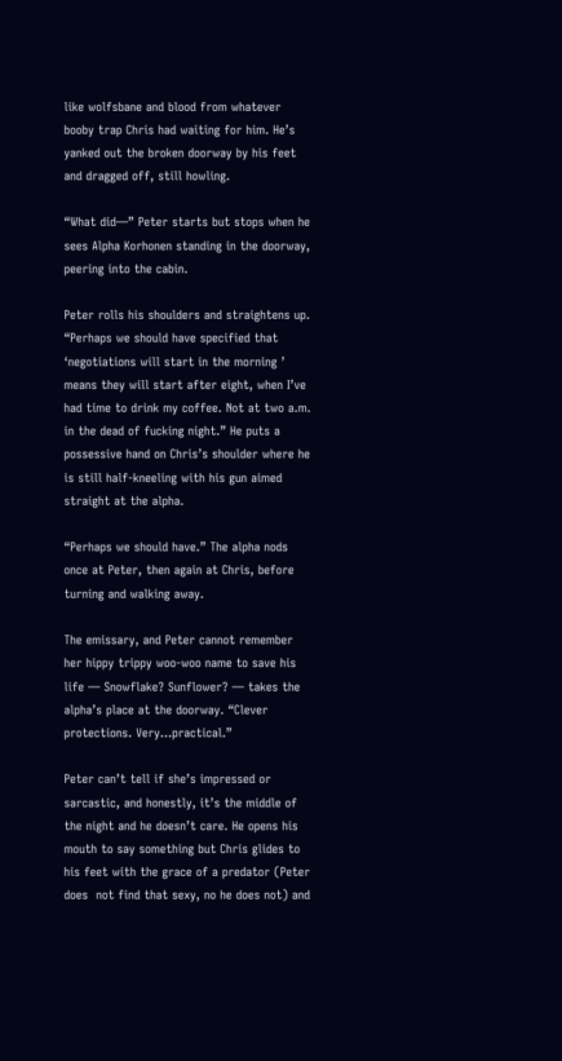like wolfsbane and blood from whatever booby trap Chris had waiting for him. He’s yanked out the broken doorway by his feet and dragged off, still howling.

“What did—” Peter starts but stops when he sees Alpha Korhonen standing in the doorway, peering into the cabin.

Peter rolls his shoulders and straightens up. “Perhaps we should have specified that ‘negotiations will start in the morning ’ means they will start after eight, when I’ve had time to drink my coffee. Not at two a.m. in the dead of fucking night.” He puts a possessive hand on Chris’s shoulder where he is still half-kneeling with his gun aimed straight at the alpha.

“Perhaps we should have.” The alpha nods once at Peter, then again at Chris, before turning and walking away.

The emissary, and Peter cannot remember her hippy trippy woo-woo name to save his life — Snowflake? Sunflower? — takes the alpha’s place at the doorway. “Clever protections. Very...practical.”

Peter can’t tell if she’s impressed or sarcastic, and honestly, it’s the middle of the night and he doesn’t care. He opens his mouth to say something but Chris glides to his feet with the grace of a predator (Peter does  not find that sexy, no he does not) and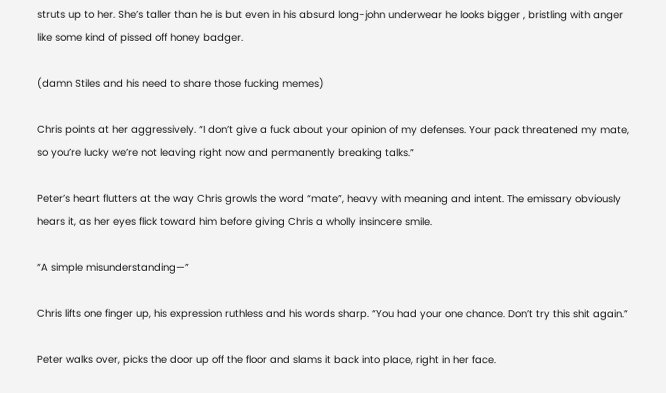struts up to her. She’s taller than he is but even in his absurd long-john underwear he looks bigger , bristling with anger like some kind of pissed off honey badger.

(damn Stiles and his need to share those fucking memes)

Chris points at her aggressively. “I don’t give a fuck about your opinion of my defenses. Your pack threatened my mate, so you’re lucky we’re not leaving right now and permanently breaking talks.”

Peter’s heart flutters at the way Chris growls the word “mate”, heavy with meaning and intent. The emissary obviously hears it, as her eyes flick toward him before giving Chris a wholly insincere smile.

“A simple misunderstanding—”

Chris lifts one finger up, his expression ruthless and his words sharp. “You had your one chance. Don’t try this shit again.”

Peter walks over, picks the door up off the floor and slams it back into place, right in her face.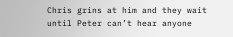Chris grins at him and they wait until Peter can’t hear anyone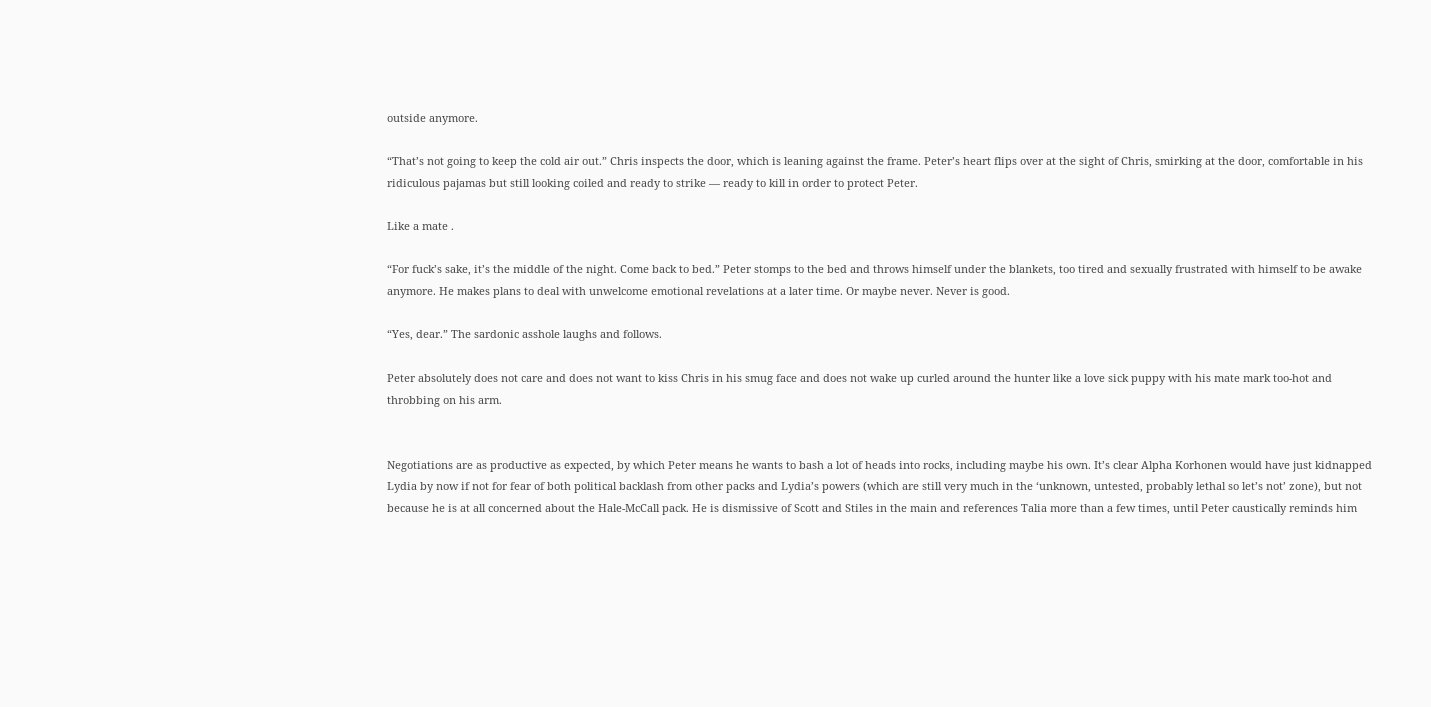outside anymore.

“That’s not going to keep the cold air out.” Chris inspects the door, which is leaning against the frame. Peter’s heart flips over at the sight of Chris, smirking at the door, comfortable in his ridiculous pajamas but still looking coiled and ready to strike — ready to kill in order to protect Peter.

Like a mate .

“For fuck’s sake, it’s the middle of the night. Come back to bed.” Peter stomps to the bed and throws himself under the blankets, too tired and sexually frustrated with himself to be awake anymore. He makes plans to deal with unwelcome emotional revelations at a later time. Or maybe never. Never is good.

“Yes, dear.” The sardonic asshole laughs and follows.

Peter absolutely does not care and does not want to kiss Chris in his smug face and does not wake up curled around the hunter like a love sick puppy with his mate mark too-hot and throbbing on his arm.


Negotiations are as productive as expected, by which Peter means he wants to bash a lot of heads into rocks, including maybe his own. It’s clear Alpha Korhonen would have just kidnapped Lydia by now if not for fear of both political backlash from other packs and Lydia’s powers (which are still very much in the ‘unknown, untested, probably lethal so let’s not’ zone), but not because he is at all concerned about the Hale-McCall pack. He is dismissive of Scott and Stiles in the main and references Talia more than a few times, until Peter caustically reminds him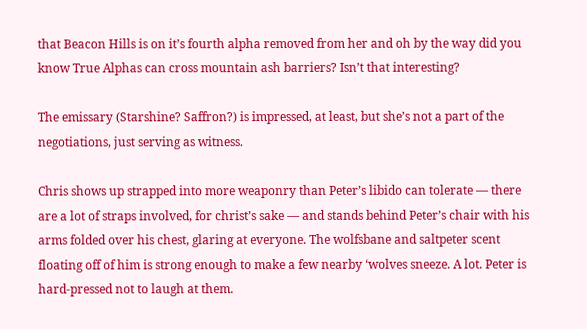that Beacon Hills is on it’s fourth alpha removed from her and oh by the way did you know True Alphas can cross mountain ash barriers? Isn’t that interesting?

The emissary (Starshine? Saffron?) is impressed, at least, but she’s not a part of the negotiations, just serving as witness.

Chris shows up strapped into more weaponry than Peter’s libido can tolerate — there are a lot of straps involved, for christ’s sake — and stands behind Peter’s chair with his arms folded over his chest, glaring at everyone. The wolfsbane and saltpeter scent floating off of him is strong enough to make a few nearby ‘wolves sneeze. A lot. Peter is hard-pressed not to laugh at them.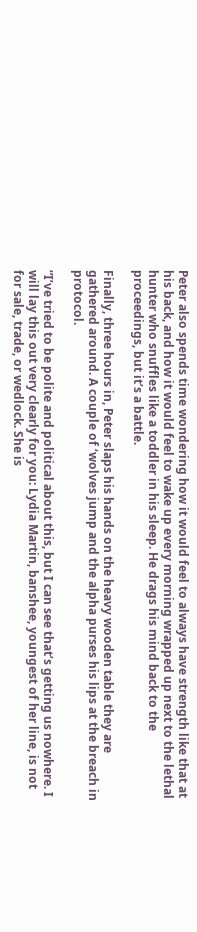Peter also spends time wondering how it would feel to always have strength like that at his back, and how it would feel to wake up every morning wrapped up next to the lethal hunter who snuffles like a toddler in his sleep. He drags his mind back to the proceedings, but it’s a battle.

Finally, three hours in, Peter slaps his hands on the heavy wooden table they are gathered around. A couple of ‘wolves jump and the alpha purses his lips at the breach in protocol.

“I’ve tried to be polite and political about this, but I can see that’s getting us nowhere. I will lay this out very clearly for you: Lydia Martin, banshee, youngest of her line, is not for sale, trade, or wedlock. She is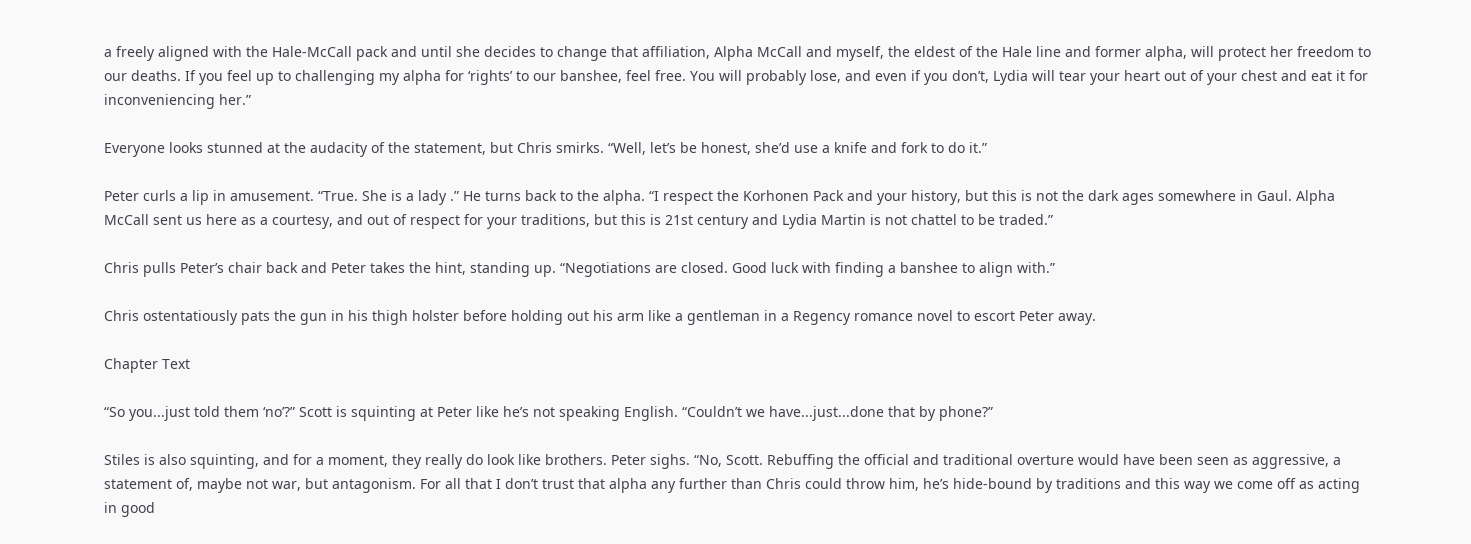a freely aligned with the Hale-McCall pack and until she decides to change that affiliation, Alpha McCall and myself, the eldest of the Hale line and former alpha, will protect her freedom to our deaths. If you feel up to challenging my alpha for ‘rights’ to our banshee, feel free. You will probably lose, and even if you don’t, Lydia will tear your heart out of your chest and eat it for inconveniencing her.”

Everyone looks stunned at the audacity of the statement, but Chris smirks. “Well, let’s be honest, she’d use a knife and fork to do it.”

Peter curls a lip in amusement. “True. She is a lady .” He turns back to the alpha. “I respect the Korhonen Pack and your history, but this is not the dark ages somewhere in Gaul. Alpha McCall sent us here as a courtesy, and out of respect for your traditions, but this is 21st century and Lydia Martin is not chattel to be traded.”

Chris pulls Peter’s chair back and Peter takes the hint, standing up. “Negotiations are closed. Good luck with finding a banshee to align with.”

Chris ostentatiously pats the gun in his thigh holster before holding out his arm like a gentleman in a Regency romance novel to escort Peter away.

Chapter Text

“So you...just told them ‘no’?” Scott is squinting at Peter like he’s not speaking English. “Couldn’t we have...just...done that by phone?”

Stiles is also squinting, and for a moment, they really do look like brothers. Peter sighs. “No, Scott. Rebuffing the official and traditional overture would have been seen as aggressive, a statement of, maybe not war, but antagonism. For all that I don’t trust that alpha any further than Chris could throw him, he’s hide-bound by traditions and this way we come off as acting in good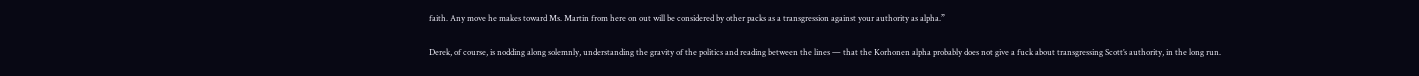faith. Any move he makes toward Ms. Martin from here on out will be considered by other packs as a transgression against your authority as alpha.”

Derek, of course, is nodding along solemnly, understanding the gravity of the politics and reading between the lines — that the Korhonen alpha probably does not give a fuck about transgressing Scott’s authority, in the long run.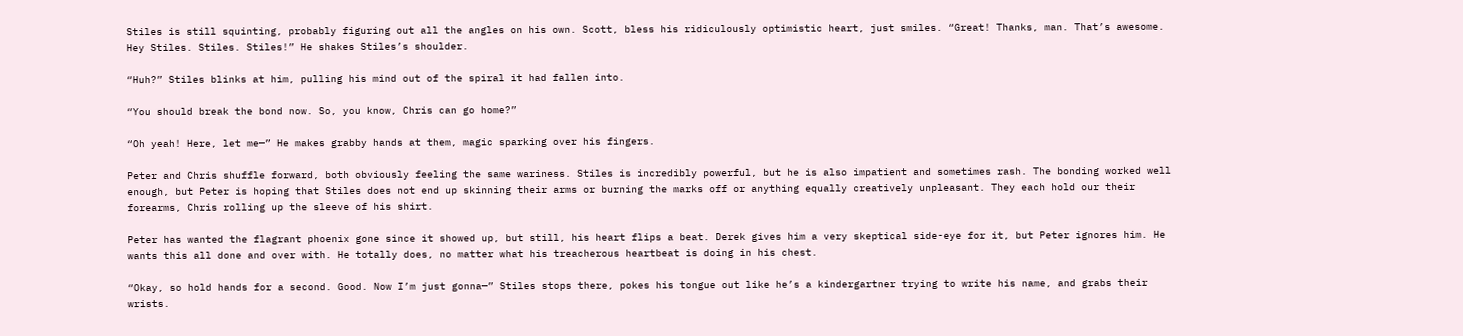Stiles is still squinting, probably figuring out all the angles on his own. Scott, bless his ridiculously optimistic heart, just smiles. “Great! Thanks, man. That’s awesome. Hey Stiles. Stiles. Stiles!” He shakes Stiles’s shoulder.

“Huh?” Stiles blinks at him, pulling his mind out of the spiral it had fallen into.

“You should break the bond now. So, you know, Chris can go home?”

“Oh yeah! Here, let me—” He makes grabby hands at them, magic sparking over his fingers.

Peter and Chris shuffle forward, both obviously feeling the same wariness. Stiles is incredibly powerful, but he is also impatient and sometimes rash. The bonding worked well enough, but Peter is hoping that Stiles does not end up skinning their arms or burning the marks off or anything equally creatively unpleasant. They each hold our their forearms, Chris rolling up the sleeve of his shirt.

Peter has wanted the flagrant phoenix gone since it showed up, but still, his heart flips a beat. Derek gives him a very skeptical side-eye for it, but Peter ignores him. He wants this all done and over with. He totally does, no matter what his treacherous heartbeat is doing in his chest.

“Okay, so hold hands for a second. Good. Now I’m just gonna—” Stiles stops there, pokes his tongue out like he’s a kindergartner trying to write his name, and grabs their wrists.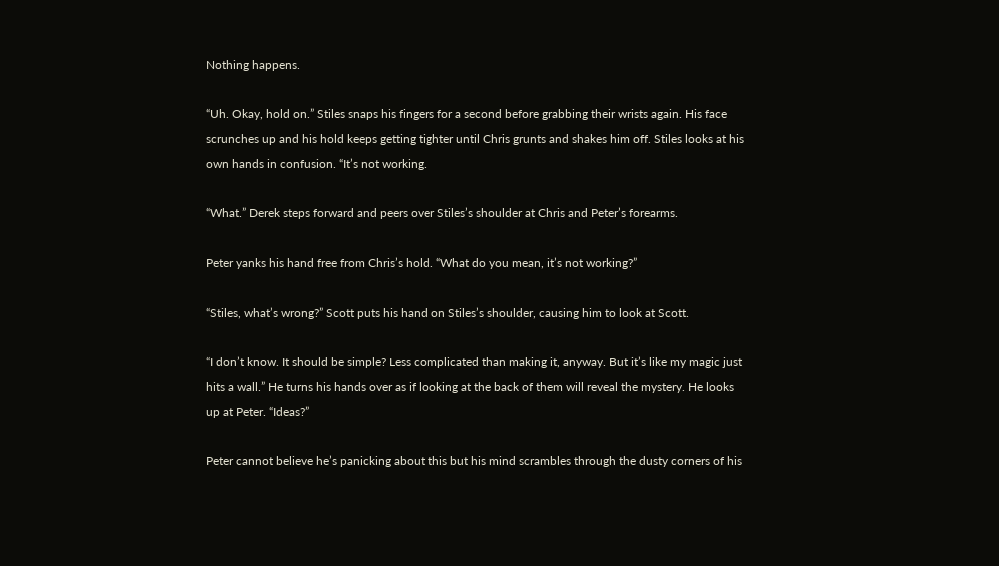Nothing happens.

“Uh. Okay, hold on.” Stiles snaps his fingers for a second before grabbing their wrists again. His face scrunches up and his hold keeps getting tighter until Chris grunts and shakes him off. Stiles looks at his own hands in confusion. “It’s not working.

“What.” Derek steps forward and peers over Stiles’s shoulder at Chris and Peter’s forearms.

Peter yanks his hand free from Chris’s hold. “What do you mean, it’s not working?”

“Stiles, what’s wrong?” Scott puts his hand on Stiles’s shoulder, causing him to look at Scott.

“I don’t know. It should be simple? Less complicated than making it, anyway. But it’s like my magic just hits a wall.” He turns his hands over as if looking at the back of them will reveal the mystery. He looks up at Peter. “Ideas?”

Peter cannot believe he’s panicking about this but his mind scrambles through the dusty corners of his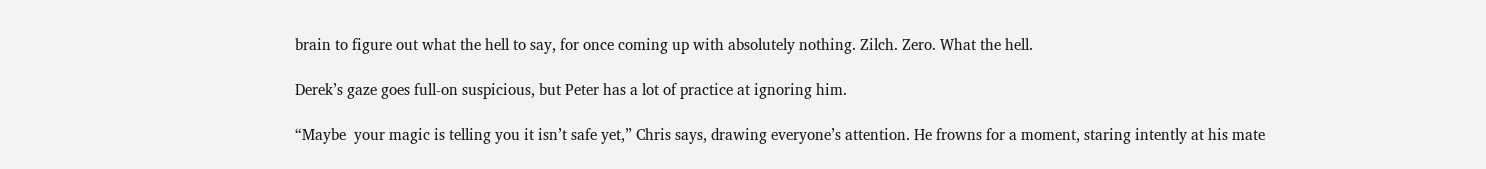brain to figure out what the hell to say, for once coming up with absolutely nothing. Zilch. Zero. What the hell.

Derek’s gaze goes full-on suspicious, but Peter has a lot of practice at ignoring him.

“Maybe  your magic is telling you it isn’t safe yet,” Chris says, drawing everyone’s attention. He frowns for a moment, staring intently at his mate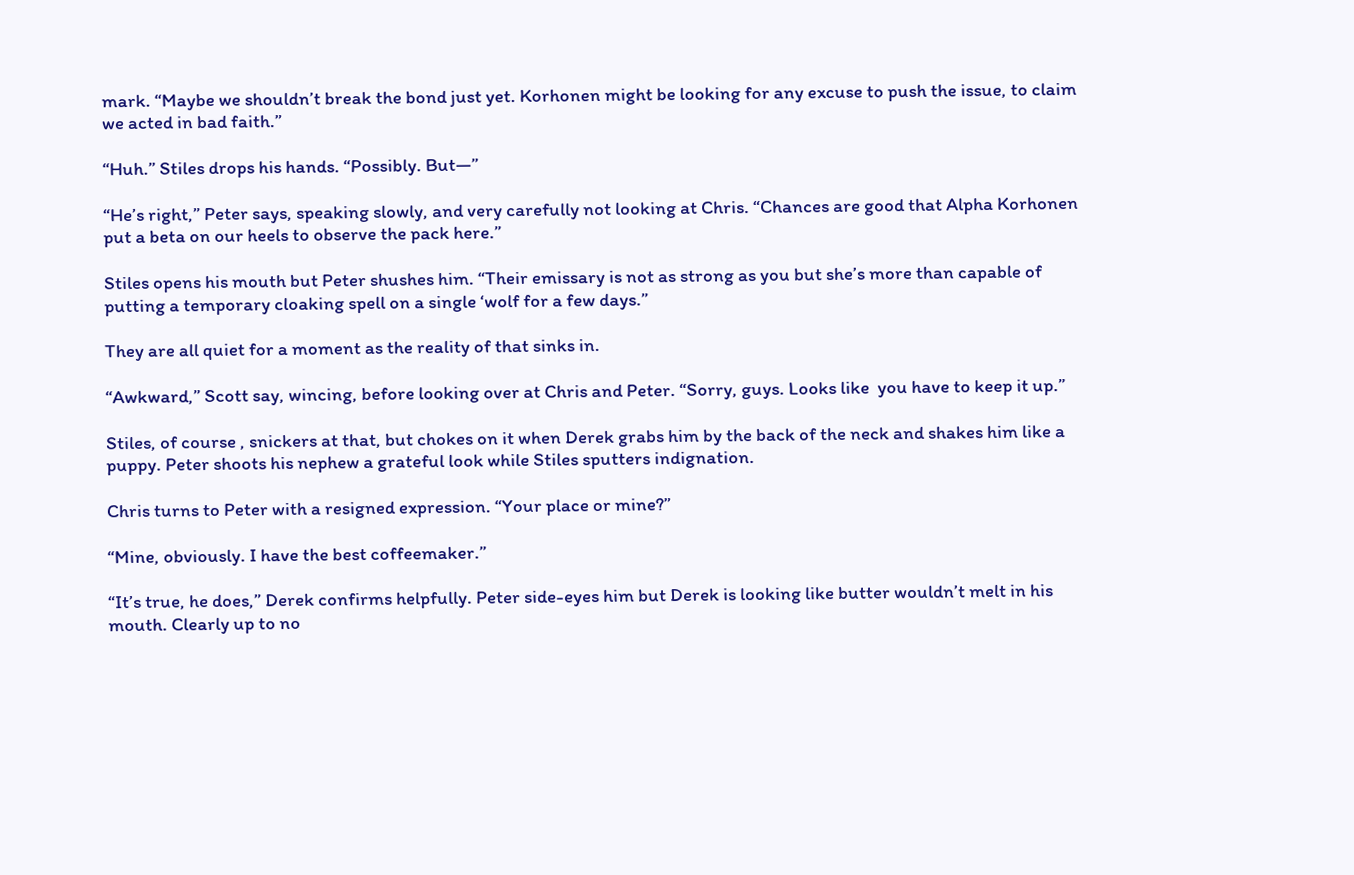mark. “Maybe we shouldn’t break the bond just yet. Korhonen might be looking for any excuse to push the issue, to claim we acted in bad faith.”

“Huh.” Stiles drops his hands. “Possibly. But—”

“He’s right,” Peter says, speaking slowly, and very carefully not looking at Chris. “Chances are good that Alpha Korhonen put a beta on our heels to observe the pack here.”

Stiles opens his mouth but Peter shushes him. “Their emissary is not as strong as you but she’s more than capable of putting a temporary cloaking spell on a single ‘wolf for a few days.”

They are all quiet for a moment as the reality of that sinks in.

“Awkward,” Scott say, wincing, before looking over at Chris and Peter. “Sorry, guys. Looks like  you have to keep it up.”

Stiles, of course , snickers at that, but chokes on it when Derek grabs him by the back of the neck and shakes him like a puppy. Peter shoots his nephew a grateful look while Stiles sputters indignation.

Chris turns to Peter with a resigned expression. “Your place or mine?”

“Mine, obviously. I have the best coffeemaker.”

“It’s true, he does,” Derek confirms helpfully. Peter side-eyes him but Derek is looking like butter wouldn’t melt in his mouth. Clearly up to no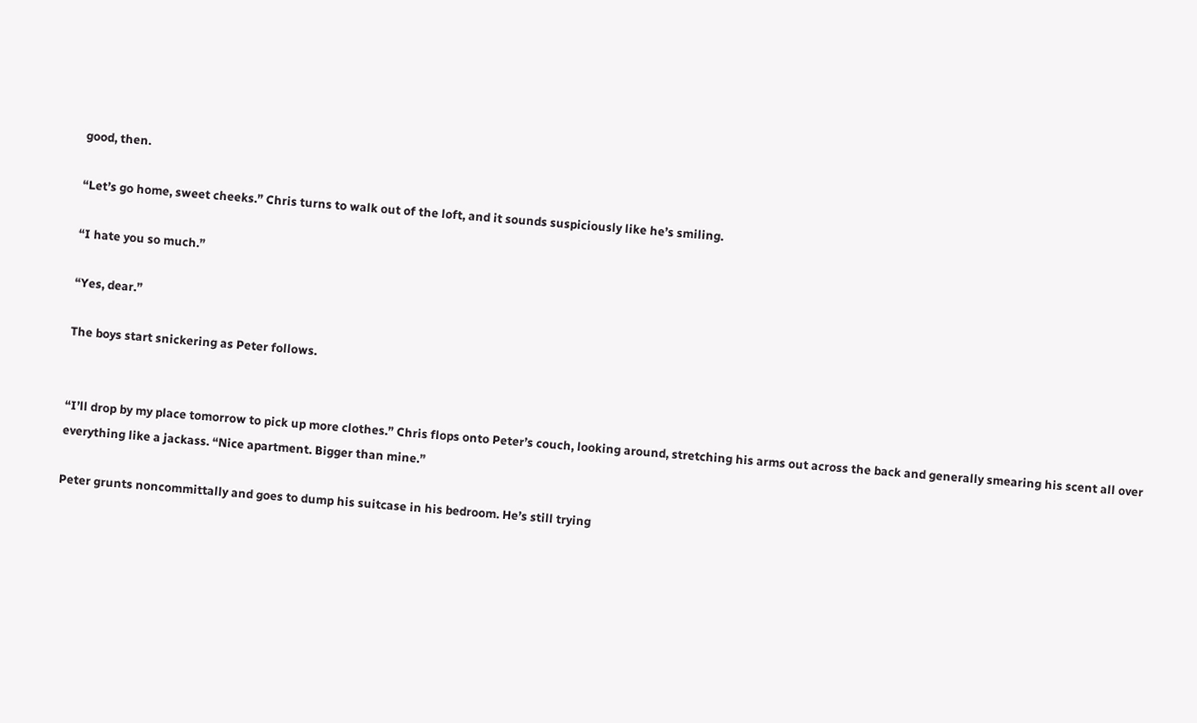good, then.

“Let’s go home, sweet cheeks.” Chris turns to walk out of the loft, and it sounds suspiciously like he’s smiling.

“I hate you so much.”

“Yes, dear.”

The boys start snickering as Peter follows.


“I’ll drop by my place tomorrow to pick up more clothes.” Chris flops onto Peter’s couch, looking around, stretching his arms out across the back and generally smearing his scent all over everything like a jackass. “Nice apartment. Bigger than mine.”

Peter grunts noncommittally and goes to dump his suitcase in his bedroom. He’s still trying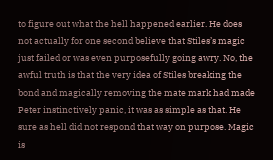to figure out what the hell happened earlier. He does not actually for one second believe that Stiles’s magic just failed or was even purposefully going awry. No, the awful truth is that the very idea of Stiles breaking the bond and magically removing the mate mark had made Peter instinctively panic, it was as simple as that. He sure as hell did not respond that way on purpose. Magic is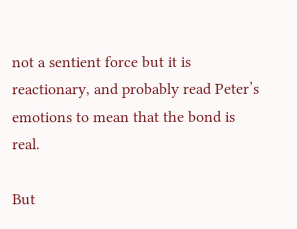not a sentient force but it is reactionary, and probably read Peter’s emotions to mean that the bond is real.

But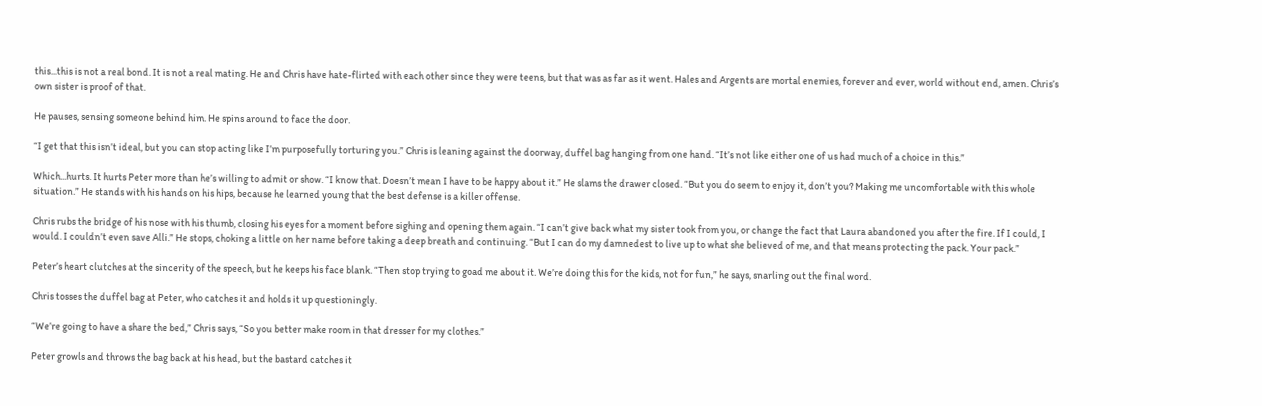this...this is not a real bond. It is not a real mating. He and Chris have hate-flirted with each other since they were teens, but that was as far as it went. Hales and Argents are mortal enemies, forever and ever, world without end, amen. Chris’s own sister is proof of that.

He pauses, sensing someone behind him. He spins around to face the door.

“I get that this isn’t ideal, but you can stop acting like I’m purposefully torturing you.” Chris is leaning against the doorway, duffel bag hanging from one hand. “It’s not like either one of us had much of a choice in this.”

Which...hurts. It hurts Peter more than he’s willing to admit or show. “I know that. Doesn’t mean I have to be happy about it.” He slams the drawer closed. “But you do seem to enjoy it, don’t you? Making me uncomfortable with this whole situation.” He stands with his hands on his hips, because he learned young that the best defense is a killer offense.

Chris rubs the bridge of his nose with his thumb, closing his eyes for a moment before sighing and opening them again. “I can’t give back what my sister took from you, or change the fact that Laura abandoned you after the fire. If I could, I would. I couldn’t even save Alli.” He stops, choking a little on her name before taking a deep breath and continuing. “But I can do my damnedest to live up to what she believed of me, and that means protecting the pack. Your pack.”

Peter’s heart clutches at the sincerity of the speech, but he keeps his face blank. “Then stop trying to goad me about it. We’re doing this for the kids, not for fun,” he says, snarling out the final word.

Chris tosses the duffel bag at Peter, who catches it and holds it up questioningly.

“We’re going to have a share the bed,” Chris says, “So you better make room in that dresser for my clothes.”

Peter growls and throws the bag back at his head, but the bastard catches it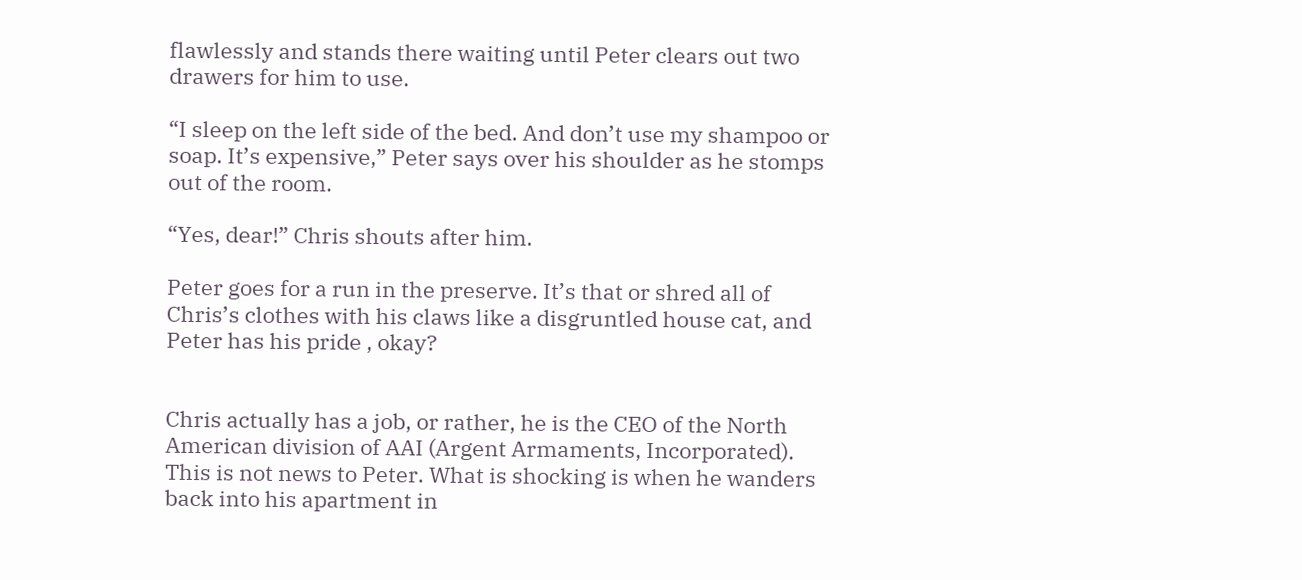flawlessly and stands there waiting until Peter clears out two drawers for him to use.

“I sleep on the left side of the bed. And don’t use my shampoo or soap. It’s expensive,” Peter says over his shoulder as he stomps out of the room.

“Yes, dear!” Chris shouts after him.

Peter goes for a run in the preserve. It’s that or shred all of Chris’s clothes with his claws like a disgruntled house cat, and Peter has his pride , okay?


Chris actually has a job, or rather, he is the CEO of the North American division of AAI (Argent Armaments, Incorporated). This is not news to Peter. What is shocking is when he wanders back into his apartment in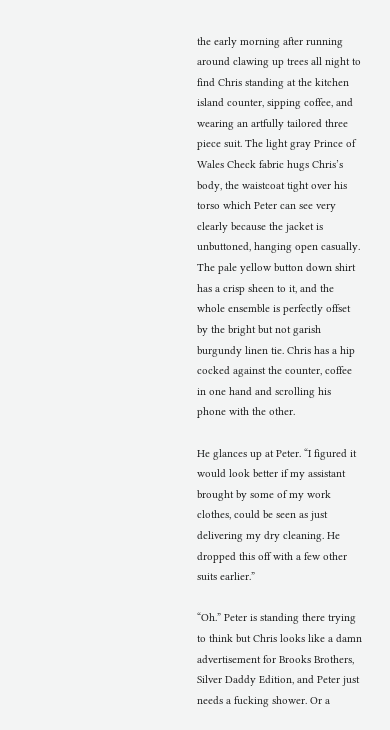the early morning after running around clawing up trees all night to find Chris standing at the kitchen island counter, sipping coffee, and wearing an artfully tailored three piece suit. The light gray Prince of Wales Check fabric hugs Chris’s body, the waistcoat tight over his torso which Peter can see very clearly because the jacket is unbuttoned, hanging open casually. The pale yellow button down shirt has a crisp sheen to it, and the whole ensemble is perfectly offset by the bright but not garish burgundy linen tie. Chris has a hip cocked against the counter, coffee in one hand and scrolling his phone with the other.

He glances up at Peter. “I figured it would look better if my assistant brought by some of my work clothes, could be seen as just delivering my dry cleaning. He dropped this off with a few other suits earlier.”

“Oh.” Peter is standing there trying to think but Chris looks like a damn advertisement for Brooks Brothers, Silver Daddy Edition, and Peter just needs a fucking shower. Or a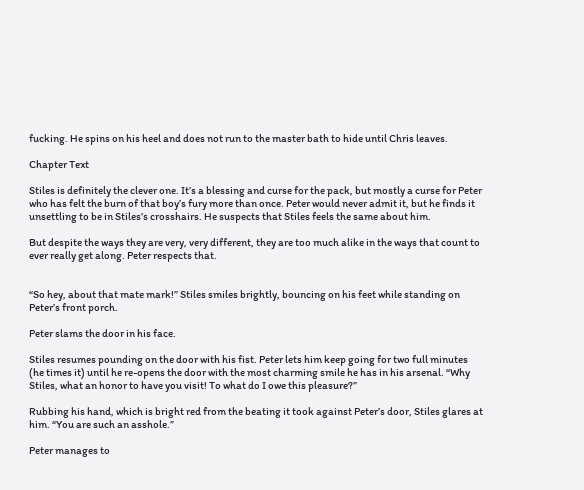fucking. He spins on his heel and does not run to the master bath to hide until Chris leaves.

Chapter Text

Stiles is definitely the clever one. It’s a blessing and curse for the pack, but mostly a curse for Peter who has felt the burn of that boy’s fury more than once. Peter would never admit it, but he finds it unsettling to be in Stiles’s crosshairs. He suspects that Stiles feels the same about him.

But despite the ways they are very, very different, they are too much alike in the ways that count to ever really get along. Peter respects that.


“So hey, about that mate mark!” Stiles smiles brightly, bouncing on his feet while standing on Peter’s front porch.

Peter slams the door in his face.

Stiles resumes pounding on the door with his fist. Peter lets him keep going for two full minutes (he times it) until he re-opens the door with the most charming smile he has in his arsenal. “Why Stiles, what an honor to have you visit! To what do I owe this pleasure?”

Rubbing his hand, which is bright red from the beating it took against Peter’s door, Stiles glares at him. “You are such an asshole.”

Peter manages to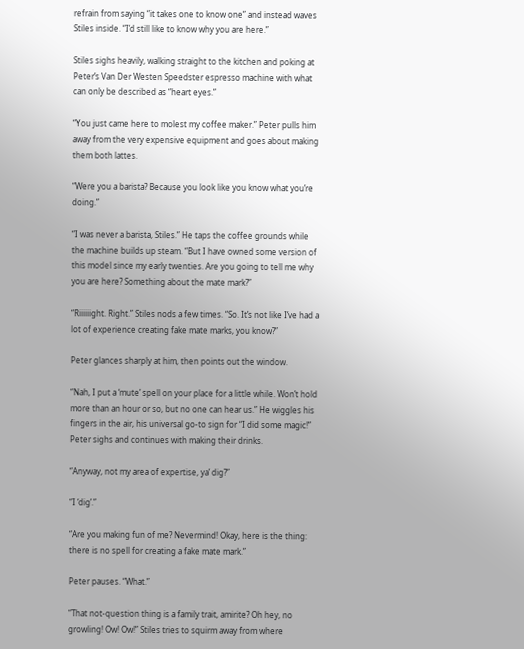refrain from saying “it takes one to know one” and instead waves Stiles inside. “I’d still like to know why you are here.”

Stiles sighs heavily, walking straight to the kitchen and poking at Peter’s Van Der Westen Speedster espresso machine with what can only be described as “heart eyes.”

“You just came here to molest my coffee maker.” Peter pulls him away from the very expensive equipment and goes about making them both lattes.

“Were you a barista? Because you look like you know what you’re doing.”

“I was never a barista, Stiles.” He taps the coffee grounds while the machine builds up steam. “But I have owned some version of this model since my early twenties. Are you going to tell me why you are here? Something about the mate mark?”

“Riiiiiight. Right.” Stiles nods a few times. “So. It’s not like I’ve had a lot of experience creating fake mate marks, you know?”

Peter glances sharply at him, then points out the window.

“Nah, I put a ‘mute’ spell on your place for a little while. Won’t hold more than an hour or so, but no one can hear us.” He wiggles his fingers in the air, his universal go-to sign for “I did some magic!” Peter sighs and continues with making their drinks.

“Anyway, not my area of expertise, ya’ dig?”

“I ‘dig’.”

“Are you making fun of me? Nevermind! Okay, here is the thing: there is no spell for creating a fake mate mark.”

Peter pauses. “What.”

“That not-question thing is a family trait, amirite? Oh hey, no growling! Ow! Ow!” Stiles tries to squirm away from where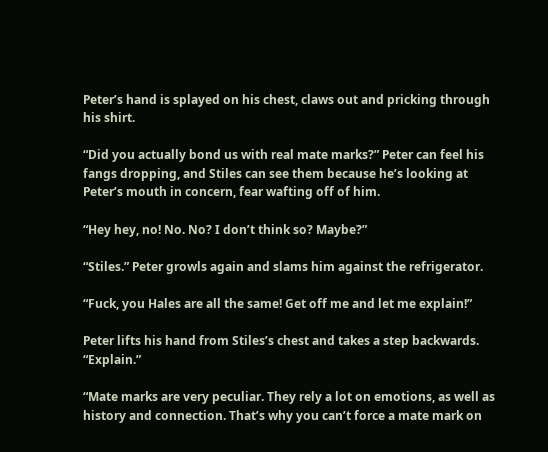Peter’s hand is splayed on his chest, claws out and pricking through his shirt.

“Did you actually bond us with real mate marks?” Peter can feel his fangs dropping, and Stiles can see them because he’s looking at Peter’s mouth in concern, fear wafting off of him.

“Hey hey, no! No. No? I don’t think so? Maybe?”

“Stiles.” Peter growls again and slams him against the refrigerator.

“Fuck, you Hales are all the same! Get off me and let me explain!”

Peter lifts his hand from Stiles’s chest and takes a step backwards. “Explain.”

“Mate marks are very peculiar. They rely a lot on emotions, as well as history and connection. That’s why you can’t force a mate mark on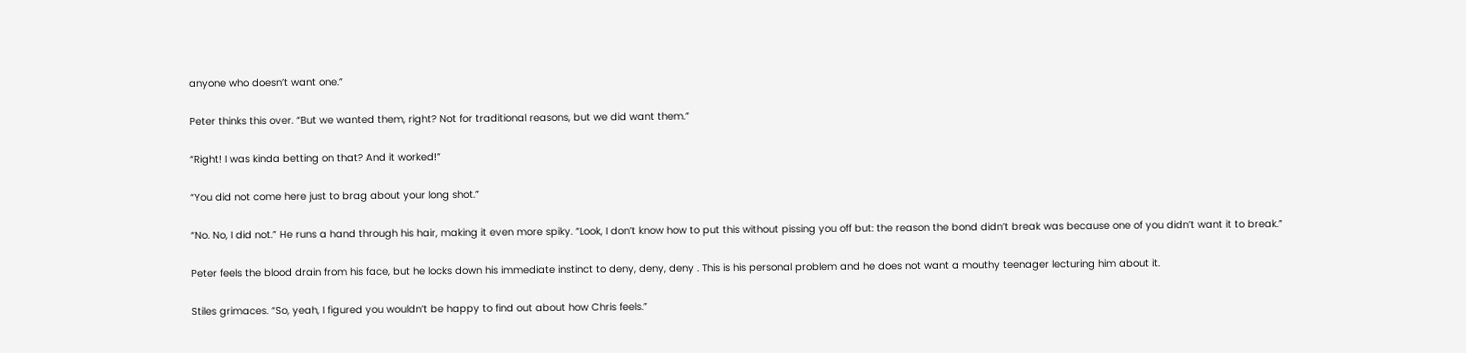anyone who doesn’t want one.”

Peter thinks this over. “But we wanted them, right? Not for traditional reasons, but we did want them.”

“Right! I was kinda betting on that? And it worked!”

“You did not come here just to brag about your long shot.”

“No. No, I did not.” He runs a hand through his hair, making it even more spiky. “Look, I don’t know how to put this without pissing you off but: the reason the bond didn’t break was because one of you didn’t want it to break.”

Peter feels the blood drain from his face, but he locks down his immediate instinct to deny, deny, deny . This is his personal problem and he does not want a mouthy teenager lecturing him about it.

Stiles grimaces. “So, yeah, I figured you wouldn’t be happy to find out about how Chris feels.”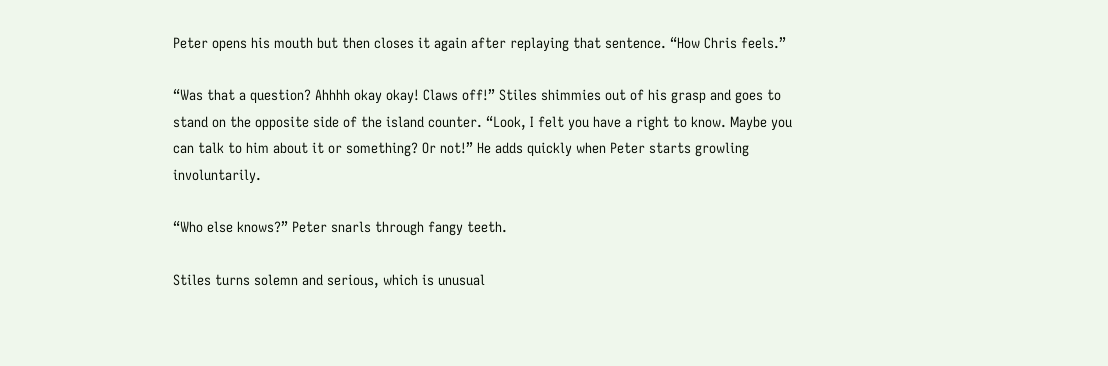Peter opens his mouth but then closes it again after replaying that sentence. “How Chris feels.”

“Was that a question? Ahhhh okay okay! Claws off!” Stiles shimmies out of his grasp and goes to stand on the opposite side of the island counter. “Look, I felt you have a right to know. Maybe you can talk to him about it or something? Or not!” He adds quickly when Peter starts growling involuntarily.

“Who else knows?” Peter snarls through fangy teeth.

Stiles turns solemn and serious, which is unusual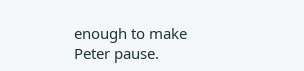enough to make Peter pause.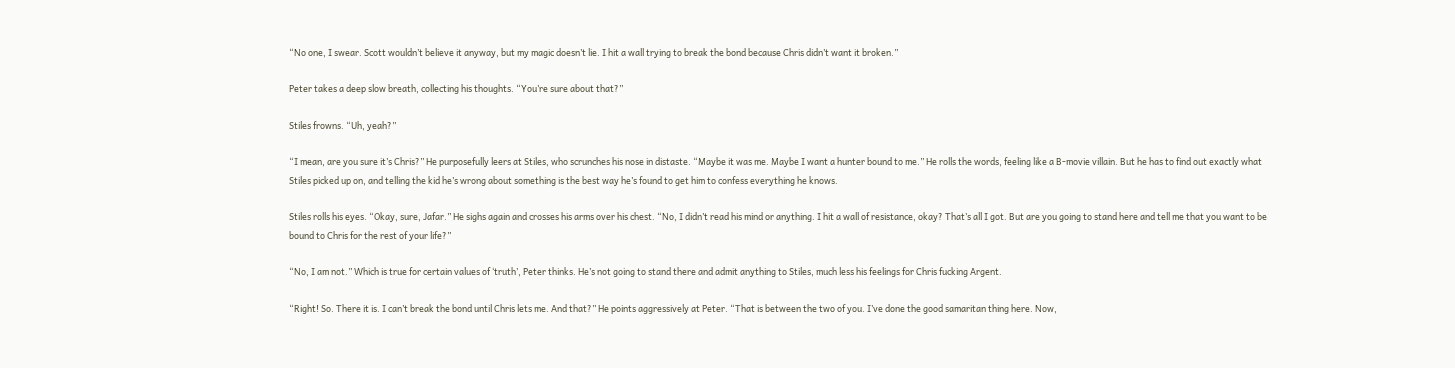“No one, I swear. Scott wouldn’t believe it anyway, but my magic doesn’t lie. I hit a wall trying to break the bond because Chris didn’t want it broken.”

Peter takes a deep slow breath, collecting his thoughts. “You’re sure about that?”

Stiles frowns. “Uh, yeah?”

“I mean, are you sure it’s Chris?” He purposefully leers at Stiles, who scrunches his nose in distaste. “Maybe it was me. Maybe I want a hunter bound to me.” He rolls the words, feeling like a B-movie villain. But he has to find out exactly what Stiles picked up on, and telling the kid he’s wrong about something is the best way he’s found to get him to confess everything he knows.

Stiles rolls his eyes. “Okay, sure, Jafar.” He sighs again and crosses his arms over his chest. “No, I didn’t read his mind or anything. I hit a wall of resistance, okay? That’s all I got. But are you going to stand here and tell me that you want to be bound to Chris for the rest of your life?”

“No, I am not.” Which is true for certain values of ‘truth’, Peter thinks. He’s not going to stand there and admit anything to Stiles, much less his feelings for Chris fucking Argent.

“Right! So. There it is. I can’t break the bond until Chris lets me. And that?” He points aggressively at Peter. “That is between the two of you. I’ve done the good samaritan thing here. Now,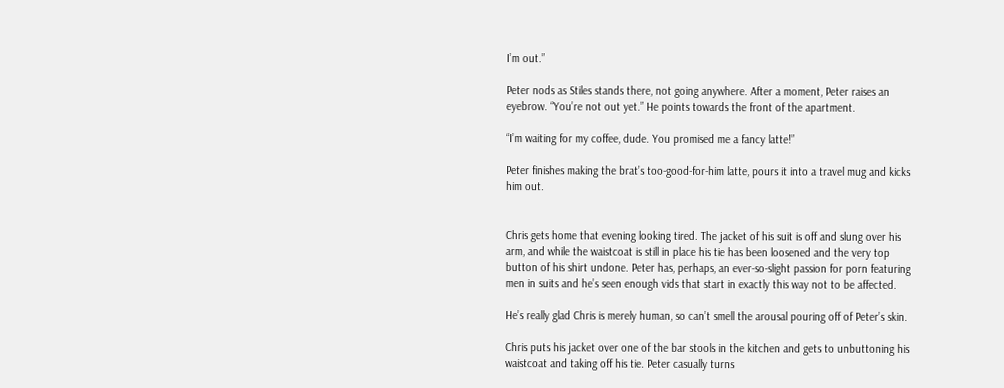I’m out.”

Peter nods as Stiles stands there, not going anywhere. After a moment, Peter raises an eyebrow. “You’re not out yet.” He points towards the front of the apartment.

“I’m waiting for my coffee, dude. You promised me a fancy latte!”

Peter finishes making the brat’s too-good-for-him latte, pours it into a travel mug and kicks him out.


Chris gets home that evening looking tired. The jacket of his suit is off and slung over his arm, and while the waistcoat is still in place his tie has been loosened and the very top button of his shirt undone. Peter has, perhaps, an ever-so-slight passion for porn featuring men in suits and he’s seen enough vids that start in exactly this way not to be affected.

He’s really glad Chris is merely human, so can’t smell the arousal pouring off of Peter’s skin.

Chris puts his jacket over one of the bar stools in the kitchen and gets to unbuttoning his waistcoat and taking off his tie. Peter casually turns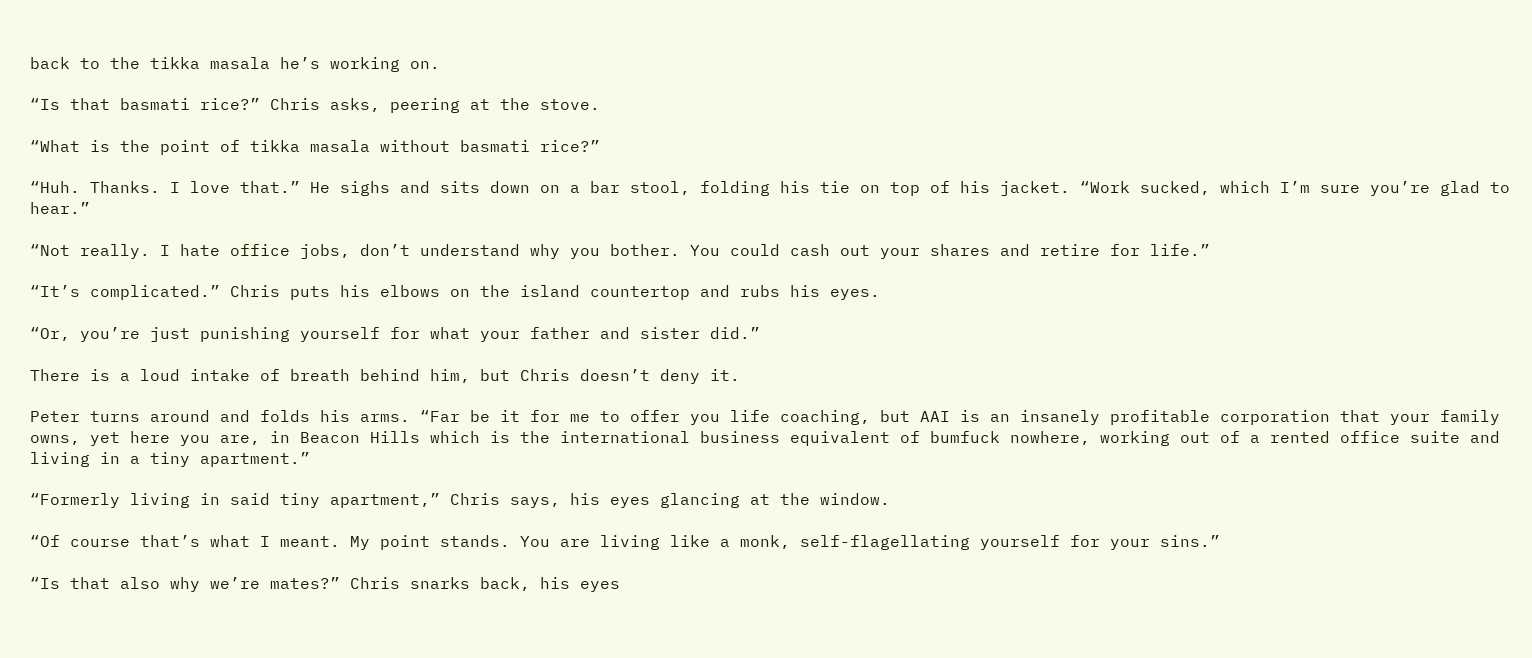back to the tikka masala he’s working on.

“Is that basmati rice?” Chris asks, peering at the stove.

“What is the point of tikka masala without basmati rice?”

“Huh. Thanks. I love that.” He sighs and sits down on a bar stool, folding his tie on top of his jacket. “Work sucked, which I’m sure you’re glad to hear.”

“Not really. I hate office jobs, don’t understand why you bother. You could cash out your shares and retire for life.”

“It’s complicated.” Chris puts his elbows on the island countertop and rubs his eyes.

“Or, you’re just punishing yourself for what your father and sister did.”

There is a loud intake of breath behind him, but Chris doesn’t deny it.

Peter turns around and folds his arms. “Far be it for me to offer you life coaching, but AAI is an insanely profitable corporation that your family owns, yet here you are, in Beacon Hills which is the international business equivalent of bumfuck nowhere, working out of a rented office suite and living in a tiny apartment.”

“Formerly living in said tiny apartment,” Chris says, his eyes glancing at the window.

“Of course that’s what I meant. My point stands. You are living like a monk, self-flagellating yourself for your sins.”

“Is that also why we’re mates?” Chris snarks back, his eyes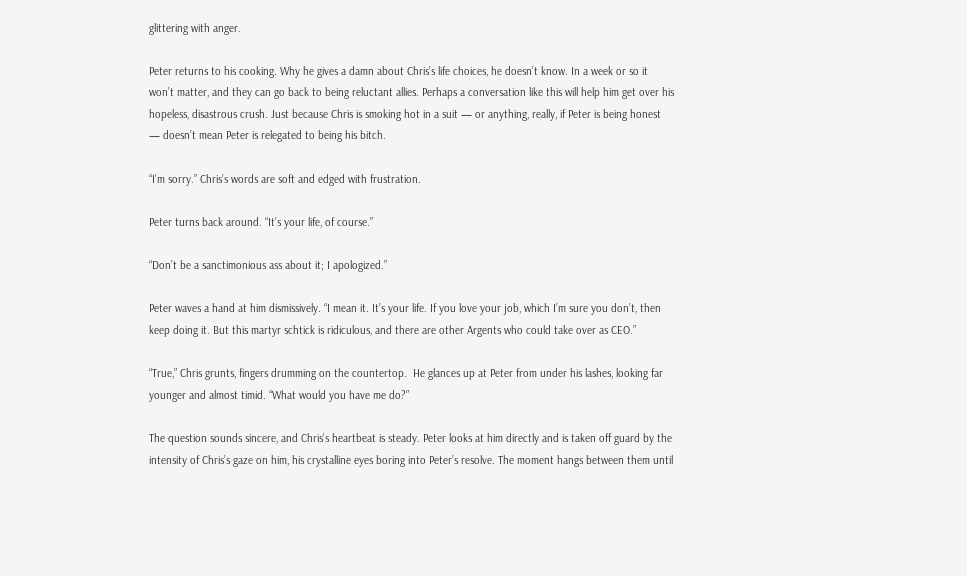glittering with anger.

Peter returns to his cooking. Why he gives a damn about Chris’s life choices, he doesn’t know. In a week or so it won’t matter, and they can go back to being reluctant allies. Perhaps a conversation like this will help him get over his hopeless, disastrous crush. Just because Chris is smoking hot in a suit — or anything, really, if Peter is being honest — doesn’t mean Peter is relegated to being his bitch.

“I’m sorry.” Chris’s words are soft and edged with frustration.

Peter turns back around. “It’s your life, of course.”

“Don’t be a sanctimonious ass about it; I apologized.”

Peter waves a hand at him dismissively. “I mean it. It’s your life. If you love your job, which I’m sure you don’t, then keep doing it. But this martyr schtick is ridiculous, and there are other Argents who could take over as CEO.”

“True,” Chris grunts, fingers drumming on the countertop.  He glances up at Peter from under his lashes, looking far younger and almost timid. “What would you have me do?”

The question sounds sincere, and Chris’s heartbeat is steady. Peter looks at him directly and is taken off guard by the intensity of Chris’s gaze on him, his crystalline eyes boring into Peter’s resolve. The moment hangs between them until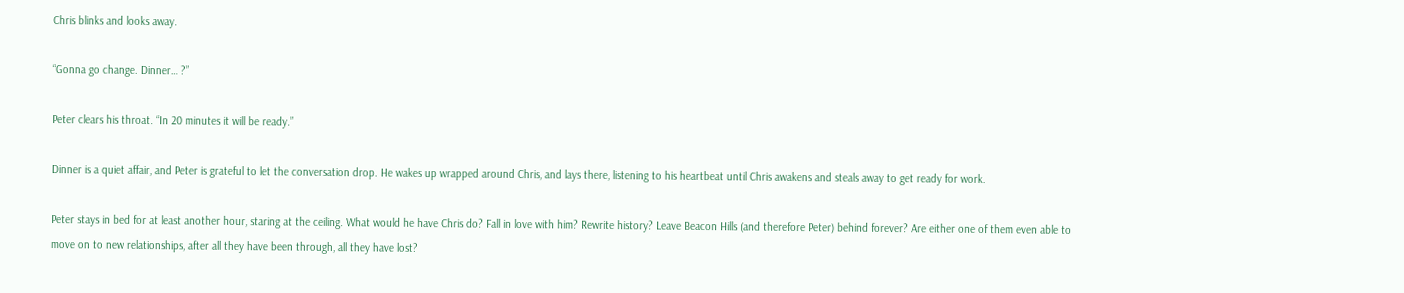Chris blinks and looks away.

“Gonna go change. Dinner… ?”

Peter clears his throat. “In 20 minutes it will be ready.”

Dinner is a quiet affair, and Peter is grateful to let the conversation drop. He wakes up wrapped around Chris, and lays there, listening to his heartbeat until Chris awakens and steals away to get ready for work.

Peter stays in bed for at least another hour, staring at the ceiling. What would he have Chris do? Fall in love with him? Rewrite history? Leave Beacon Hills (and therefore Peter) behind forever? Are either one of them even able to move on to new relationships, after all they have been through, all they have lost?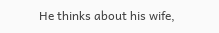He thinks about his wife,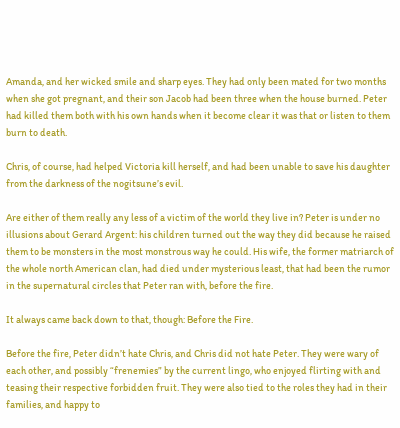Amanda, and her wicked smile and sharp eyes. They had only been mated for two months when she got pregnant, and their son Jacob had been three when the house burned. Peter had killed them both with his own hands when it become clear it was that or listen to them burn to death.

Chris, of course, had helped Victoria kill herself, and had been unable to save his daughter from the darkness of the nogitsune’s evil.

Are either of them really any less of a victim of the world they live in? Peter is under no illusions about Gerard Argent: his children turned out the way they did because he raised them to be monsters in the most monstrous way he could. His wife, the former matriarch of the whole north American clan, had died under mysterious least, that had been the rumor in the supernatural circles that Peter ran with, before the fire.

It always came back down to that, though: Before the Fire.

Before the fire, Peter didn’t hate Chris, and Chris did not hate Peter. They were wary of each other, and possibly “frenemies” by the current lingo, who enjoyed flirting with and teasing their respective forbidden fruit. They were also tied to the roles they had in their families, and happy to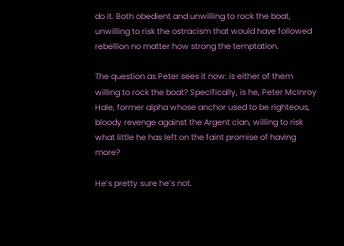do it. Both obedient and unwilling to rock the boat, unwilling to risk the ostracism that would have followed rebellion no matter how strong the temptation.

The question as Peter sees it now: is either of them willing to rock the boat? Specifically, is he, Peter McInroy Hale, former alpha whose anchor used to be righteous, bloody revenge against the Argent clan, willing to risk what little he has left on the faint promise of having more?

He’s pretty sure he’s not.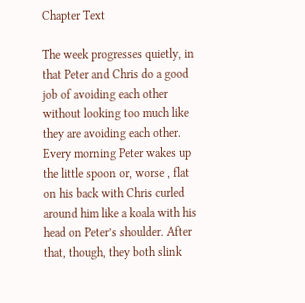Chapter Text

The week progresses quietly, in that Peter and Chris do a good job of avoiding each other without looking too much like they are avoiding each other. Every morning Peter wakes up the little spoon or, worse , flat on his back with Chris curled around him like a koala with his head on Peter’s shoulder. After that, though, they both slink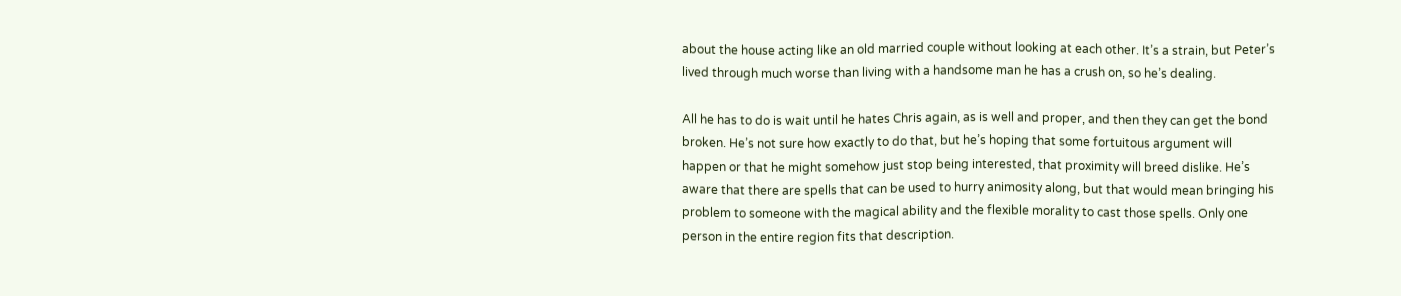about the house acting like an old married couple without looking at each other. It’s a strain, but Peter’s lived through much worse than living with a handsome man he has a crush on, so he’s dealing.

All he has to do is wait until he hates Chris again, as is well and proper, and then they can get the bond broken. He’s not sure how exactly to do that, but he’s hoping that some fortuitous argument will happen or that he might somehow just stop being interested, that proximity will breed dislike. He’s aware that there are spells that can be used to hurry animosity along, but that would mean bringing his problem to someone with the magical ability and the flexible morality to cast those spells. Only one person in the entire region fits that description.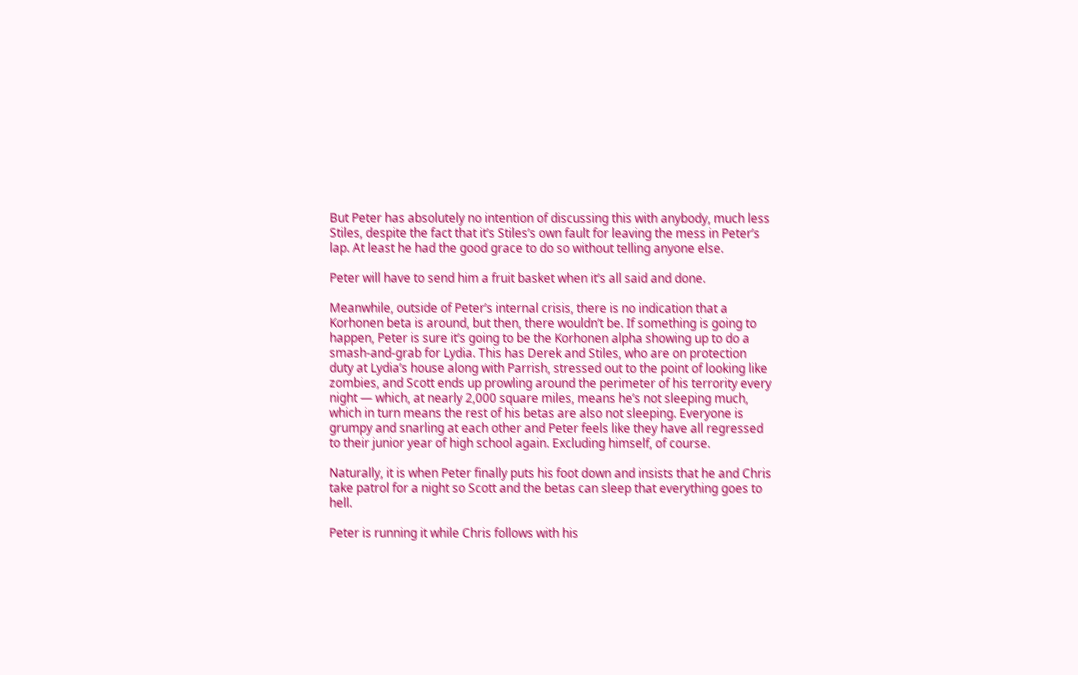But Peter has absolutely no intention of discussing this with anybody, much less Stiles, despite the fact that it’s Stiles’s own fault for leaving the mess in Peter’s lap. At least he had the good grace to do so without telling anyone else.

Peter will have to send him a fruit basket when it’s all said and done.

Meanwhile, outside of Peter’s internal crisis, there is no indication that a Korhonen beta is around, but then, there wouldn’t be. If something is going to happen, Peter is sure it’s going to be the Korhonen alpha showing up to do a smash-and-grab for Lydia. This has Derek and Stiles, who are on protection duty at Lydia’s house along with Parrish, stressed out to the point of looking like zombies, and Scott ends up prowling around the perimeter of his terrority every night — which, at nearly 2,000 square miles, means he’s not sleeping much, which in turn means the rest of his betas are also not sleeping. Everyone is grumpy and snarling at each other and Peter feels like they have all regressed to their junior year of high school again. Excluding himself, of course.

Naturally, it is when Peter finally puts his foot down and insists that he and Chris take patrol for a night so Scott and the betas can sleep that everything goes to hell.

Peter is running it while Chris follows with his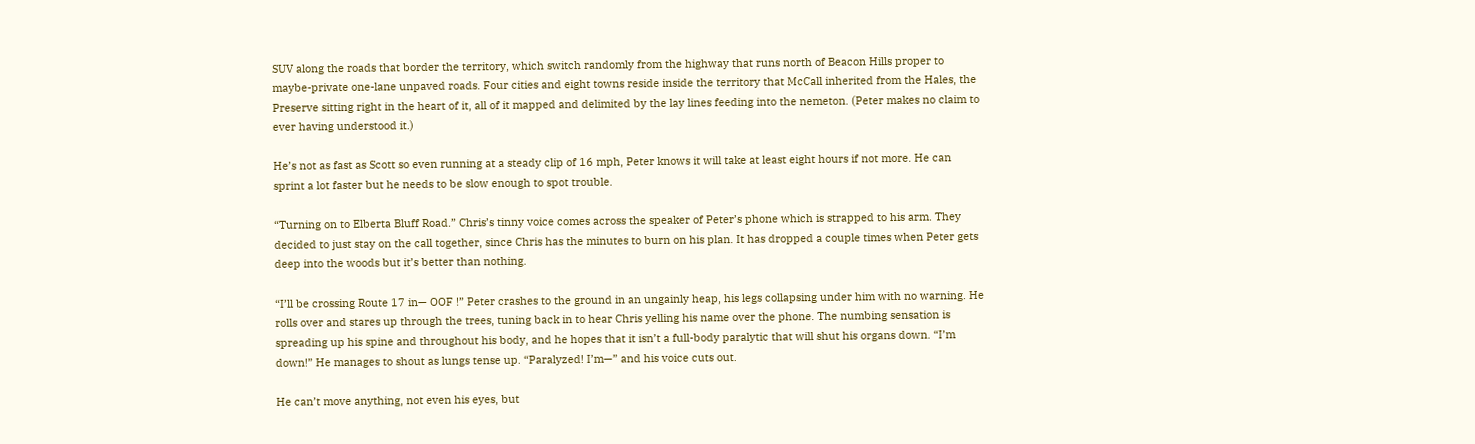SUV along the roads that border the territory, which switch randomly from the highway that runs north of Beacon Hills proper to maybe-private one-lane unpaved roads. Four cities and eight towns reside inside the territory that McCall inherited from the Hales, the Preserve sitting right in the heart of it, all of it mapped and delimited by the lay lines feeding into the nemeton. (Peter makes no claim to ever having understood it.)

He’s not as fast as Scott so even running at a steady clip of 16 mph, Peter knows it will take at least eight hours if not more. He can sprint a lot faster but he needs to be slow enough to spot trouble.

“Turning on to Elberta Bluff Road.” Chris’s tinny voice comes across the speaker of Peter’s phone which is strapped to his arm. They decided to just stay on the call together, since Chris has the minutes to burn on his plan. It has dropped a couple times when Peter gets deep into the woods but it’s better than nothing.

“I’ll be crossing Route 17 in— OOF !” Peter crashes to the ground in an ungainly heap, his legs collapsing under him with no warning. He rolls over and stares up through the trees, tuning back in to hear Chris yelling his name over the phone. The numbing sensation is spreading up his spine and throughout his body, and he hopes that it isn’t a full-body paralytic that will shut his organs down. “I’m down!” He manages to shout as lungs tense up. “Paralyzed! I’m—” and his voice cuts out.

He can’t move anything, not even his eyes, but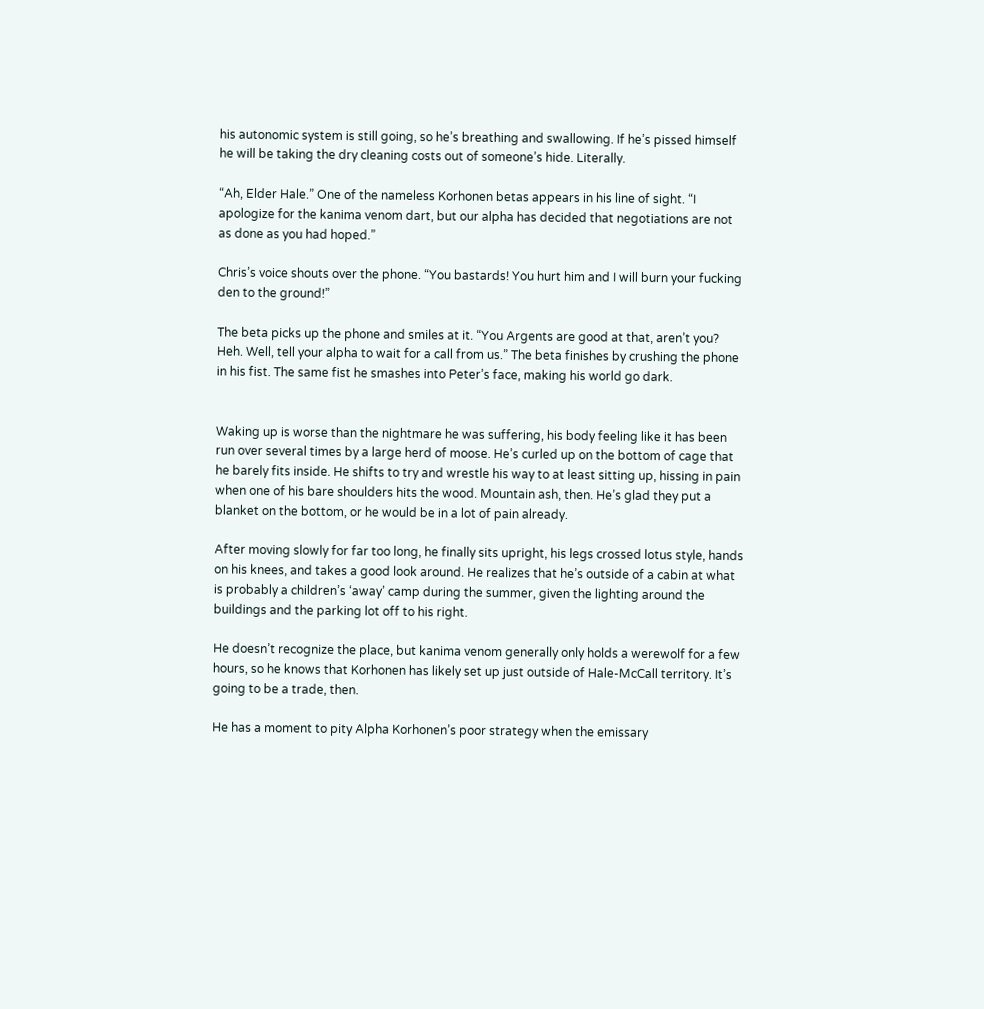his autonomic system is still going, so he’s breathing and swallowing. If he’s pissed himself he will be taking the dry cleaning costs out of someone’s hide. Literally.

“Ah, Elder Hale.” One of the nameless Korhonen betas appears in his line of sight. “I apologize for the kanima venom dart, but our alpha has decided that negotiations are not as done as you had hoped.”

Chris’s voice shouts over the phone. “You bastards! You hurt him and I will burn your fucking den to the ground!”

The beta picks up the phone and smiles at it. “You Argents are good at that, aren’t you? Heh. Well, tell your alpha to wait for a call from us.” The beta finishes by crushing the phone in his fist. The same fist he smashes into Peter’s face, making his world go dark.


Waking up is worse than the nightmare he was suffering, his body feeling like it has been run over several times by a large herd of moose. He’s curled up on the bottom of cage that he barely fits inside. He shifts to try and wrestle his way to at least sitting up, hissing in pain when one of his bare shoulders hits the wood. Mountain ash, then. He’s glad they put a blanket on the bottom, or he would be in a lot of pain already.

After moving slowly for far too long, he finally sits upright, his legs crossed lotus style, hands on his knees, and takes a good look around. He realizes that he’s outside of a cabin at what is probably a children’s ‘away’ camp during the summer, given the lighting around the buildings and the parking lot off to his right.

He doesn’t recognize the place, but kanima venom generally only holds a werewolf for a few hours, so he knows that Korhonen has likely set up just outside of Hale-McCall territory. It’s going to be a trade, then.

He has a moment to pity Alpha Korhonen’s poor strategy when the emissary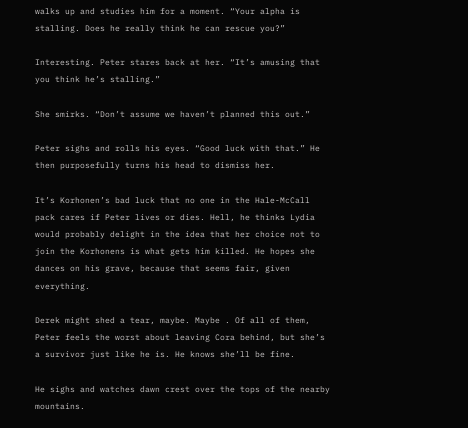walks up and studies him for a moment. “Your alpha is stalling. Does he really think he can rescue you?”

Interesting. Peter stares back at her. “It’s amusing that you think he’s stalling.”

She smirks. “Don’t assume we haven’t planned this out.”

Peter sighs and rolls his eyes. “Good luck with that.” He then purposefully turns his head to dismiss her.

It’s Korhonen’s bad luck that no one in the Hale-McCall pack cares if Peter lives or dies. Hell, he thinks Lydia would probably delight in the idea that her choice not to join the Korhonens is what gets him killed. He hopes she dances on his grave, because that seems fair, given everything.

Derek might shed a tear, maybe. Maybe . Of all of them, Peter feels the worst about leaving Cora behind, but she’s a survivor just like he is. He knows she’ll be fine.

He sighs and watches dawn crest over the tops of the nearby mountains.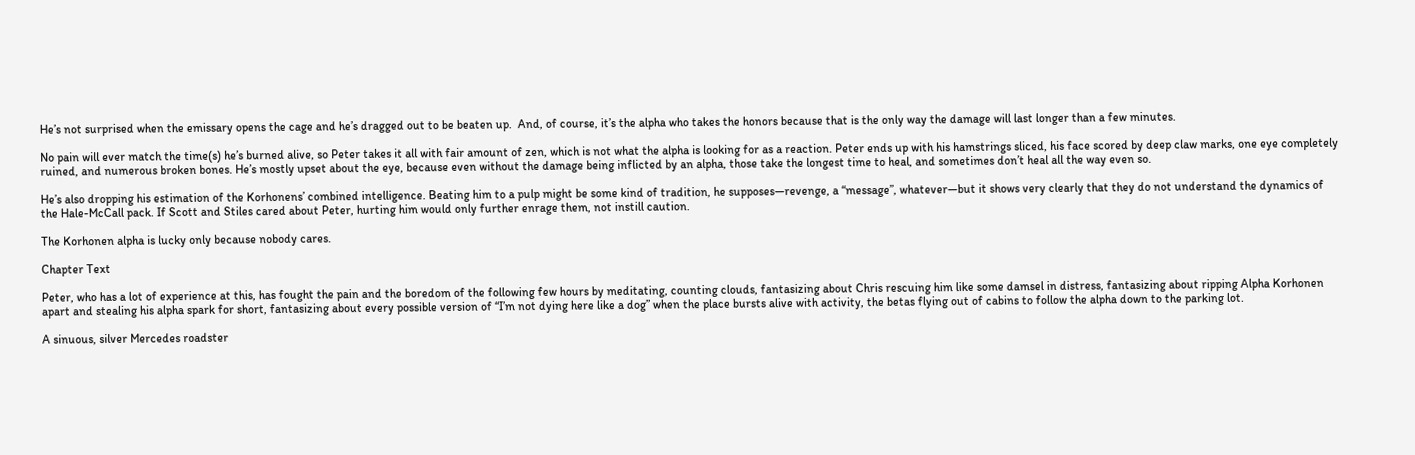He’s not surprised when the emissary opens the cage and he’s dragged out to be beaten up.  And, of course, it’s the alpha who takes the honors because that is the only way the damage will last longer than a few minutes.

No pain will ever match the time(s) he’s burned alive, so Peter takes it all with fair amount of zen, which is not what the alpha is looking for as a reaction. Peter ends up with his hamstrings sliced, his face scored by deep claw marks, one eye completely ruined, and numerous broken bones. He’s mostly upset about the eye, because even without the damage being inflicted by an alpha, those take the longest time to heal, and sometimes don’t heal all the way even so.

He’s also dropping his estimation of the Korhonens’ combined intelligence. Beating him to a pulp might be some kind of tradition, he supposes—revenge, a “message”, whatever—but it shows very clearly that they do not understand the dynamics of the Hale-McCall pack. If Scott and Stiles cared about Peter, hurting him would only further enrage them, not instill caution.

The Korhonen alpha is lucky only because nobody cares.

Chapter Text

Peter, who has a lot of experience at this, has fought the pain and the boredom of the following few hours by meditating, counting clouds, fantasizing about Chris rescuing him like some damsel in distress, fantasizing about ripping Alpha Korhonen apart and stealing his alpha spark for short, fantasizing about every possible version of “I’m not dying here like a dog” when the place bursts alive with activity, the betas flying out of cabins to follow the alpha down to the parking lot.

A sinuous, silver Mercedes roadster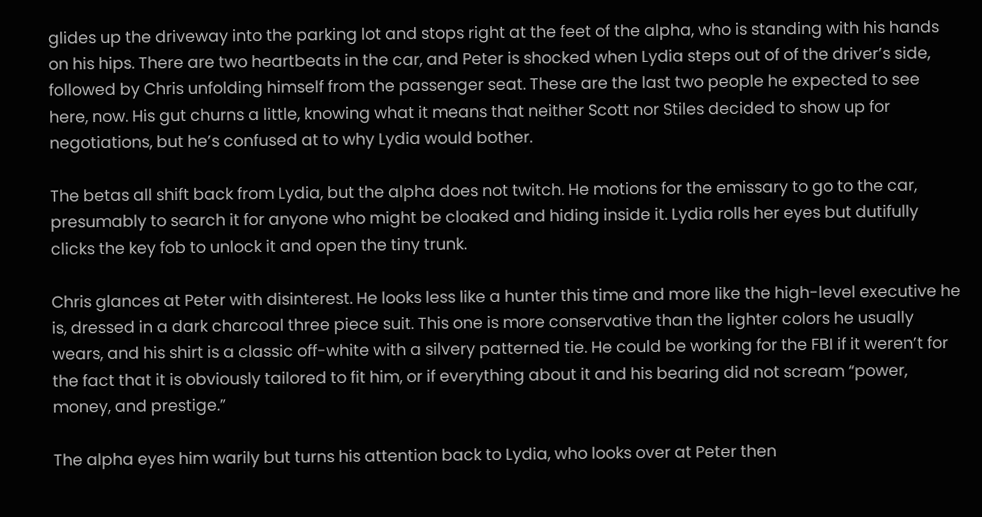glides up the driveway into the parking lot and stops right at the feet of the alpha, who is standing with his hands on his hips. There are two heartbeats in the car, and Peter is shocked when Lydia steps out of of the driver’s side, followed by Chris unfolding himself from the passenger seat. These are the last two people he expected to see here, now. His gut churns a little, knowing what it means that neither Scott nor Stiles decided to show up for negotiations, but he’s confused at to why Lydia would bother.

The betas all shift back from Lydia, but the alpha does not twitch. He motions for the emissary to go to the car, presumably to search it for anyone who might be cloaked and hiding inside it. Lydia rolls her eyes but dutifully clicks the key fob to unlock it and open the tiny trunk.

Chris glances at Peter with disinterest. He looks less like a hunter this time and more like the high-level executive he is, dressed in a dark charcoal three piece suit. This one is more conservative than the lighter colors he usually wears, and his shirt is a classic off-white with a silvery patterned tie. He could be working for the FBI if it weren’t for the fact that it is obviously tailored to fit him, or if everything about it and his bearing did not scream “power, money, and prestige.”

The alpha eyes him warily but turns his attention back to Lydia, who looks over at Peter then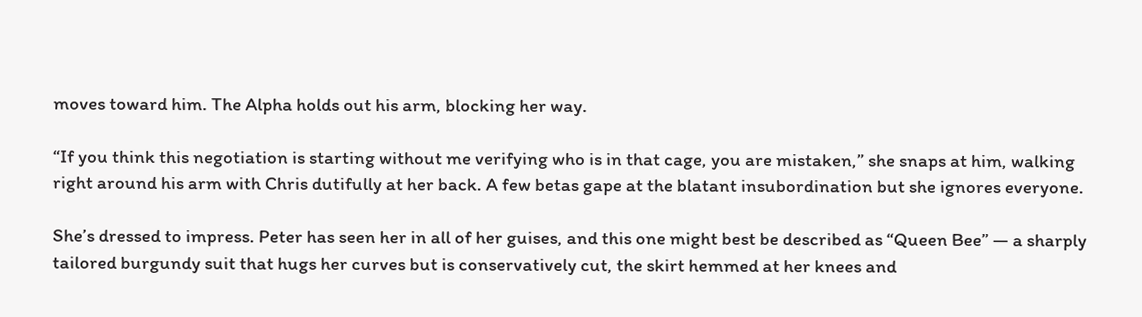moves toward him. The Alpha holds out his arm, blocking her way.

“If you think this negotiation is starting without me verifying who is in that cage, you are mistaken,” she snaps at him, walking right around his arm with Chris dutifully at her back. A few betas gape at the blatant insubordination but she ignores everyone.

She’s dressed to impress. Peter has seen her in all of her guises, and this one might best be described as “Queen Bee” — a sharply tailored burgundy suit that hugs her curves but is conservatively cut, the skirt hemmed at her knees and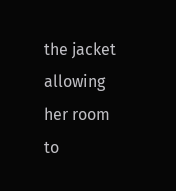the jacket allowing her room to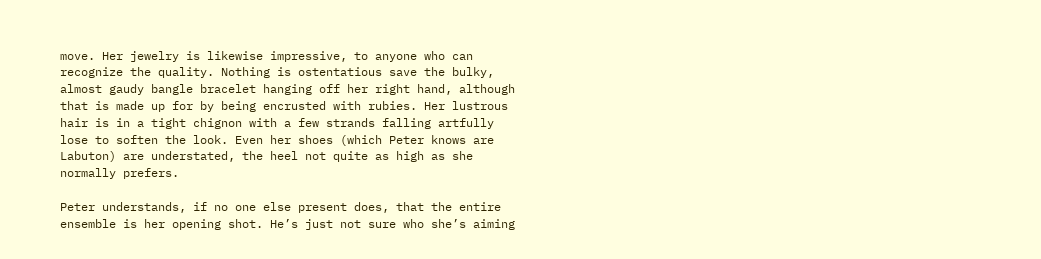move. Her jewelry is likewise impressive, to anyone who can recognize the quality. Nothing is ostentatious save the bulky, almost gaudy bangle bracelet hanging off her right hand, although that is made up for by being encrusted with rubies. Her lustrous hair is in a tight chignon with a few strands falling artfully lose to soften the look. Even her shoes (which Peter knows are Labuton) are understated, the heel not quite as high as she normally prefers.

Peter understands, if no one else present does, that the entire ensemble is her opening shot. He’s just not sure who she’s aiming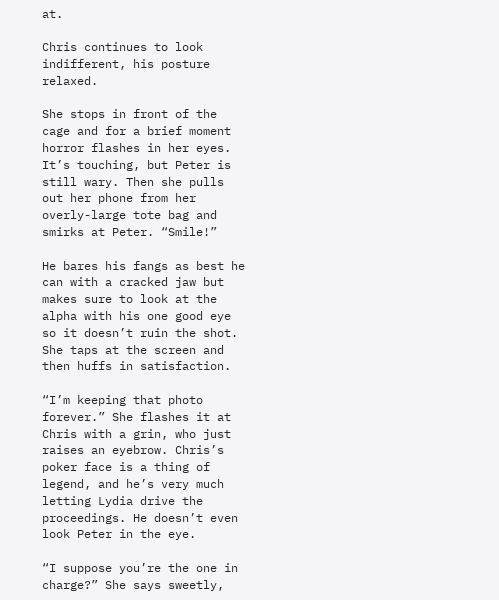at.

Chris continues to look indifferent, his posture relaxed.

She stops in front of the cage and for a brief moment horror flashes in her eyes. It’s touching, but Peter is still wary. Then she pulls out her phone from her overly-large tote bag and smirks at Peter. “Smile!”

He bares his fangs as best he can with a cracked jaw but makes sure to look at the alpha with his one good eye so it doesn’t ruin the shot. She taps at the screen and then huffs in satisfaction.

“I’m keeping that photo forever.” She flashes it at Chris with a grin, who just raises an eyebrow. Chris’s poker face is a thing of legend, and he’s very much letting Lydia drive the proceedings. He doesn’t even look Peter in the eye.

“I suppose you’re the one in charge?” She says sweetly,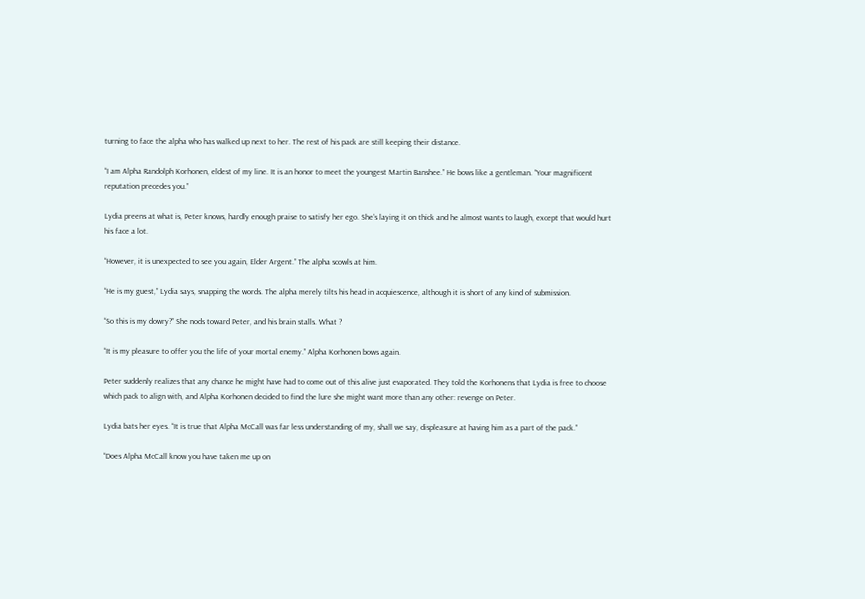turning to face the alpha who has walked up next to her. The rest of his pack are still keeping their distance.

“I am Alpha Randolph Korhonen, eldest of my line. It is an honor to meet the youngest Martin Banshee.” He bows like a gentleman. “Your magnificent reputation precedes you.”

Lydia preens at what is, Peter knows, hardly enough praise to satisfy her ego. She’s laying it on thick and he almost wants to laugh, except that would hurt his face a lot.

“However, it is unexpected to see you again, Elder Argent.” The alpha scowls at him.

“He is my guest,” Lydia says, snapping the words. The alpha merely tilts his head in acquiescence, although it is short of any kind of submission.

“So this is my dowry?” She nods toward Peter, and his brain stalls. What ?

“It is my pleasure to offer you the life of your mortal enemy.” Alpha Korhonen bows again.

Peter suddenly realizes that any chance he might have had to come out of this alive just evaporated. They told the Korhonens that Lydia is free to choose which pack to align with, and Alpha Korhonen decided to find the lure she might want more than any other: revenge on Peter.

Lydia bats her eyes. “It is true that Alpha McCall was far less understanding of my, shall we say, displeasure at having him as a part of the pack.”

“Does Alpha McCall know you have taken me up on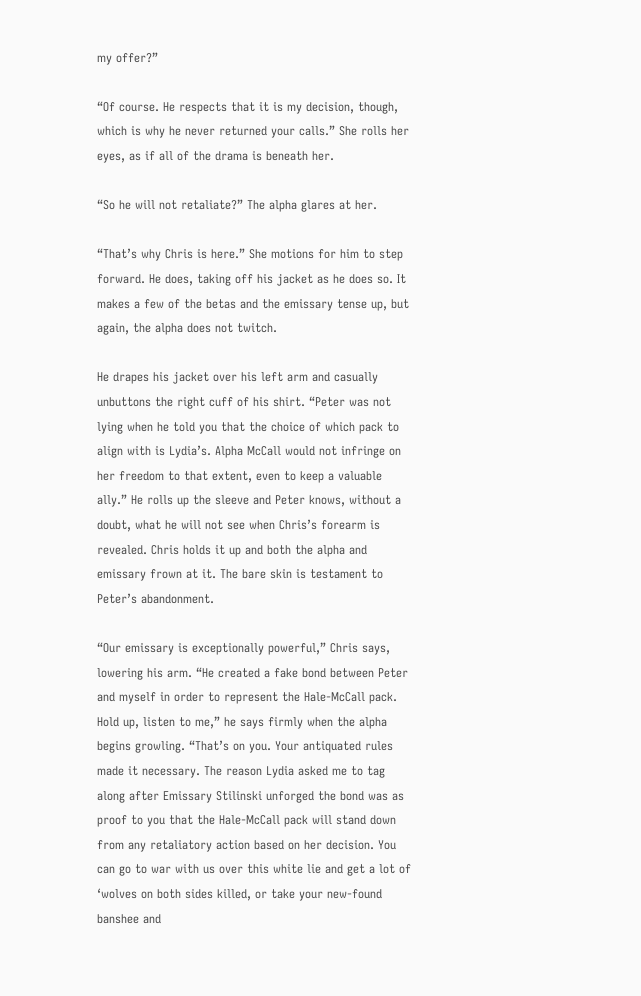my offer?”

“Of course. He respects that it is my decision, though, which is why he never returned your calls.” She rolls her eyes, as if all of the drama is beneath her.

“So he will not retaliate?” The alpha glares at her.

“That’s why Chris is here.” She motions for him to step forward. He does, taking off his jacket as he does so. It makes a few of the betas and the emissary tense up, but again, the alpha does not twitch.

He drapes his jacket over his left arm and casually unbuttons the right cuff of his shirt. “Peter was not lying when he told you that the choice of which pack to align with is Lydia’s. Alpha McCall would not infringe on her freedom to that extent, even to keep a valuable ally.” He rolls up the sleeve and Peter knows, without a doubt, what he will not see when Chris’s forearm is revealed. Chris holds it up and both the alpha and emissary frown at it. The bare skin is testament to Peter’s abandonment.

“Our emissary is exceptionally powerful,” Chris says, lowering his arm. “He created a fake bond between Peter and myself in order to represent the Hale-McCall pack. Hold up, listen to me,” he says firmly when the alpha begins growling. “That’s on you. Your antiquated rules made it necessary. The reason Lydia asked me to tag along after Emissary Stilinski unforged the bond was as proof to you that the Hale-McCall pack will stand down from any retaliatory action based on her decision. You can go to war with us over this white lie and get a lot of ‘wolves on both sides killed, or take your new-found banshee and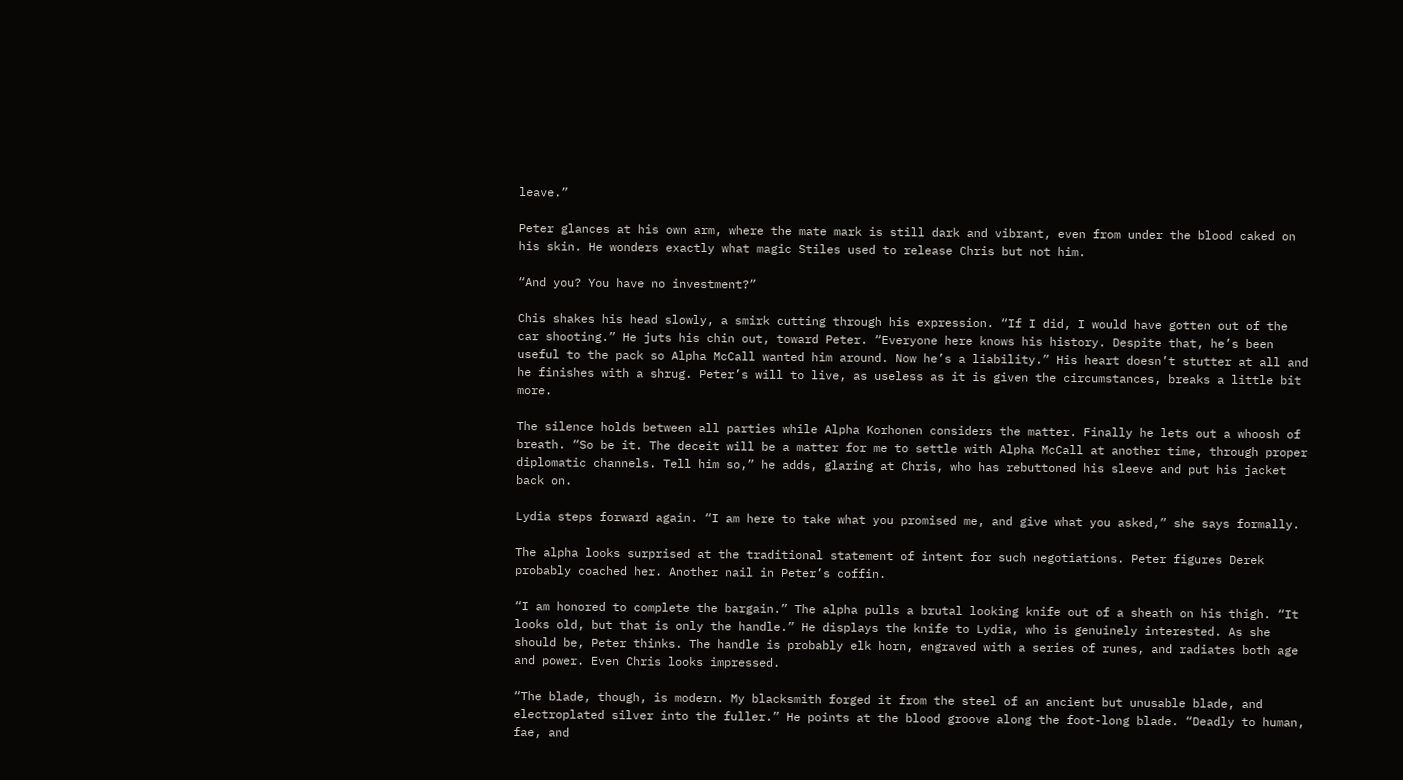leave.”

Peter glances at his own arm, where the mate mark is still dark and vibrant, even from under the blood caked on his skin. He wonders exactly what magic Stiles used to release Chris but not him.

“And you? You have no investment?”

Chis shakes his head slowly, a smirk cutting through his expression. “If I did, I would have gotten out of the car shooting.” He juts his chin out, toward Peter. “Everyone here knows his history. Despite that, he’s been useful to the pack so Alpha McCall wanted him around. Now he’s a liability.” His heart doesn’t stutter at all and he finishes with a shrug. Peter’s will to live, as useless as it is given the circumstances, breaks a little bit more.

The silence holds between all parties while Alpha Korhonen considers the matter. Finally he lets out a whoosh of breath. “So be it. The deceit will be a matter for me to settle with Alpha McCall at another time, through proper diplomatic channels. Tell him so,” he adds, glaring at Chris, who has rebuttoned his sleeve and put his jacket back on.

Lydia steps forward again. “I am here to take what you promised me, and give what you asked,” she says formally.

The alpha looks surprised at the traditional statement of intent for such negotiations. Peter figures Derek probably coached her. Another nail in Peter’s coffin.

“I am honored to complete the bargain.” The alpha pulls a brutal looking knife out of a sheath on his thigh. “It looks old, but that is only the handle.” He displays the knife to Lydia, who is genuinely interested. As she should be, Peter thinks. The handle is probably elk horn, engraved with a series of runes, and radiates both age and power. Even Chris looks impressed.

“The blade, though, is modern. My blacksmith forged it from the steel of an ancient but unusable blade, and electroplated silver into the fuller.” He points at the blood groove along the foot-long blade. “Deadly to human, fae, and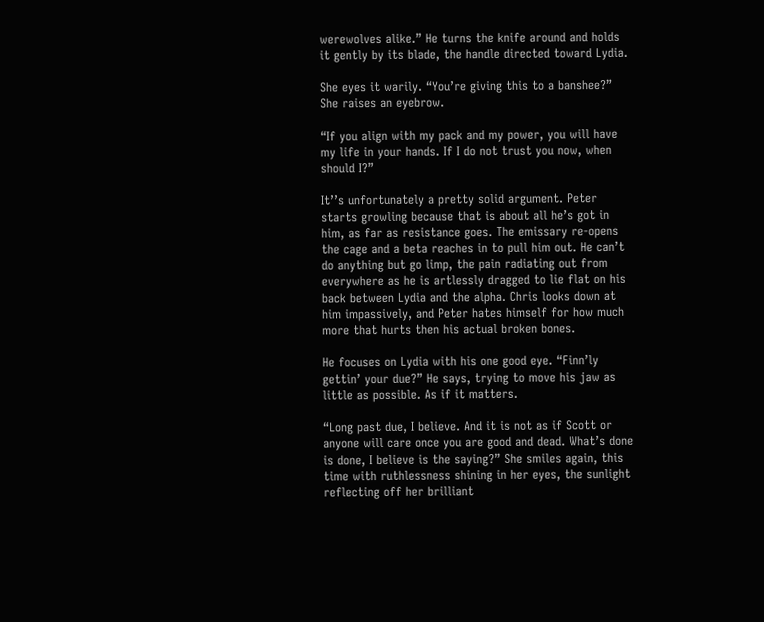werewolves alike.” He turns the knife around and holds it gently by its blade, the handle directed toward Lydia.

She eyes it warily. “You’re giving this to a banshee?” She raises an eyebrow.

“If you align with my pack and my power, you will have my life in your hands. If I do not trust you now, when should I?”

It’’s unfortunately a pretty solid argument. Peter starts growling because that is about all he’s got in him, as far as resistance goes. The emissary re-opens the cage and a beta reaches in to pull him out. He can’t do anything but go limp, the pain radiating out from everywhere as he is artlessly dragged to lie flat on his back between Lydia and the alpha. Chris looks down at him impassively, and Peter hates himself for how much more that hurts then his actual broken bones.

He focuses on Lydia with his one good eye. “Finn’ly gettin’ your due?” He says, trying to move his jaw as little as possible. As if it matters.

“Long past due, I believe. And it is not as if Scott or anyone will care once you are good and dead. What’s done is done, I believe is the saying?” She smiles again, this time with ruthlessness shining in her eyes, the sunlight reflecting off her brilliant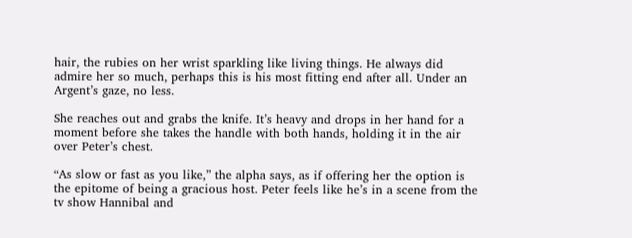hair, the rubies on her wrist sparkling like living things. He always did admire her so much, perhaps this is his most fitting end after all. Under an Argent’s gaze, no less.

She reaches out and grabs the knife. It’s heavy and drops in her hand for a moment before she takes the handle with both hands, holding it in the air over Peter’s chest.

“As slow or fast as you like,” the alpha says, as if offering her the option is the epitome of being a gracious host. Peter feels like he’s in a scene from the tv show Hannibal and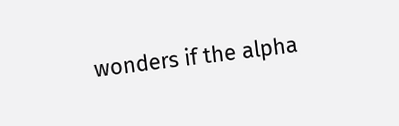wonders if the alpha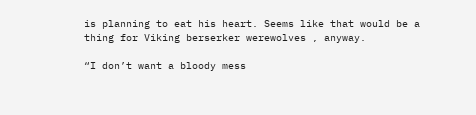is planning to eat his heart. Seems like that would be a thing for Viking berserker werewolves , anyway.

“I don’t want a bloody mess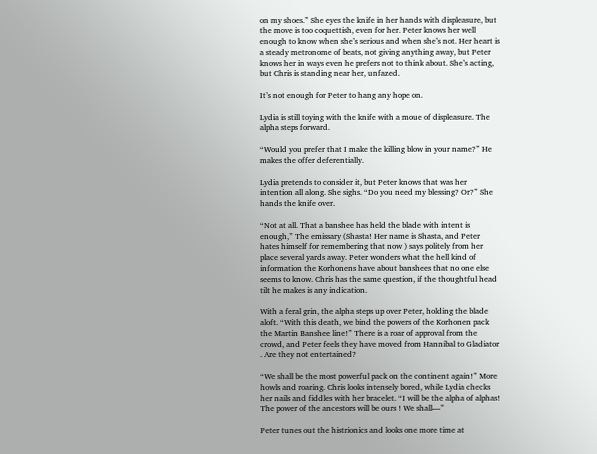on my shoes.” She eyes the knife in her hands with displeasure, but the move is too coquettish, even for her. Peter knows her well enough to know when she’s serious and when she’s not. Her heart is a steady metronome of beats, not giving anything away, but Peter knows her in ways even he prefers not to think about. She’s acting, but Chris is standing near her, unfazed.

It’s not enough for Peter to hang any hope on.

Lydia is still toying with the knife with a moue of displeasure. The alpha steps forward.

“Would you prefer that I make the killing blow in your name?” He makes the offer deferentially.

Lydia pretends to consider it, but Peter knows that was her intention all along. She sighs. “Do you need my blessing? Or?” She hands the knife over.

“Not at all. That a banshee has held the blade with intent is enough,” The emissary (Shasta! Her name is Shasta, and Peter hates himself for remembering that now ) says politely from her place several yards away. Peter wonders what the hell kind of information the Korhonens have about banshees that no one else seems to know. Chris has the same question, if the thoughtful head tilt he makes is any indication.

With a feral grin, the alpha steps up over Peter, holding the blade aloft. “With this death, we bind the powers of the Korhonen pack the Martin Banshee line!” There is a roar of approval from the crowd, and Peter feels they have moved from Hannibal to Gladiator . Are they not entertained?

“We shall be the most powerful pack on the continent again!” More howls and roaring. Chris looks intensely bored, while Lydia checks her nails and fiddles with her bracelet. “I will be the alpha of alphas! The power of the ancestors will be ours ! We shall—”

Peter tunes out the histrionics and looks one more time at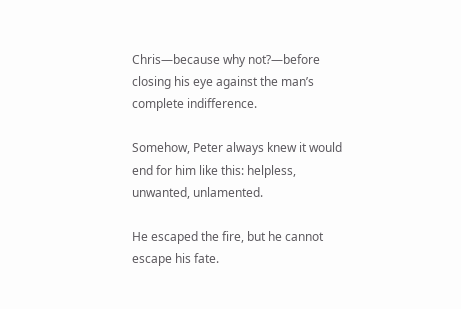Chris—because why not?—before closing his eye against the man’s complete indifference.

Somehow, Peter always knew it would end for him like this: helpless, unwanted, unlamented.

He escaped the fire, but he cannot escape his fate.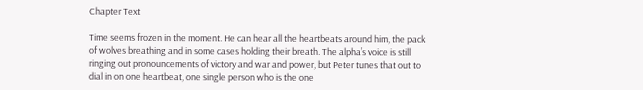Chapter Text

Time seems frozen in the moment. He can hear all the heartbeats around him, the pack of wolves breathing and in some cases holding their breath. The alpha’s voice is still ringing out pronouncements of victory and war and power, but Peter tunes that out to dial in on one heartbeat, one single person who is the one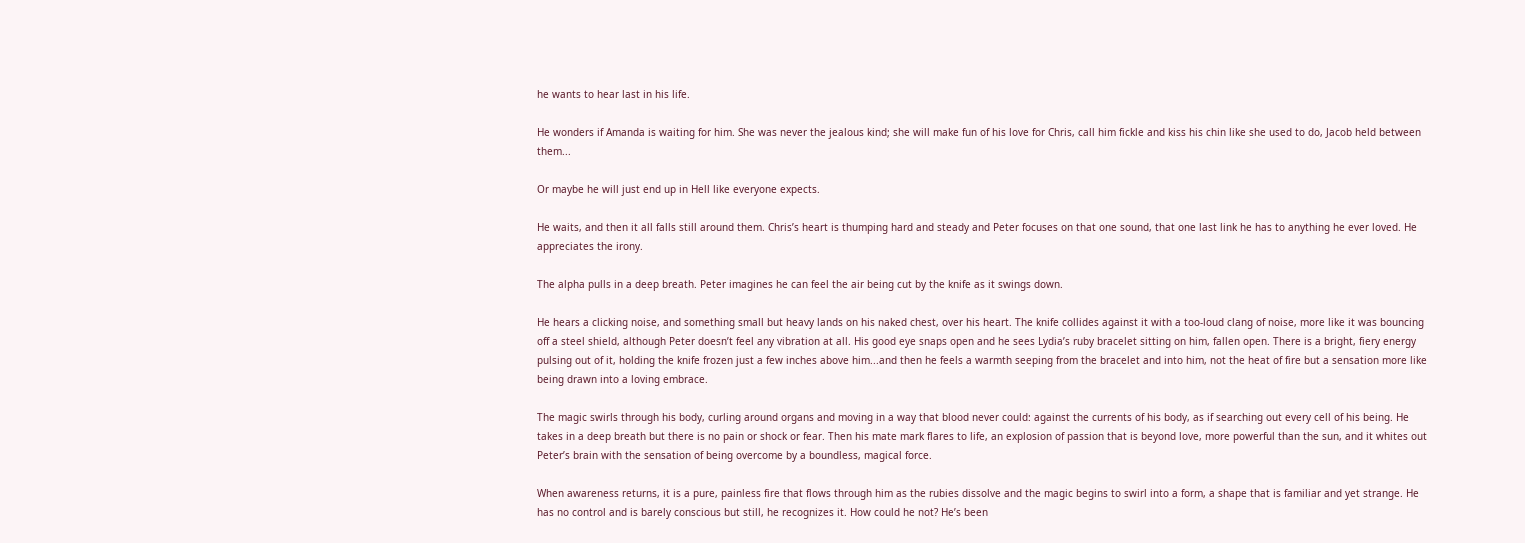he wants to hear last in his life.

He wonders if Amanda is waiting for him. She was never the jealous kind; she will make fun of his love for Chris, call him fickle and kiss his chin like she used to do, Jacob held between them...

Or maybe he will just end up in Hell like everyone expects.

He waits, and then it all falls still around them. Chris’s heart is thumping hard and steady and Peter focuses on that one sound, that one last link he has to anything he ever loved. He appreciates the irony.

The alpha pulls in a deep breath. Peter imagines he can feel the air being cut by the knife as it swings down.

He hears a clicking noise, and something small but heavy lands on his naked chest, over his heart. The knife collides against it with a too-loud clang of noise, more like it was bouncing off a steel shield, although Peter doesn’t feel any vibration at all. His good eye snaps open and he sees Lydia’s ruby bracelet sitting on him, fallen open. There is a bright, fiery energy pulsing out of it, holding the knife frozen just a few inches above him...and then he feels a warmth seeping from the bracelet and into him, not the heat of fire but a sensation more like being drawn into a loving embrace.

The magic swirls through his body, curling around organs and moving in a way that blood never could: against the currents of his body, as if searching out every cell of his being. He takes in a deep breath but there is no pain or shock or fear. Then his mate mark flares to life, an explosion of passion that is beyond love, more powerful than the sun, and it whites out Peter’s brain with the sensation of being overcome by a boundless, magical force.

When awareness returns, it is a pure, painless fire that flows through him as the rubies dissolve and the magic begins to swirl into a form, a shape that is familiar and yet strange. He has no control and is barely conscious but still, he recognizes it. How could he not? He’s been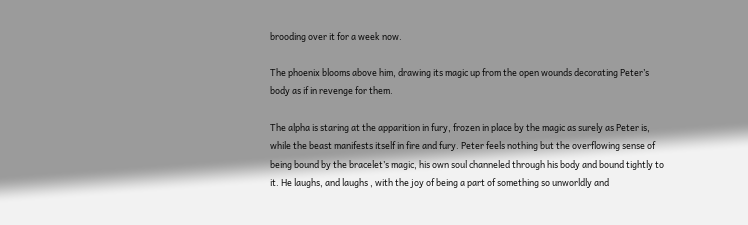brooding over it for a week now.

The phoenix blooms above him, drawing its magic up from the open wounds decorating Peter’s body as if in revenge for them.

The alpha is staring at the apparition in fury, frozen in place by the magic as surely as Peter is, while the beast manifests itself in fire and fury. Peter feels nothing but the overflowing sense of being bound by the bracelet’s magic, his own soul channeled through his body and bound tightly to it. He laughs, and laughs , with the joy of being a part of something so unworldly and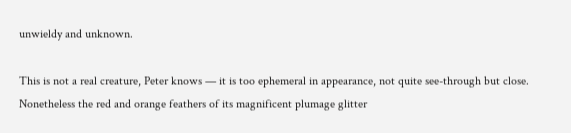unwieldy and unknown.

This is not a real creature, Peter knows — it is too ephemeral in appearance, not quite see-through but close. Nonetheless the red and orange feathers of its magnificent plumage glitter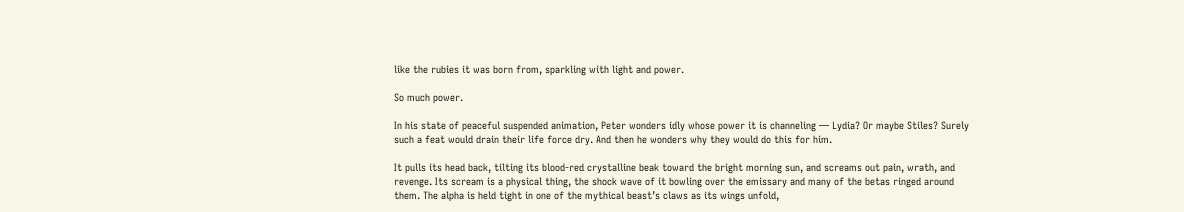like the rubies it was born from, sparkling with light and power.

So much power.

In his state of peaceful suspended animation, Peter wonders idly whose power it is channeling — Lydia? Or maybe Stiles? Surely such a feat would drain their life force dry. And then he wonders why they would do this for him.

It pulls its head back, tilting its blood-red crystalline beak toward the bright morning sun, and screams out pain, wrath, and revenge. Its scream is a physical thing, the shock wave of it bowling over the emissary and many of the betas ringed around them. The alpha is held tight in one of the mythical beast’s claws as its wings unfold,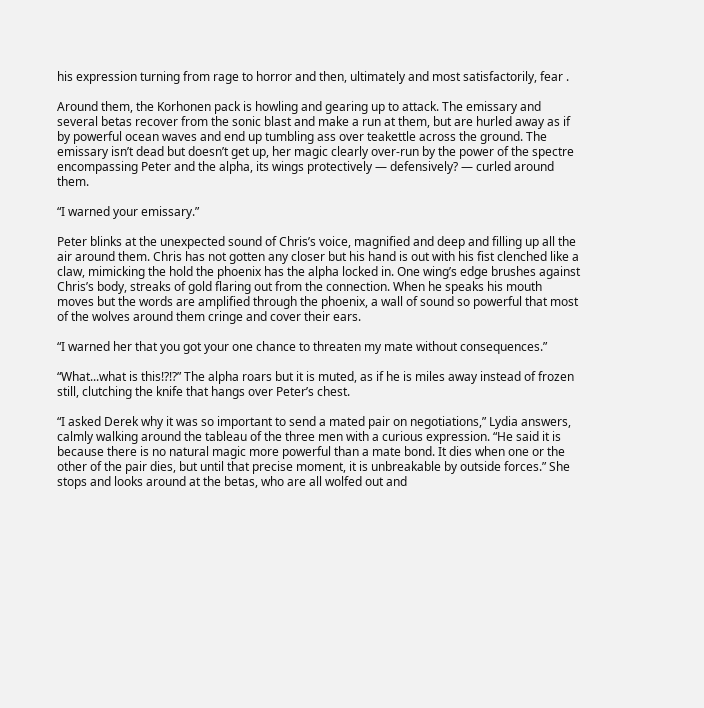his expression turning from rage to horror and then, ultimately and most satisfactorily, fear .

Around them, the Korhonen pack is howling and gearing up to attack. The emissary and several betas recover from the sonic blast and make a run at them, but are hurled away as if by powerful ocean waves and end up tumbling ass over teakettle across the ground. The emissary isn’t dead but doesn’t get up, her magic clearly over-run by the power of the spectre encompassing Peter and the alpha, its wings protectively — defensively? — curled around them.

“I warned your emissary.”

Peter blinks at the unexpected sound of Chris’s voice, magnified and deep and filling up all the air around them. Chris has not gotten any closer but his hand is out with his fist clenched like a claw, mimicking the hold the phoenix has the alpha locked in. One wing’s edge brushes against Chris’s body, streaks of gold flaring out from the connection. When he speaks his mouth moves but the words are amplified through the phoenix, a wall of sound so powerful that most of the wolves around them cringe and cover their ears.

“I warned her that you got your one chance to threaten my mate without consequences.”

“What...what is this!?!?” The alpha roars but it is muted, as if he is miles away instead of frozen still, clutching the knife that hangs over Peter’s chest.

“I asked Derek why it was so important to send a mated pair on negotiations,” Lydia answers, calmly walking around the tableau of the three men with a curious expression. “He said it is because there is no natural magic more powerful than a mate bond. It dies when one or the other of the pair dies, but until that precise moment, it is unbreakable by outside forces.” She stops and looks around at the betas, who are all wolfed out and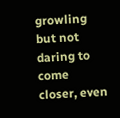growling but not daring to come closer, even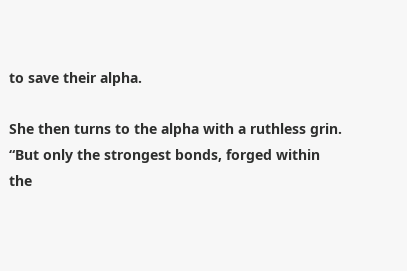to save their alpha.

She then turns to the alpha with a ruthless grin. “But only the strongest bonds, forged within the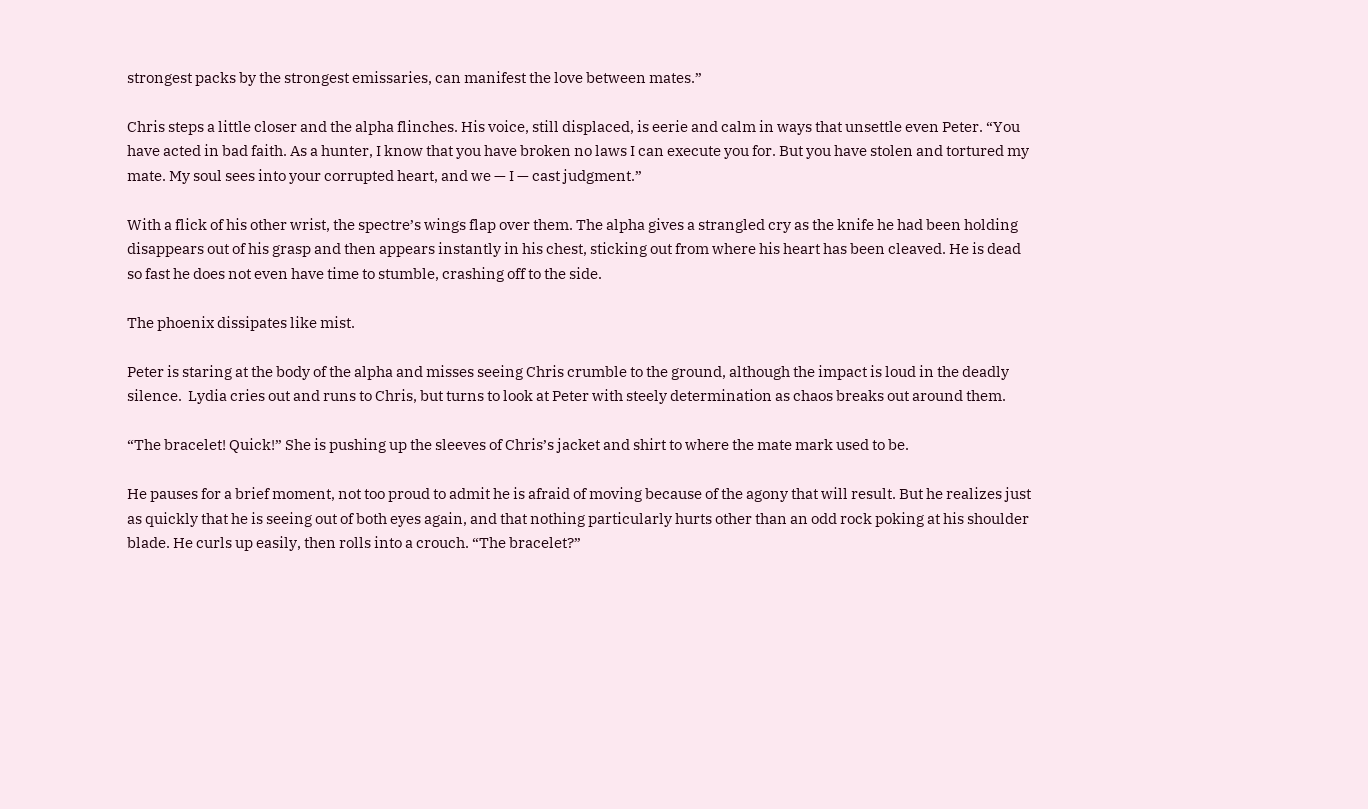strongest packs by the strongest emissaries, can manifest the love between mates.”

Chris steps a little closer and the alpha flinches. His voice, still displaced, is eerie and calm in ways that unsettle even Peter. “You have acted in bad faith. As a hunter, I know that you have broken no laws I can execute you for. But you have stolen and tortured my mate. My soul sees into your corrupted heart, and we — I — cast judgment.”

With a flick of his other wrist, the spectre’s wings flap over them. The alpha gives a strangled cry as the knife he had been holding disappears out of his grasp and then appears instantly in his chest, sticking out from where his heart has been cleaved. He is dead so fast he does not even have time to stumble, crashing off to the side.

The phoenix dissipates like mist.

Peter is staring at the body of the alpha and misses seeing Chris crumble to the ground, although the impact is loud in the deadly silence.  Lydia cries out and runs to Chris, but turns to look at Peter with steely determination as chaos breaks out around them.

“The bracelet! Quick!” She is pushing up the sleeves of Chris’s jacket and shirt to where the mate mark used to be.

He pauses for a brief moment, not too proud to admit he is afraid of moving because of the agony that will result. But he realizes just as quickly that he is seeing out of both eyes again, and that nothing particularly hurts other than an odd rock poking at his shoulder blade. He curls up easily, then rolls into a crouch. “The bracelet?”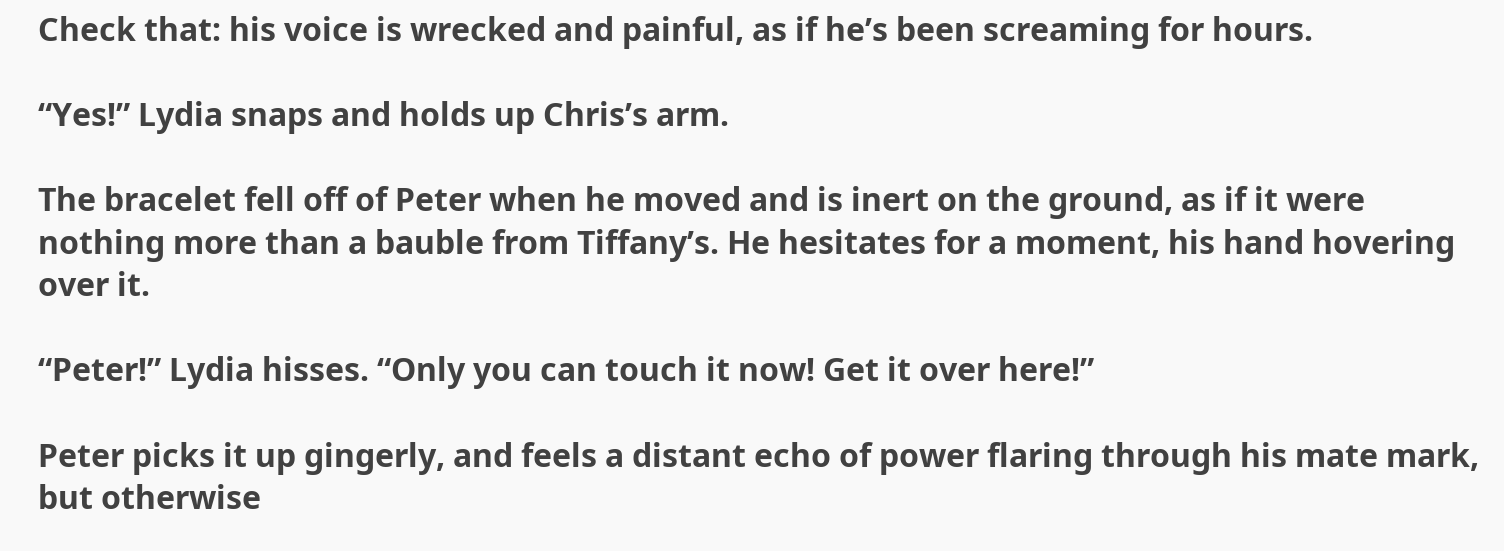Check that: his voice is wrecked and painful, as if he’s been screaming for hours.

“Yes!” Lydia snaps and holds up Chris’s arm.

The bracelet fell off of Peter when he moved and is inert on the ground, as if it were nothing more than a bauble from Tiffany’s. He hesitates for a moment, his hand hovering over it.

“Peter!” Lydia hisses. “Only you can touch it now! Get it over here!”

Peter picks it up gingerly, and feels a distant echo of power flaring through his mate mark, but otherwise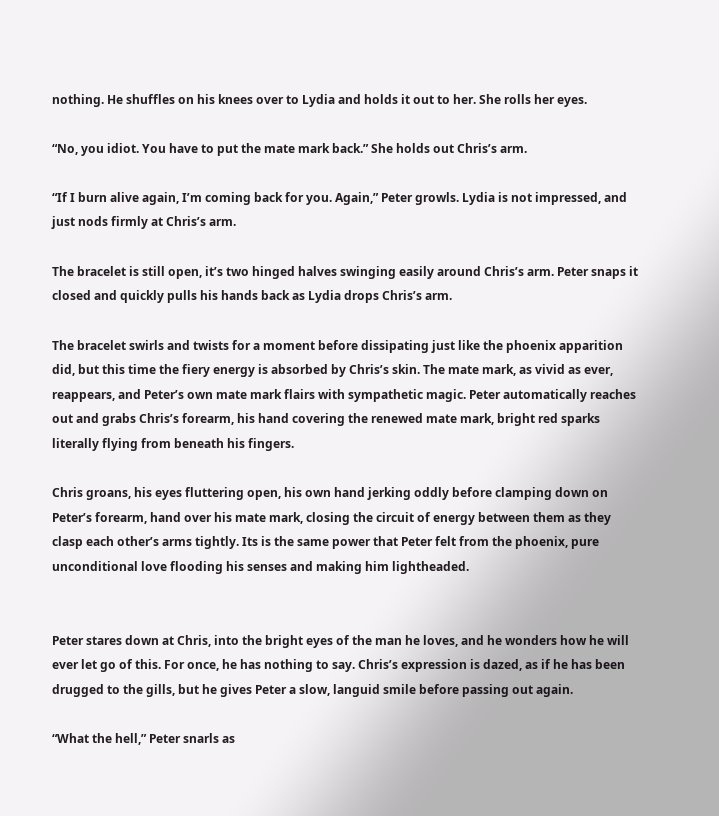nothing. He shuffles on his knees over to Lydia and holds it out to her. She rolls her eyes.

“No, you idiot. You have to put the mate mark back.” She holds out Chris’s arm.

“If I burn alive again, I’m coming back for you. Again,” Peter growls. Lydia is not impressed, and just nods firmly at Chris’s arm.

The bracelet is still open, it’s two hinged halves swinging easily around Chris’s arm. Peter snaps it closed and quickly pulls his hands back as Lydia drops Chris’s arm.

The bracelet swirls and twists for a moment before dissipating just like the phoenix apparition did, but this time the fiery energy is absorbed by Chris’s skin. The mate mark, as vivid as ever, reappears, and Peter’s own mate mark flairs with sympathetic magic. Peter automatically reaches out and grabs Chris’s forearm, his hand covering the renewed mate mark, bright red sparks literally flying from beneath his fingers.

Chris groans, his eyes fluttering open, his own hand jerking oddly before clamping down on Peter’s forearm, hand over his mate mark, closing the circuit of energy between them as they clasp each other’s arms tightly. Its is the same power that Peter felt from the phoenix, pure unconditional love flooding his senses and making him lightheaded.


Peter stares down at Chris, into the bright eyes of the man he loves, and he wonders how he will ever let go of this. For once, he has nothing to say. Chris’s expression is dazed, as if he has been drugged to the gills, but he gives Peter a slow, languid smile before passing out again.

“What the hell,” Peter snarls as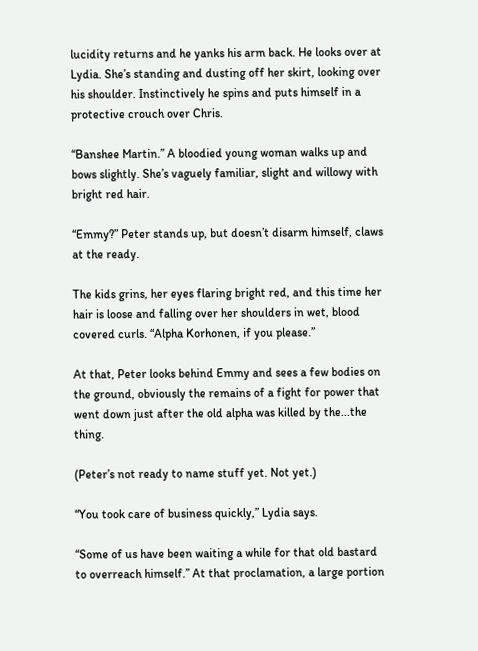lucidity returns and he yanks his arm back. He looks over at Lydia. She’s standing and dusting off her skirt, looking over his shoulder. Instinctively he spins and puts himself in a protective crouch over Chris.

“Banshee Martin.” A bloodied young woman walks up and bows slightly. She’s vaguely familiar, slight and willowy with bright red hair.

“Emmy?” Peter stands up, but doesn’t disarm himself, claws at the ready.

The kids grins, her eyes flaring bright red, and this time her hair is loose and falling over her shoulders in wet, blood covered curls. “Alpha Korhonen, if you please.”

At that, Peter looks behind Emmy and sees a few bodies on the ground, obviously the remains of a fight for power that went down just after the old alpha was killed by the...the thing.

(Peter’s not ready to name stuff yet. Not yet.)

“You took care of business quickly,” Lydia says.

“Some of us have been waiting a while for that old bastard to overreach himself.” At that proclamation, a large portion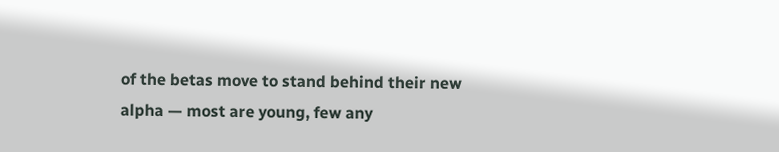of the betas move to stand behind their new alpha — most are young, few any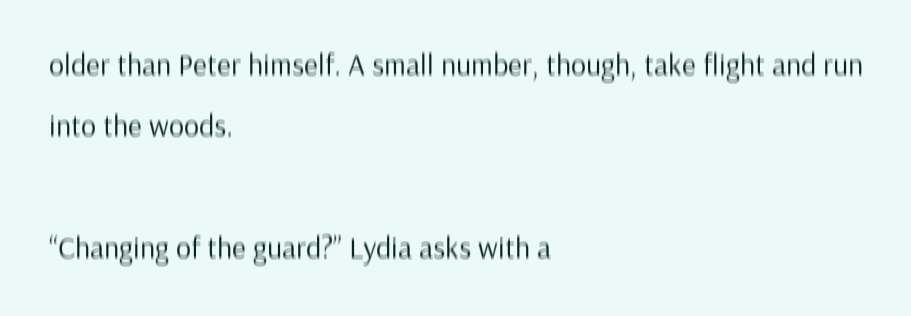older than Peter himself. A small number, though, take flight and run into the woods.

“Changing of the guard?” Lydia asks with a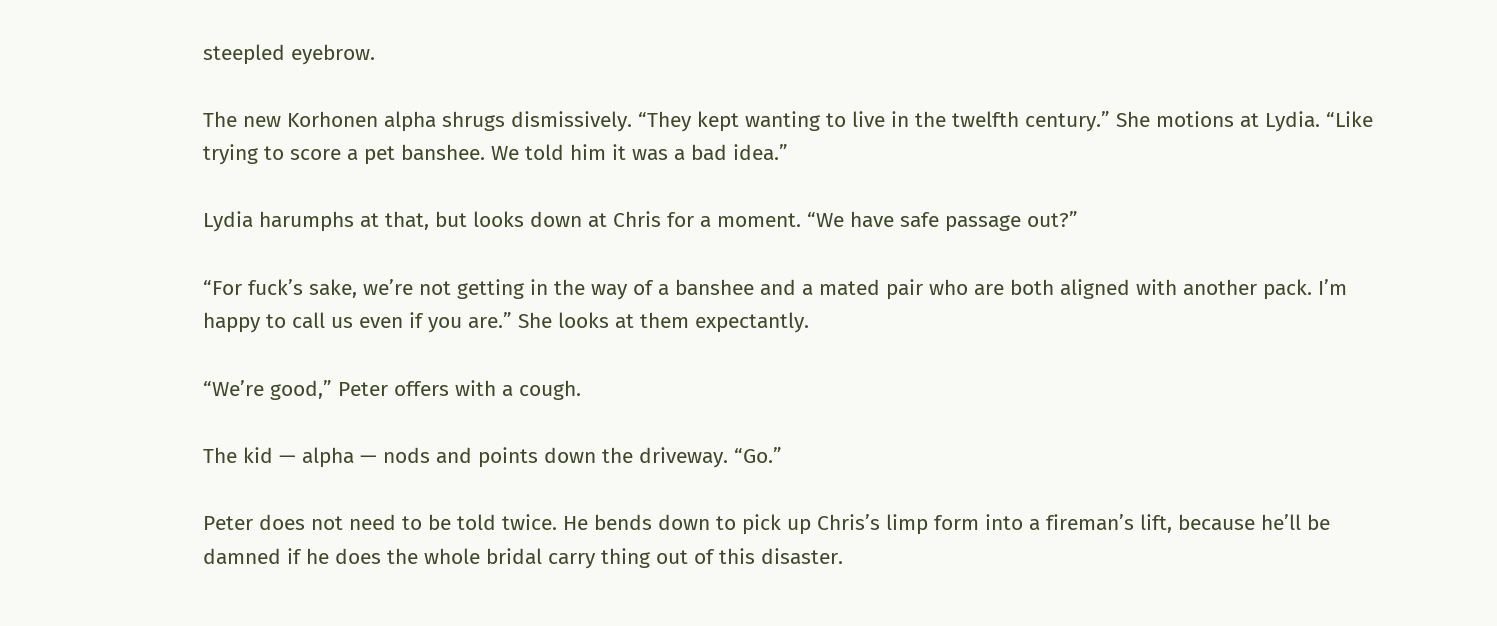steepled eyebrow.

The new Korhonen alpha shrugs dismissively. “They kept wanting to live in the twelfth century.” She motions at Lydia. “Like trying to score a pet banshee. We told him it was a bad idea.”

Lydia harumphs at that, but looks down at Chris for a moment. “We have safe passage out?”

“For fuck’s sake, we’re not getting in the way of a banshee and a mated pair who are both aligned with another pack. I’m happy to call us even if you are.” She looks at them expectantly.

“We’re good,” Peter offers with a cough.

The kid — alpha — nods and points down the driveway. “Go.”

Peter does not need to be told twice. He bends down to pick up Chris’s limp form into a fireman’s lift, because he’ll be damned if he does the whole bridal carry thing out of this disaster.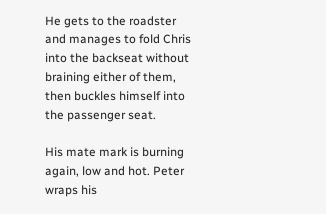He gets to the roadster and manages to fold Chris into the backseat without braining either of them, then buckles himself into the passenger seat.

His mate mark is burning again, low and hot. Peter wraps his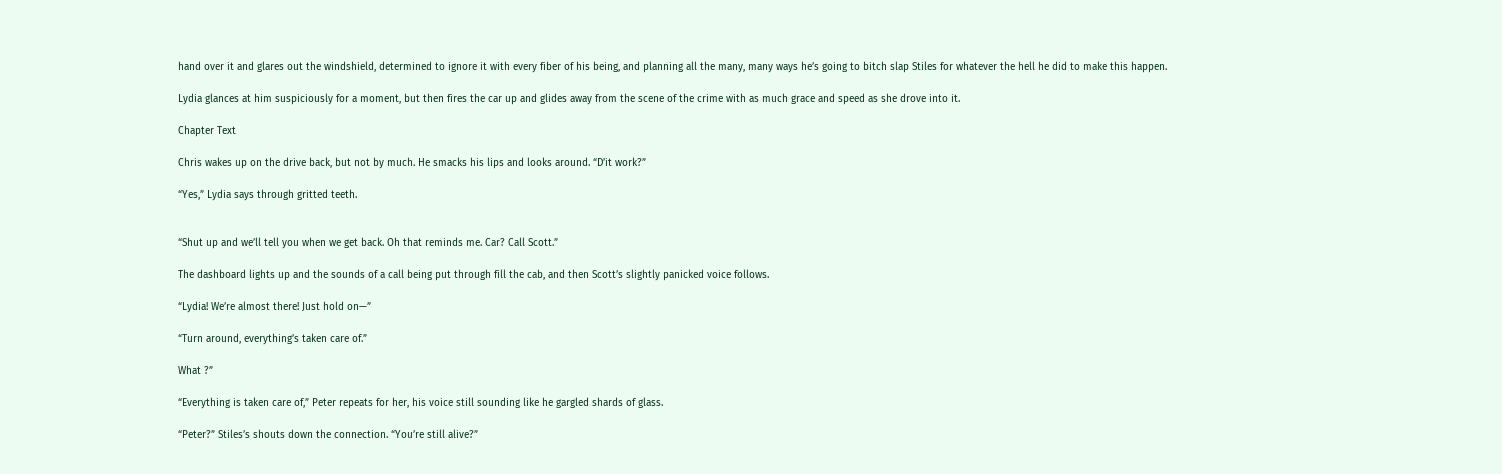hand over it and glares out the windshield, determined to ignore it with every fiber of his being, and planning all the many, many ways he’s going to bitch slap Stiles for whatever the hell he did to make this happen.

Lydia glances at him suspiciously for a moment, but then fires the car up and glides away from the scene of the crime with as much grace and speed as she drove into it.

Chapter Text

Chris wakes up on the drive back, but not by much. He smacks his lips and looks around. “D’it work?”

“Yes,” Lydia says through gritted teeth.


“Shut up and we’ll tell you when we get back. Oh that reminds me. Car? Call Scott.”

The dashboard lights up and the sounds of a call being put through fill the cab, and then Scott’s slightly panicked voice follows.

“Lydia! We’re almost there! Just hold on—”

“Turn around, everything’s taken care of.”

What ?”

“Everything is taken care of,” Peter repeats for her, his voice still sounding like he gargled shards of glass.

“Peter?” Stiles’s shouts down the connection. “You’re still alive?”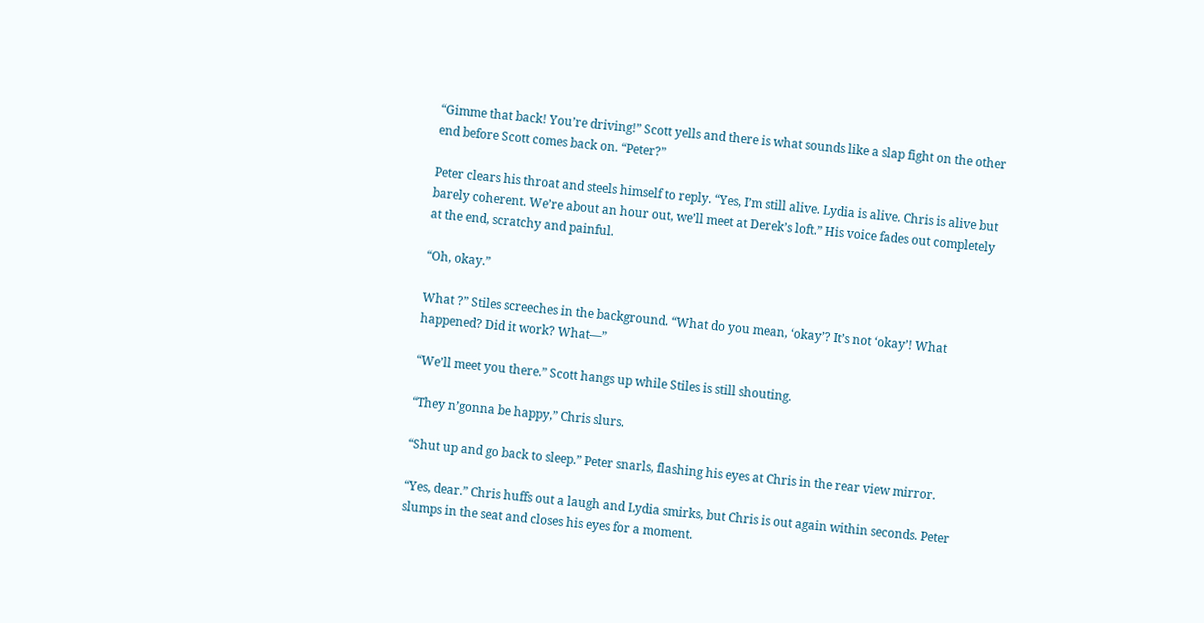“Gimme that back! You’re driving!” Scott yells and there is what sounds like a slap fight on the other end before Scott comes back on. “Peter?”

Peter clears his throat and steels himself to reply. “Yes, I’m still alive. Lydia is alive. Chris is alive but barely coherent. We’re about an hour out, we’ll meet at Derek’s loft.” His voice fades out completely at the end, scratchy and painful.

“Oh, okay.”

What ?” Stiles screeches in the background. “What do you mean, ‘okay’? It’s not ‘okay’! What happened? Did it work? What—”

“We’ll meet you there.” Scott hangs up while Stiles is still shouting.

“They n’gonna be happy,” Chris slurs.

“Shut up and go back to sleep.” Peter snarls, flashing his eyes at Chris in the rear view mirror.

“Yes, dear.” Chris huffs out a laugh and Lydia smirks, but Chris is out again within seconds. Peter slumps in the seat and closes his eyes for a moment.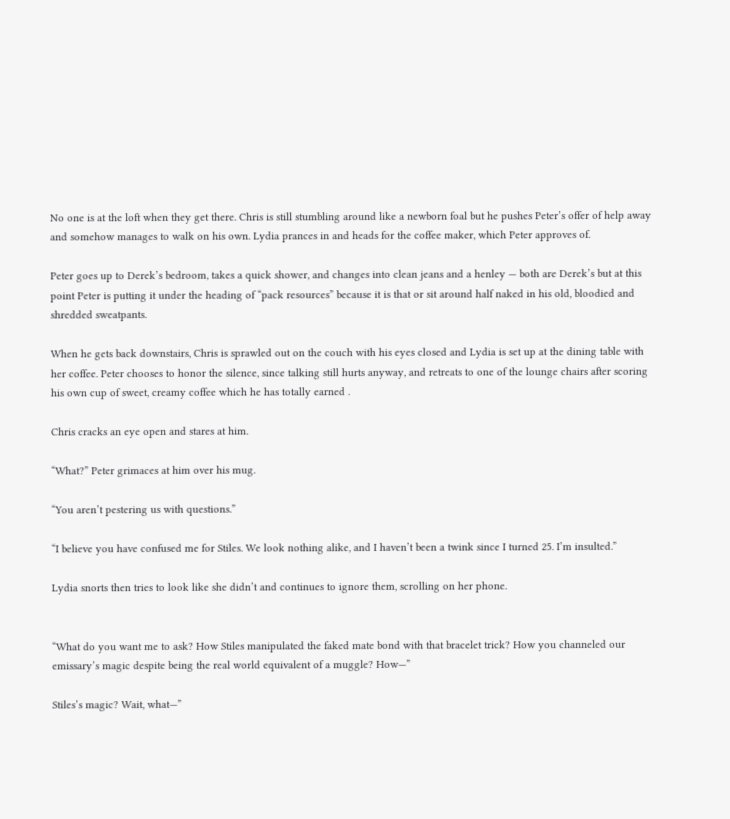No one is at the loft when they get there. Chris is still stumbling around like a newborn foal but he pushes Peter’s offer of help away and somehow manages to walk on his own. Lydia prances in and heads for the coffee maker, which Peter approves of.

Peter goes up to Derek’s bedroom, takes a quick shower, and changes into clean jeans and a henley — both are Derek’s but at this point Peter is putting it under the heading of “pack resources” because it is that or sit around half naked in his old, bloodied and shredded sweatpants.

When he gets back downstairs, Chris is sprawled out on the couch with his eyes closed and Lydia is set up at the dining table with her coffee. Peter chooses to honor the silence, since talking still hurts anyway, and retreats to one of the lounge chairs after scoring his own cup of sweet, creamy coffee which he has totally earned .

Chris cracks an eye open and stares at him.

“What?” Peter grimaces at him over his mug.

“You aren’t pestering us with questions.”

“I believe you have confused me for Stiles. We look nothing alike, and I haven’t been a twink since I turned 25. I’m insulted.”

Lydia snorts then tries to look like she didn’t and continues to ignore them, scrolling on her phone.


“What do you want me to ask? How Stiles manipulated the faked mate bond with that bracelet trick? How you channeled our emissary’s magic despite being the real world equivalent of a muggle? How—”

Stiles’s magic? Wait, what—”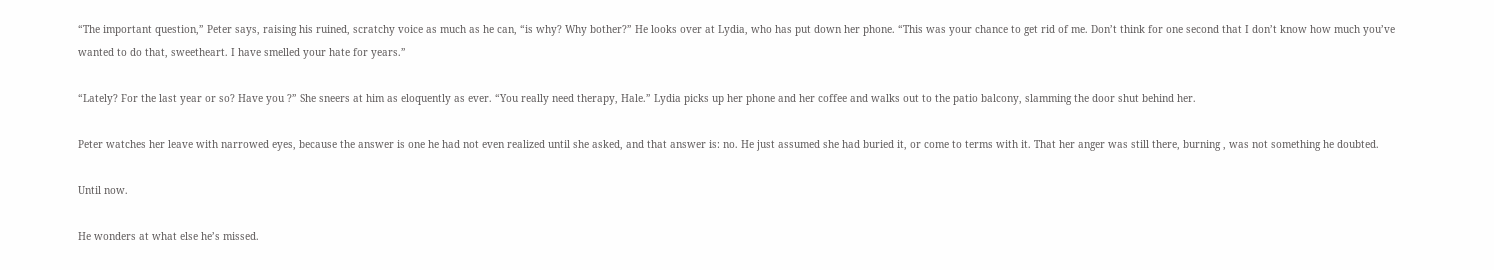“The important question,” Peter says, raising his ruined, scratchy voice as much as he can, “is why? Why bother?” He looks over at Lydia, who has put down her phone. “This was your chance to get rid of me. Don’t think for one second that I don’t know how much you’ve wanted to do that, sweetheart. I have smelled your hate for years.”

“Lately? For the last year or so? Have you ?” She sneers at him as eloquently as ever. “You really need therapy, Hale.” Lydia picks up her phone and her coffee and walks out to the patio balcony, slamming the door shut behind her.

Peter watches her leave with narrowed eyes, because the answer is one he had not even realized until she asked, and that answer is: no. He just assumed she had buried it, or come to terms with it. That her anger was still there, burning , was not something he doubted.

Until now.

He wonders at what else he’s missed.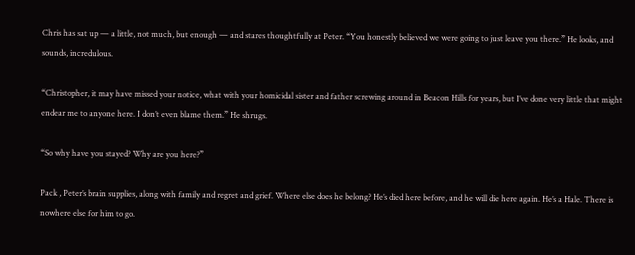Chris has sat up — a little, not much, but enough — and stares thoughtfully at Peter. “You honestly believed we were going to just leave you there.” He looks, and sounds, incredulous.

“Christopher, it may have missed your notice, what with your homicidal sister and father screwing around in Beacon Hills for years, but I’ve done very little that might endear me to anyone here. I don’t even blame them.” He shrugs.

“So why have you stayed? Why are you here?”

Pack , Peter’s brain supplies, along with family and regret and grief. Where else does he belong? He’s died here before, and he will die here again. He’s a Hale. There is nowhere else for him to go.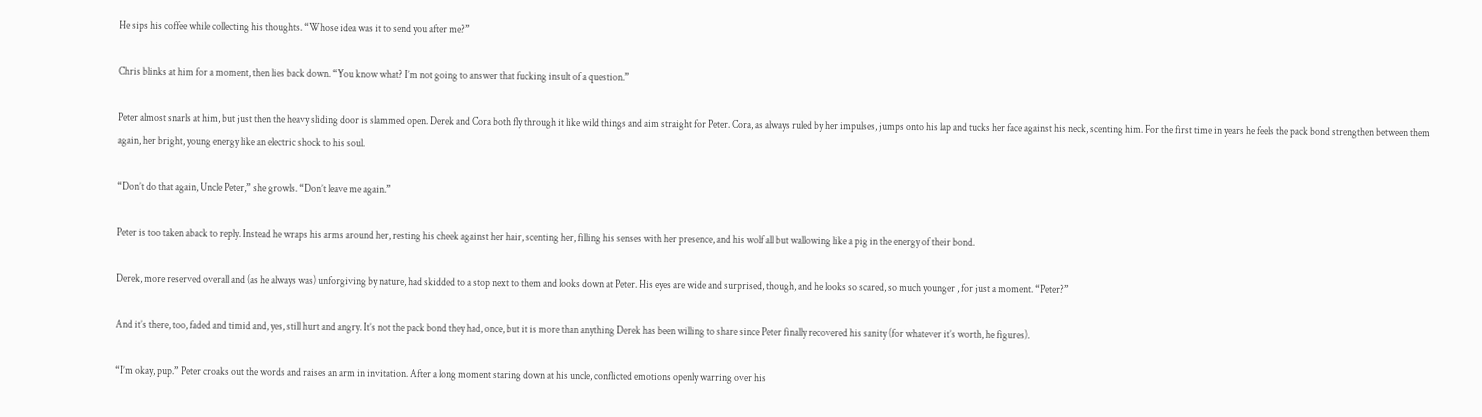He sips his coffee while collecting his thoughts. “Whose idea was it to send you after me?”

Chris blinks at him for a moment, then lies back down. “You know what? I’m not going to answer that fucking insult of a question.”

Peter almost snarls at him, but just then the heavy sliding door is slammed open. Derek and Cora both fly through it like wild things and aim straight for Peter. Cora, as always ruled by her impulses, jumps onto his lap and tucks her face against his neck, scenting him. For the first time in years he feels the pack bond strengthen between them again, her bright, young energy like an electric shock to his soul.

“Don’t do that again, Uncle Peter,” she growls. “Don’t leave me again.”

Peter is too taken aback to reply. Instead he wraps his arms around her, resting his cheek against her hair, scenting her, filling his senses with her presence, and his wolf all but wallowing like a pig in the energy of their bond.

Derek, more reserved overall and (as he always was) unforgiving by nature, had skidded to a stop next to them and looks down at Peter. His eyes are wide and surprised, though, and he looks so scared, so much younger , for just a moment. “Peter?”

And it’s there, too, faded and timid and, yes, still hurt and angry. It’s not the pack bond they had, once, but it is more than anything Derek has been willing to share since Peter finally recovered his sanity (for whatever it’s worth, he figures).

“I’m okay, pup.” Peter croaks out the words and raises an arm in invitation. After a long moment staring down at his uncle, conflicted emotions openly warring over his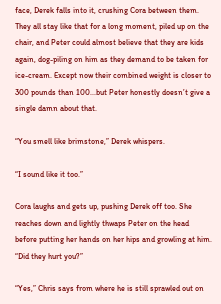face, Derek falls into it, crushing Cora between them. They all stay like that for a long moment, piled up on the chair, and Peter could almost believe that they are kids again, dog-piling on him as they demand to be taken for ice-cream. Except now their combined weight is closer to 300 pounds than 100...but Peter honestly doesn’t give a single damn about that.

“You smell like brimstone,” Derek whispers.

“I sound like it too.”

Cora laughs and gets up, pushing Derek off too. She reaches down and lightly thwaps Peter on the head before putting her hands on her hips and growling at him. “Did they hurt you?”

“Yes,” Chris says from where he is still sprawled out on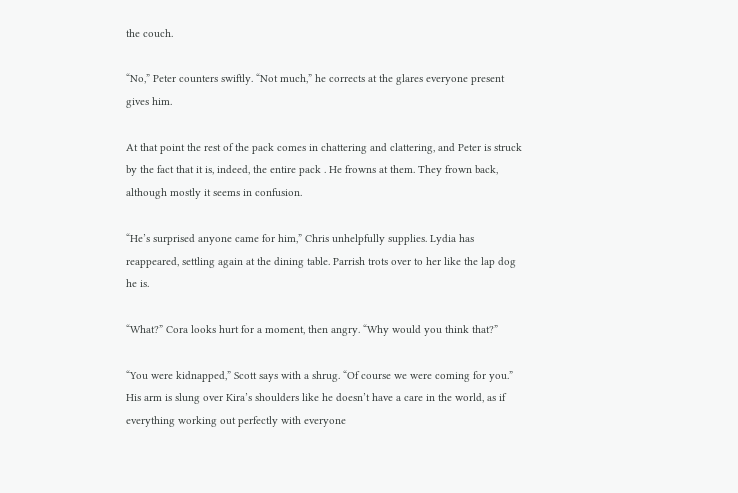the couch.

“No,” Peter counters swiftly. “Not much,” he corrects at the glares everyone present gives him.

At that point the rest of the pack comes in chattering and clattering, and Peter is struck by the fact that it is, indeed, the entire pack . He frowns at them. They frown back, although mostly it seems in confusion.

“He’s surprised anyone came for him,” Chris unhelpfully supplies. Lydia has reappeared, settling again at the dining table. Parrish trots over to her like the lap dog he is.

“What?” Cora looks hurt for a moment, then angry. “Why would you think that?”

“You were kidnapped,” Scott says with a shrug. “Of course we were coming for you.” His arm is slung over Kira’s shoulders like he doesn’t have a care in the world, as if everything working out perfectly with everyone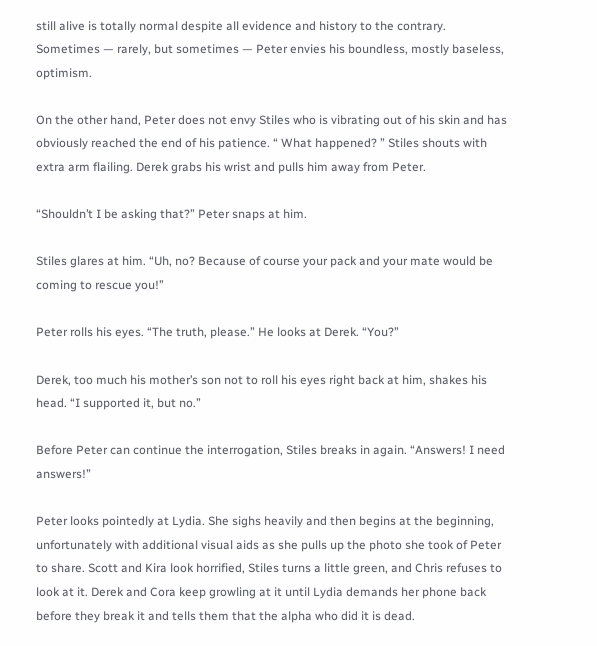still alive is totally normal despite all evidence and history to the contrary. Sometimes — rarely, but sometimes — Peter envies his boundless, mostly baseless, optimism.

On the other hand, Peter does not envy Stiles who is vibrating out of his skin and has obviously reached the end of his patience. “ What happened? ” Stiles shouts with extra arm flailing. Derek grabs his wrist and pulls him away from Peter.

“Shouldn’t I be asking that?” Peter snaps at him.

Stiles glares at him. “Uh, no? Because of course your pack and your mate would be coming to rescue you!”

Peter rolls his eyes. “The truth, please.” He looks at Derek. “You?”

Derek, too much his mother’s son not to roll his eyes right back at him, shakes his head. “I supported it, but no.”

Before Peter can continue the interrogation, Stiles breaks in again. “Answers! I need answers!”

Peter looks pointedly at Lydia. She sighs heavily and then begins at the beginning, unfortunately with additional visual aids as she pulls up the photo she took of Peter to share. Scott and Kira look horrified, Stiles turns a little green, and Chris refuses to look at it. Derek and Cora keep growling at it until Lydia demands her phone back before they break it and tells them that the alpha who did it is dead.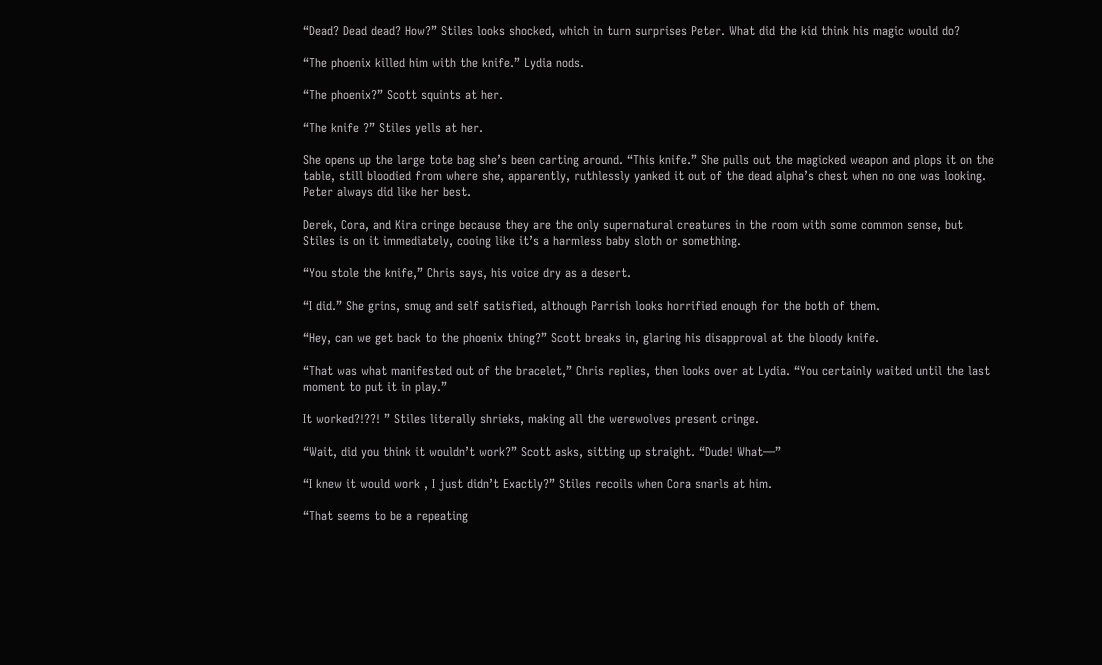“Dead? Dead dead? How?” Stiles looks shocked, which in turn surprises Peter. What did the kid think his magic would do?

“The phoenix killed him with the knife.” Lydia nods.

“The phoenix?” Scott squints at her.

“The knife ?” Stiles yells at her.

She opens up the large tote bag she’s been carting around. “This knife.” She pulls out the magicked weapon and plops it on the table, still bloodied from where she, apparently, ruthlessly yanked it out of the dead alpha’s chest when no one was looking. Peter always did like her best.

Derek, Cora, and Kira cringe because they are the only supernatural creatures in the room with some common sense, but Stiles is on it immediately, cooing like it’s a harmless baby sloth or something.

“You stole the knife,” Chris says, his voice dry as a desert.

“I did.” She grins, smug and self satisfied, although Parrish looks horrified enough for the both of them.

“Hey, can we get back to the phoenix thing?” Scott breaks in, glaring his disapproval at the bloody knife.

“That was what manifested out of the bracelet,” Chris replies, then looks over at Lydia. “You certainly waited until the last moment to put it in play.”

It worked?!??! ” Stiles literally shrieks, making all the werewolves present cringe.

“Wait, did you think it wouldn’t work?” Scott asks, sitting up straight. “Dude! What—”

“I knew it would work , I just didn’t Exactly?” Stiles recoils when Cora snarls at him.

“That seems to be a repeating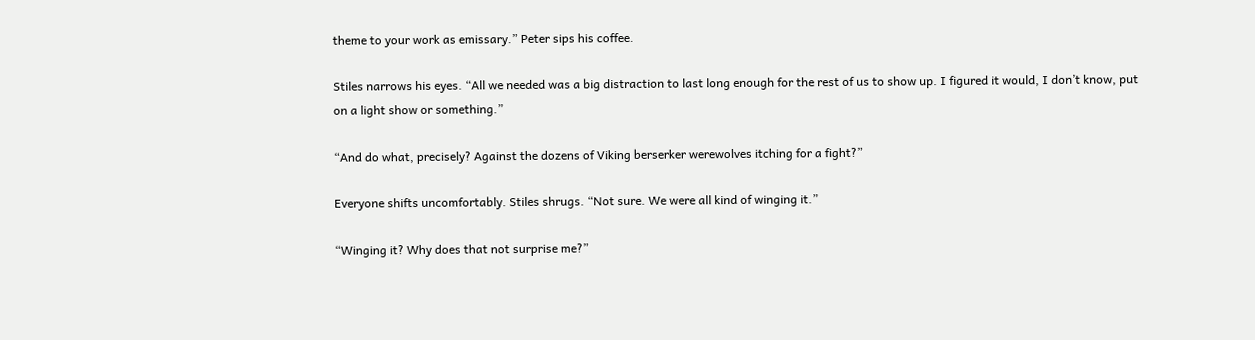theme to your work as emissary.” Peter sips his coffee.

Stiles narrows his eyes. “All we needed was a big distraction to last long enough for the rest of us to show up. I figured it would, I don’t know, put on a light show or something.”

“And do what, precisely? Against the dozens of Viking berserker werewolves itching for a fight?”

Everyone shifts uncomfortably. Stiles shrugs. “Not sure. We were all kind of winging it.”

“Winging it? Why does that not surprise me?”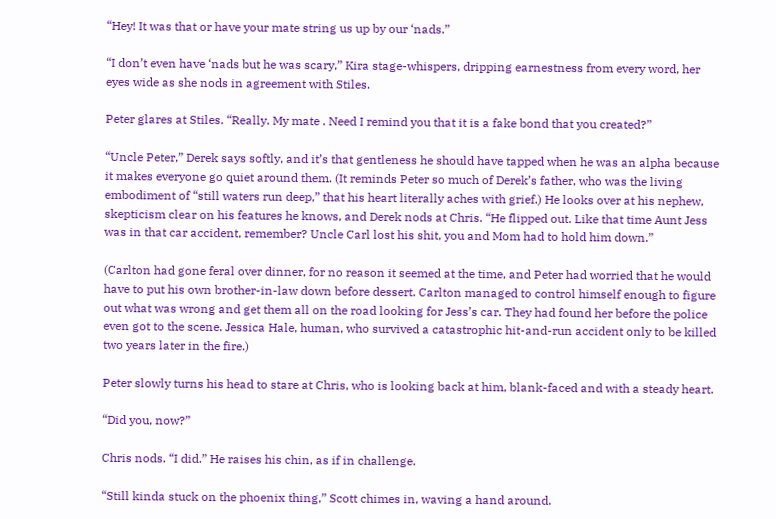“Hey! It was that or have your mate string us up by our ‘nads.”

“I don’t even have ‘nads but he was scary,” Kira stage-whispers, dripping earnestness from every word, her eyes wide as she nods in agreement with Stiles.

Peter glares at Stiles. “Really. My mate . Need I remind you that it is a fake bond that you created?”

“Uncle Peter,” Derek says softly, and it’s that gentleness he should have tapped when he was an alpha because it makes everyone go quiet around them. (It reminds Peter so much of Derek’s father, who was the living embodiment of “still waters run deep,” that his heart literally aches with grief.) He looks over at his nephew, skepticism clear on his features he knows, and Derek nods at Chris. “He flipped out. Like that time Aunt Jess was in that car accident, remember? Uncle Carl lost his shit, you and Mom had to hold him down.”

(Carlton had gone feral over dinner, for no reason it seemed at the time, and Peter had worried that he would have to put his own brother-in-law down before dessert. Carlton managed to control himself enough to figure out what was wrong and get them all on the road looking for Jess’s car. They had found her before the police even got to the scene. Jessica Hale, human, who survived a catastrophic hit-and-run accident only to be killed two years later in the fire.)

Peter slowly turns his head to stare at Chris, who is looking back at him, blank-faced and with a steady heart.

“Did you, now?”

Chris nods. “I did.” He raises his chin, as if in challenge.

“Still kinda stuck on the phoenix thing,” Scott chimes in, waving a hand around.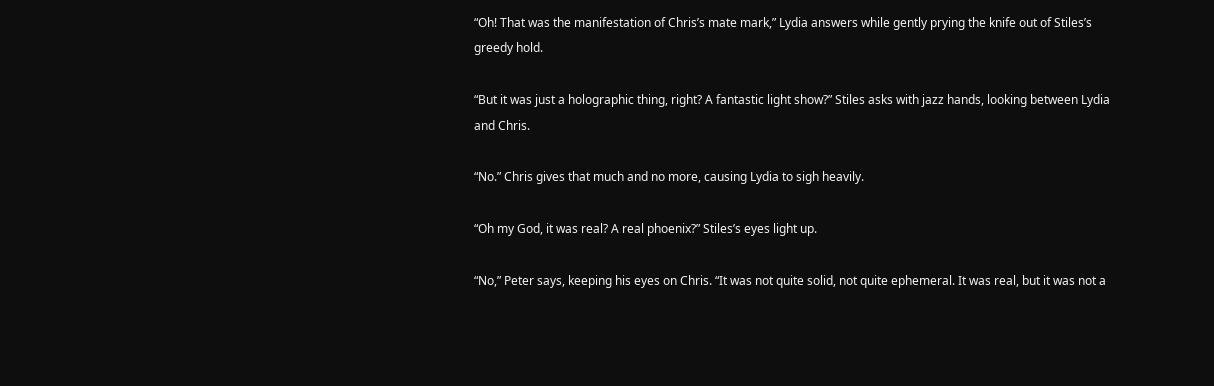“Oh! That was the manifestation of Chris’s mate mark,” Lydia answers while gently prying the knife out of Stiles’s greedy hold.

“But it was just a holographic thing, right? A fantastic light show?” Stiles asks with jazz hands, looking between Lydia and Chris.

“No.” Chris gives that much and no more, causing Lydia to sigh heavily.

“Oh my God, it was real? A real phoenix?” Stiles’s eyes light up.

“No,” Peter says, keeping his eyes on Chris. “It was not quite solid, not quite ephemeral. It was real, but it was not a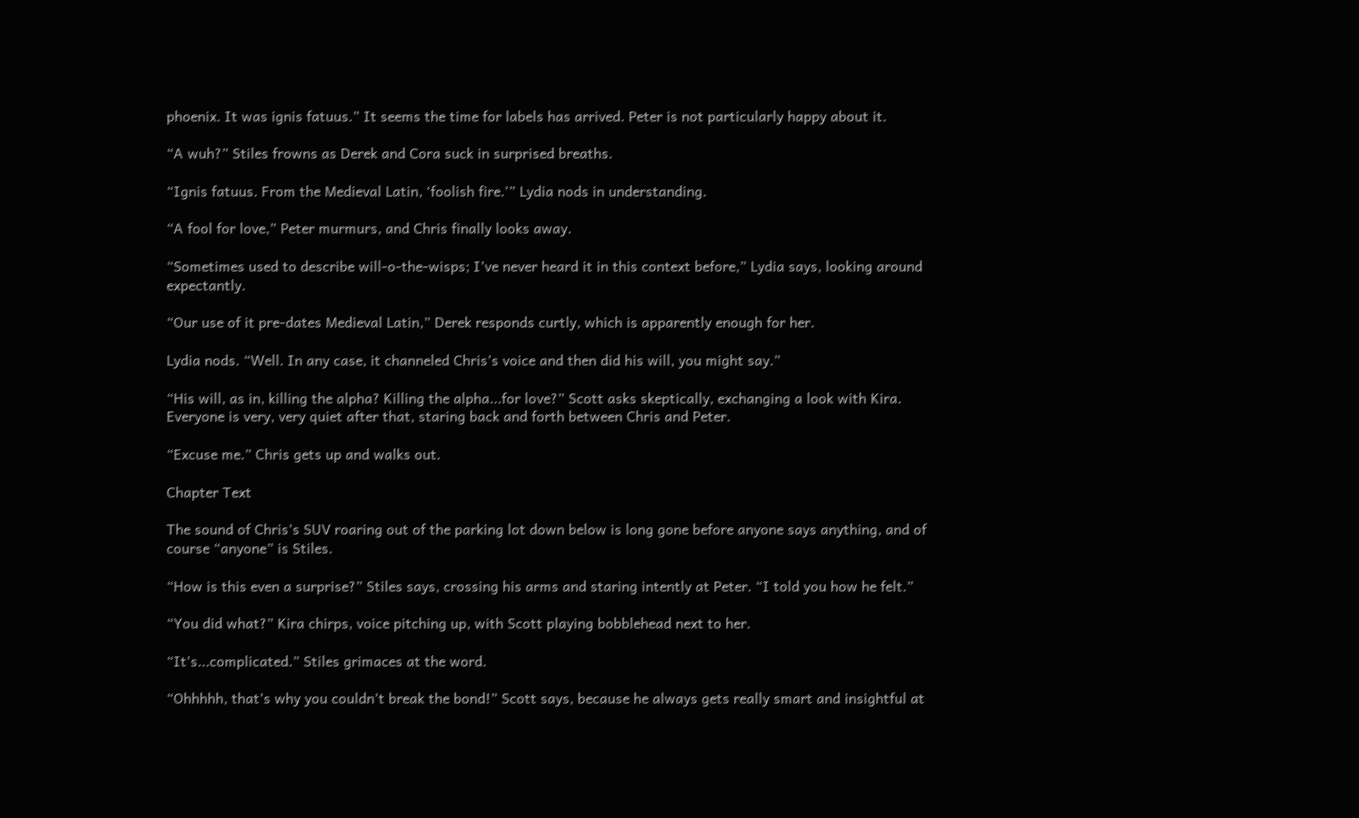phoenix. It was ignis fatuus.” It seems the time for labels has arrived. Peter is not particularly happy about it.

“A wuh?” Stiles frowns as Derek and Cora suck in surprised breaths.

“Ignis fatuus. From the Medieval Latin, ‘foolish fire.’” Lydia nods in understanding.

“A fool for love,” Peter murmurs, and Chris finally looks away.

“Sometimes used to describe will-o-the-wisps; I’ve never heard it in this context before,” Lydia says, looking around expectantly.

“Our use of it pre-dates Medieval Latin,” Derek responds curtly, which is apparently enough for her.

Lydia nods. “Well. In any case, it channeled Chris’s voice and then did his will, you might say.”

“His will, as in, killing the alpha? Killing the alpha...for love?” Scott asks skeptically, exchanging a look with Kira. Everyone is very, very quiet after that, staring back and forth between Chris and Peter.

“Excuse me.” Chris gets up and walks out.

Chapter Text

The sound of Chris’s SUV roaring out of the parking lot down below is long gone before anyone says anything, and of course “anyone” is Stiles.

“How is this even a surprise?” Stiles says, crossing his arms and staring intently at Peter. “I told you how he felt.”

“You did what?” Kira chirps, voice pitching up, with Scott playing bobblehead next to her.

“It’s...complicated.” Stiles grimaces at the word.

“Ohhhhh, that’s why you couldn’t break the bond!” Scott says, because he always gets really smart and insightful at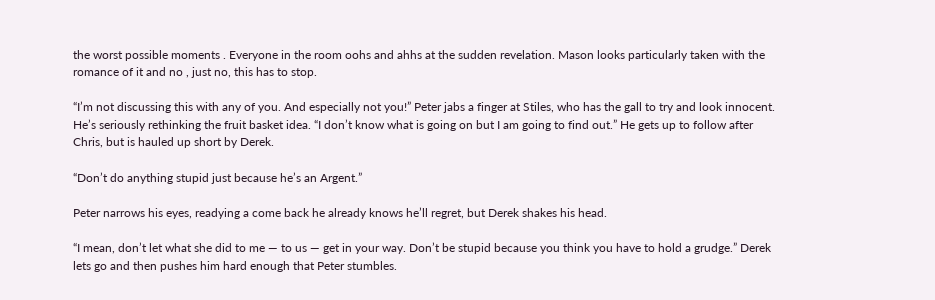the worst possible moments . Everyone in the room oohs and ahhs at the sudden revelation. Mason looks particularly taken with the romance of it and no , just no, this has to stop.

“I’m not discussing this with any of you. And especially not you!” Peter jabs a finger at Stiles, who has the gall to try and look innocent. He’s seriously rethinking the fruit basket idea. “I don’t know what is going on but I am going to find out.” He gets up to follow after Chris, but is hauled up short by Derek.

“Don’t do anything stupid just because he’s an Argent.”

Peter narrows his eyes, readying a come back he already knows he’ll regret, but Derek shakes his head.

“I mean, don’t let what she did to me — to us — get in your way. Don’t be stupid because you think you have to hold a grudge.” Derek lets go and then pushes him hard enough that Peter stumbles.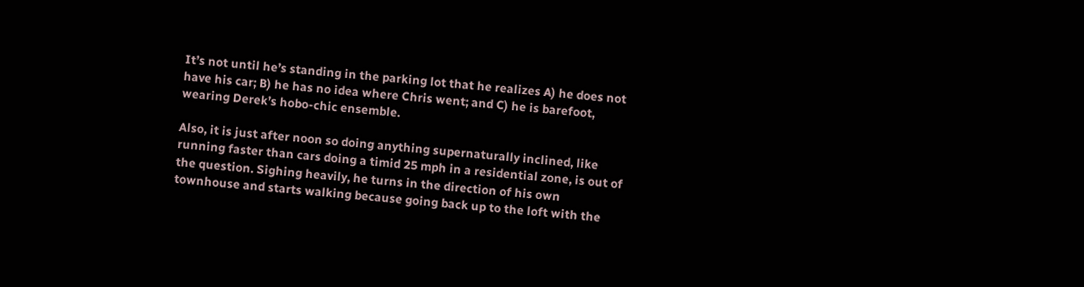It’s not until he’s standing in the parking lot that he realizes A) he does not have his car; B) he has no idea where Chris went; and C) he is barefoot, wearing Derek’s hobo-chic ensemble.

Also, it is just after noon so doing anything supernaturally inclined, like running faster than cars doing a timid 25 mph in a residential zone, is out of the question. Sighing heavily, he turns in the direction of his own townhouse and starts walking because going back up to the loft with the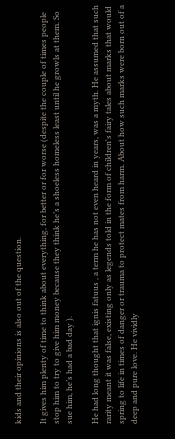kids and their opinions is also out of the question.

It gives him plenty of time to think about everything, for better or for worse (despite the couple of times people stop him to try to give him money because they think he’s a shoeless homeless least until he growls at them. So sue him, he’s had a bad day ).

He had long thought that ignis fatuus , a term he has not even heard in years, was a myth. He assumed that such rarity meant it was false, existing only as legends told in the form of children's fairy tales about marks that would spring to life in times of danger or trauma to protect mates from harm. About how such marks were born out of a deep and pure love. He vividly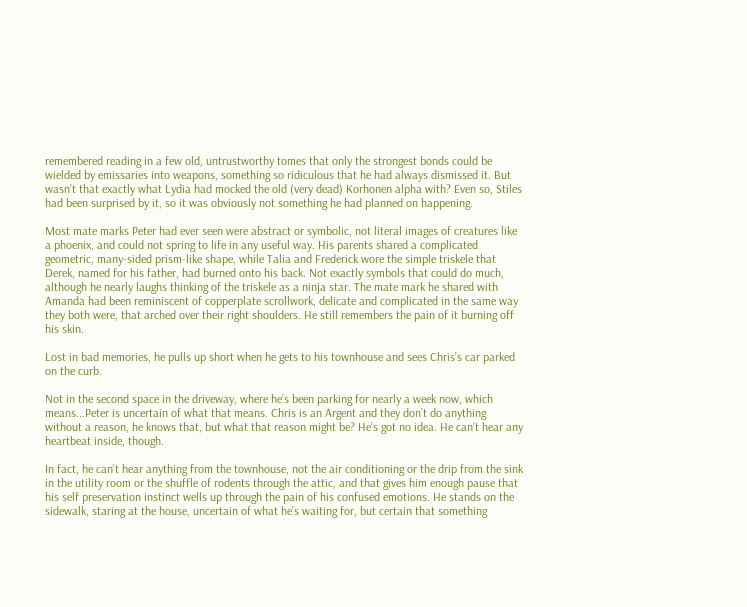remembered reading in a few old, untrustworthy tomes that only the strongest bonds could be wielded by emissaries into weapons, something so ridiculous that he had always dismissed it. But wasn’t that exactly what Lydia had mocked the old (very dead) Korhonen alpha with? Even so, Stiles had been surprised by it, so it was obviously not something he had planned on happening.

Most mate marks Peter had ever seen were abstract or symbolic, not literal images of creatures like a phoenix, and could not spring to life in any useful way. His parents shared a complicated geometric, many-sided prism-like shape, while Talia and Frederick wore the simple triskele that Derek, named for his father, had burned onto his back. Not exactly symbols that could do much, although he nearly laughs thinking of the triskele as a ninja star. The mate mark he shared with Amanda had been reminiscent of copperplate scrollwork, delicate and complicated in the same way they both were, that arched over their right shoulders. He still remembers the pain of it burning off his skin.

Lost in bad memories, he pulls up short when he gets to his townhouse and sees Chris’s car parked on the curb.

Not in the second space in the driveway, where he’s been parking for nearly a week now, which means...Peter is uncertain of what that means. Chris is an Argent and they don’t do anything without a reason, he knows that, but what that reason might be? He’s got no idea. He can’t hear any heartbeat inside, though.

In fact, he can’t hear anything from the townhouse, not the air conditioning or the drip from the sink in the utility room or the shuffle of rodents through the attic, and that gives him enough pause that his self preservation instinct wells up through the pain of his confused emotions. He stands on the sidewalk, staring at the house, uncertain of what he’s waiting for, but certain that something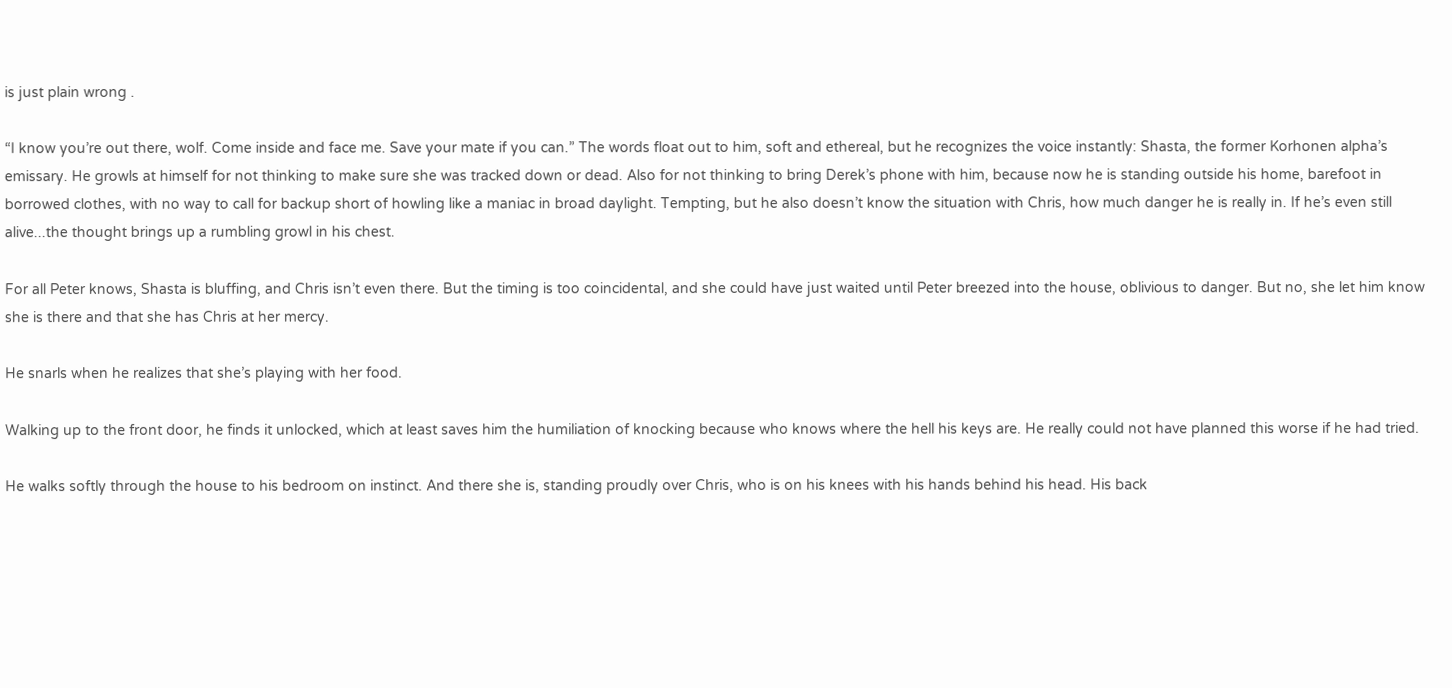is just plain wrong .

“I know you’re out there, wolf. Come inside and face me. Save your mate if you can.” The words float out to him, soft and ethereal, but he recognizes the voice instantly: Shasta, the former Korhonen alpha’s emissary. He growls at himself for not thinking to make sure she was tracked down or dead. Also for not thinking to bring Derek’s phone with him, because now he is standing outside his home, barefoot in borrowed clothes, with no way to call for backup short of howling like a maniac in broad daylight. Tempting, but he also doesn’t know the situation with Chris, how much danger he is really in. If he’s even still alive...the thought brings up a rumbling growl in his chest.

For all Peter knows, Shasta is bluffing, and Chris isn’t even there. But the timing is too coincidental, and she could have just waited until Peter breezed into the house, oblivious to danger. But no, she let him know she is there and that she has Chris at her mercy.

He snarls when he realizes that she’s playing with her food.

Walking up to the front door, he finds it unlocked, which at least saves him the humiliation of knocking because who knows where the hell his keys are. He really could not have planned this worse if he had tried.

He walks softly through the house to his bedroom on instinct. And there she is, standing proudly over Chris, who is on his knees with his hands behind his head. His back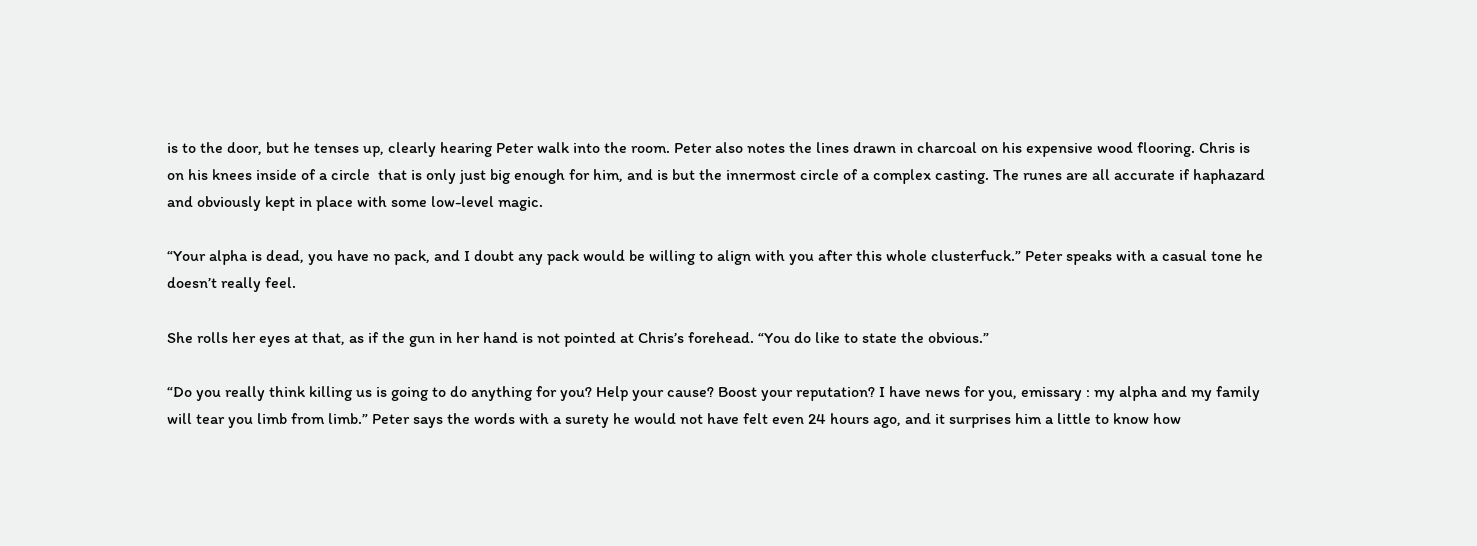is to the door, but he tenses up, clearly hearing Peter walk into the room. Peter also notes the lines drawn in charcoal on his expensive wood flooring. Chris is on his knees inside of a circle  that is only just big enough for him, and is but the innermost circle of a complex casting. The runes are all accurate if haphazard and obviously kept in place with some low-level magic.

“Your alpha is dead, you have no pack, and I doubt any pack would be willing to align with you after this whole clusterfuck.” Peter speaks with a casual tone he doesn’t really feel.

She rolls her eyes at that, as if the gun in her hand is not pointed at Chris’s forehead. “You do like to state the obvious.”

“Do you really think killing us is going to do anything for you? Help your cause? Boost your reputation? I have news for you, emissary : my alpha and my family will tear you limb from limb.” Peter says the words with a surety he would not have felt even 24 hours ago, and it surprises him a little to know how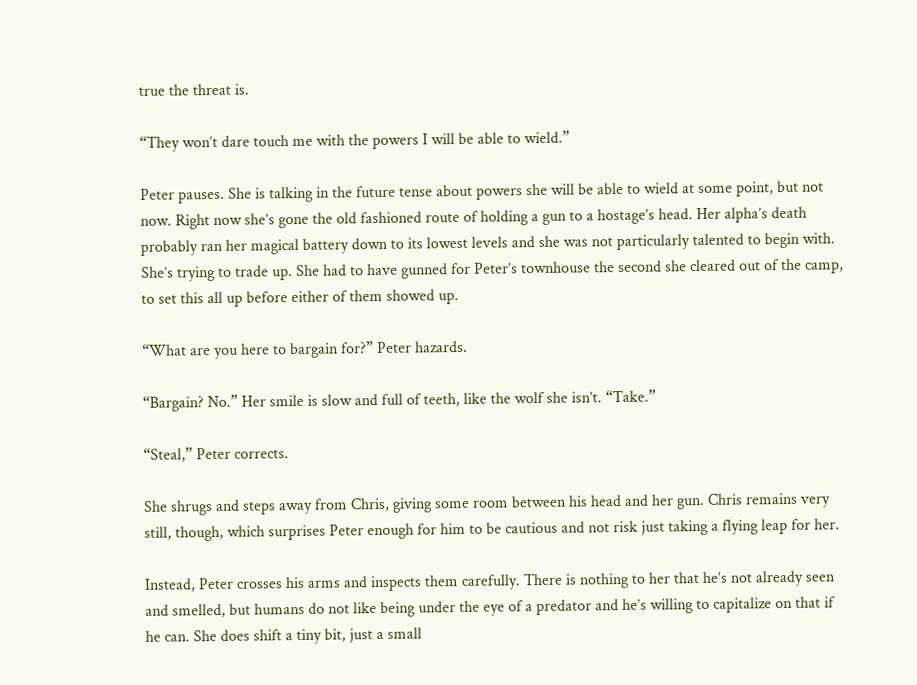true the threat is.

“They won’t dare touch me with the powers I will be able to wield.”

Peter pauses. She is talking in the future tense about powers she will be able to wield at some point, but not now. Right now she’s gone the old fashioned route of holding a gun to a hostage’s head. Her alpha’s death probably ran her magical battery down to its lowest levels and she was not particularly talented to begin with. She’s trying to trade up. She had to have gunned for Peter’s townhouse the second she cleared out of the camp, to set this all up before either of them showed up.

“What are you here to bargain for?” Peter hazards.

“Bargain? No.” Her smile is slow and full of teeth, like the wolf she isn’t. “Take.”

“Steal,” Peter corrects.

She shrugs and steps away from Chris, giving some room between his head and her gun. Chris remains very still, though, which surprises Peter enough for him to be cautious and not risk just taking a flying leap for her.

Instead, Peter crosses his arms and inspects them carefully. There is nothing to her that he’s not already seen and smelled, but humans do not like being under the eye of a predator and he’s willing to capitalize on that if he can. She does shift a tiny bit, just a small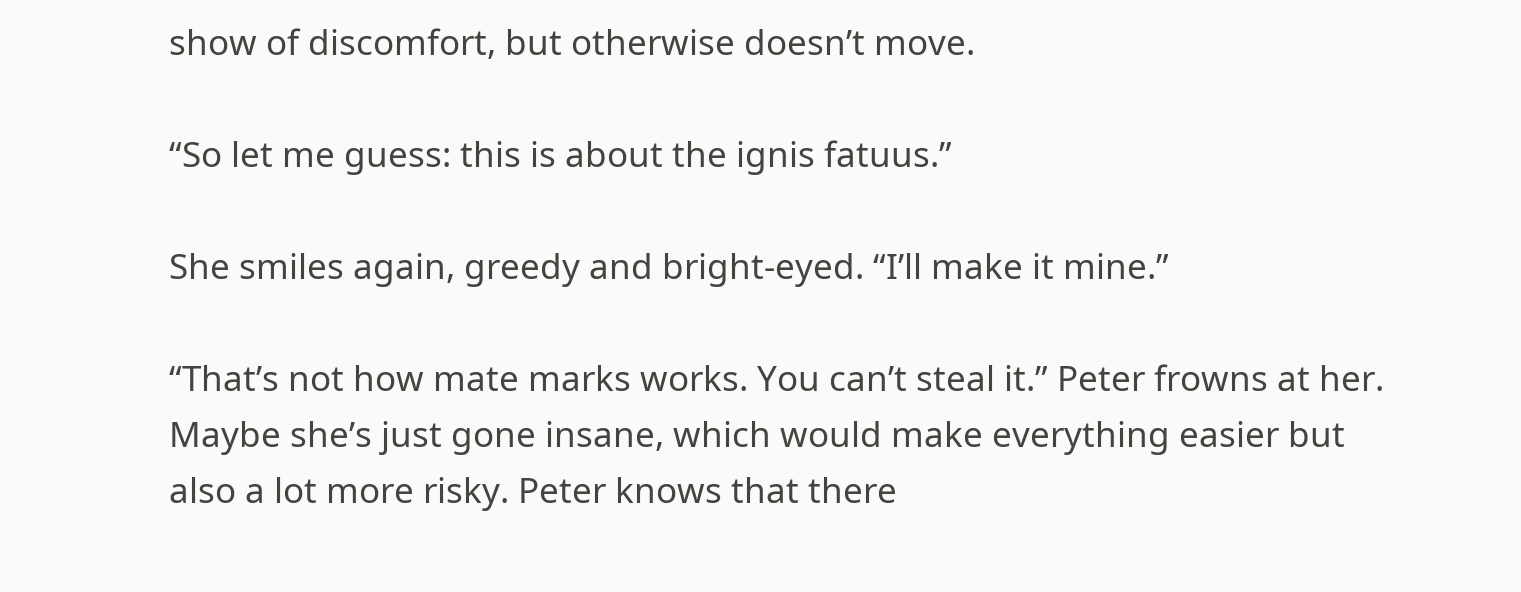show of discomfort, but otherwise doesn’t move.

“So let me guess: this is about the ignis fatuus.”

She smiles again, greedy and bright-eyed. “I’ll make it mine.”

“That’s not how mate marks works. You can’t steal it.” Peter frowns at her. Maybe she’s just gone insane, which would make everything easier but also a lot more risky. Peter knows that there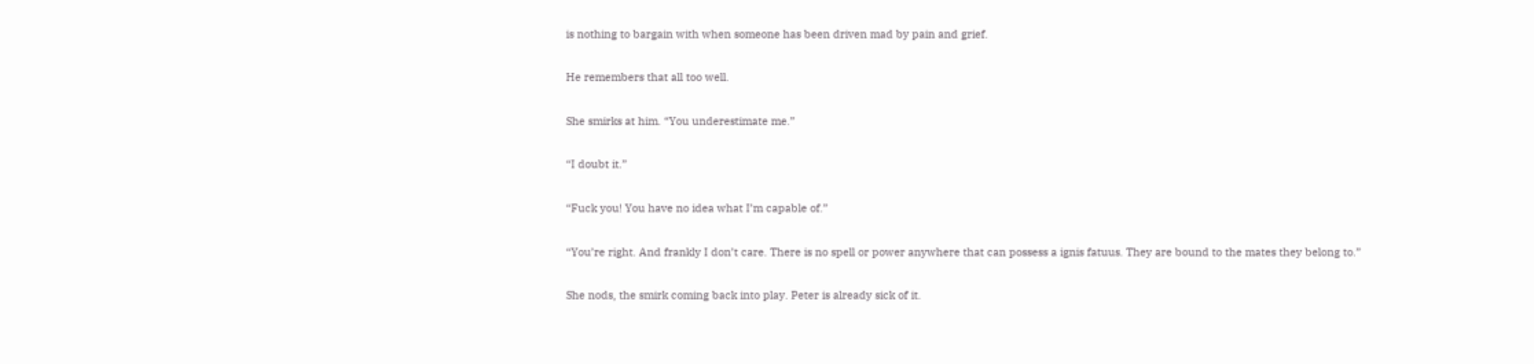is nothing to bargain with when someone has been driven mad by pain and grief.

He remembers that all too well.

She smirks at him. “You underestimate me.”

“I doubt it.”

“Fuck you! You have no idea what I’m capable of.”

“You’re right. And frankly I don’t care. There is no spell or power anywhere that can possess a ignis fatuus. They are bound to the mates they belong to.”

She nods, the smirk coming back into play. Peter is already sick of it.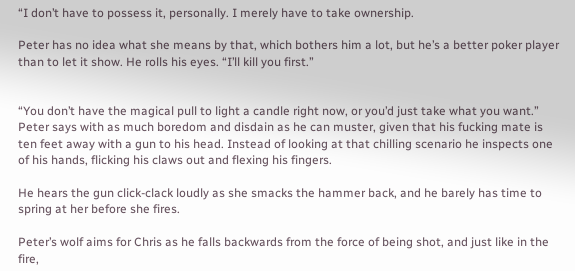“I don’t have to possess it, personally. I merely have to take ownership.

Peter has no idea what she means by that, which bothers him a lot, but he’s a better poker player than to let it show. He rolls his eyes. “I’ll kill you first.”


“You don’t have the magical pull to light a candle right now, or you’d just take what you want.” Peter says with as much boredom and disdain as he can muster, given that his fucking mate is ten feet away with a gun to his head. Instead of looking at that chilling scenario he inspects one of his hands, flicking his claws out and flexing his fingers.

He hears the gun click-clack loudly as she smacks the hammer back, and he barely has time to spring at her before she fires.

Peter’s wolf aims for Chris as he falls backwards from the force of being shot, and just like in the fire,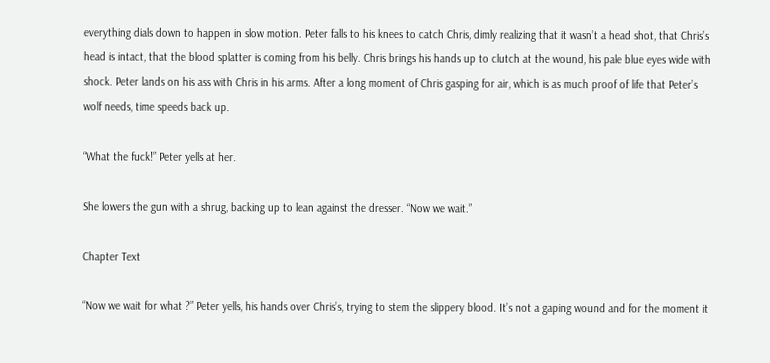everything dials down to happen in slow motion. Peter falls to his knees to catch Chris, dimly realizing that it wasn’t a head shot, that Chris’s head is intact, that the blood splatter is coming from his belly. Chris brings his hands up to clutch at the wound, his pale blue eyes wide with shock. Peter lands on his ass with Chris in his arms. After a long moment of Chris gasping for air, which is as much proof of life that Peter’s wolf needs, time speeds back up.

“What the fuck!” Peter yells at her.

She lowers the gun with a shrug, backing up to lean against the dresser. “Now we wait.”

Chapter Text

“Now we wait for what ?” Peter yells, his hands over Chris’s, trying to stem the slippery blood. It’s not a gaping wound and for the moment it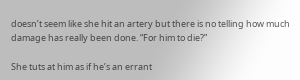doesn’t seem like she hit an artery but there is no telling how much damage has really been done. “For him to die?”

She tuts at him as if he’s an errant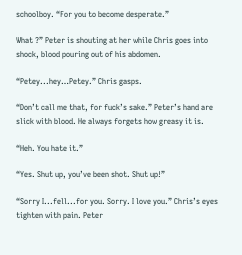schoolboy. “For you to become desperate.”

What ?” Peter is shouting at her while Chris goes into shock, blood pouring out of his abdomen.

“Petey...hey…Petey.” Chris gasps.

“Don’t call me that, for fuck’s sake.” Peter’s hand are slick with blood. He always forgets how greasy it is.

“Heh. You hate it.”

“Yes. Shut up, you’ve been shot. Shut up!”

“Sorry I...fell...for you. Sorry. I love you.” Chris’s eyes tighten with pain. Peter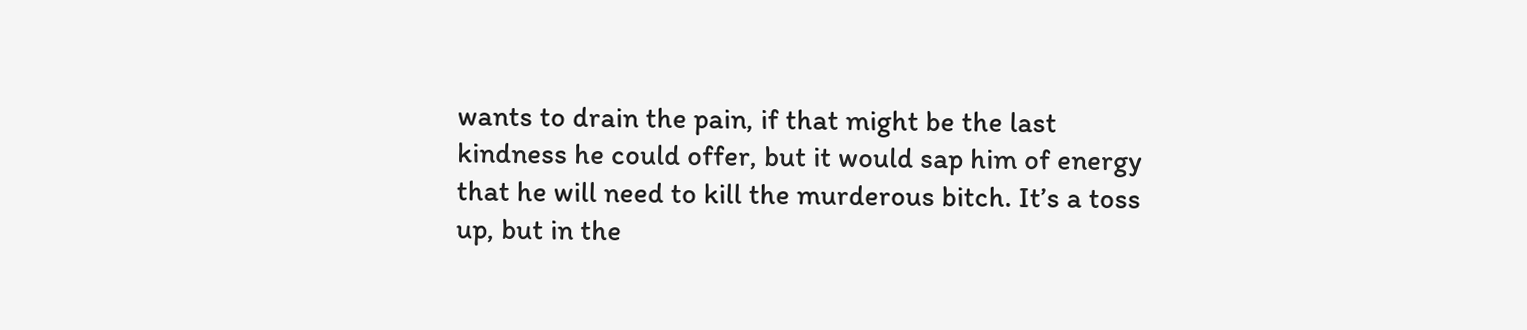wants to drain the pain, if that might be the last kindness he could offer, but it would sap him of energy that he will need to kill the murderous bitch. It’s a toss up, but in the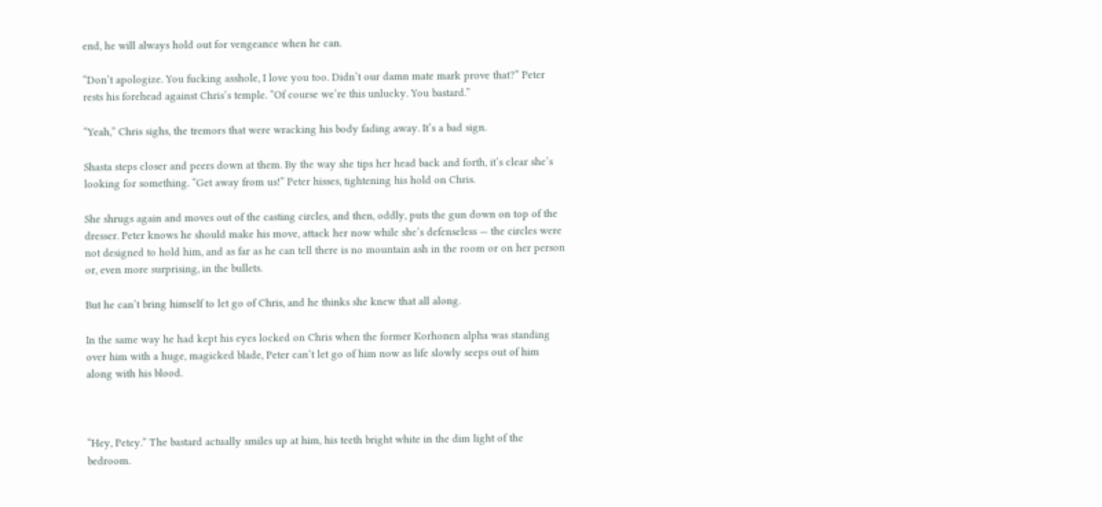end, he will always hold out for vengeance when he can.

“Don’t apologize. You fucking asshole, I love you too. Didn’t our damn mate mark prove that?” Peter rests his forehead against Chris’s temple. “Of course we’re this unlucky. You bastard.”

“Yeah,” Chris sighs, the tremors that were wracking his body fading away. It’s a bad sign.

Shasta steps closer and peers down at them. By the way she tips her head back and forth, it’s clear she’s looking for something. “Get away from us!” Peter hisses, tightening his hold on Chris.

She shrugs again and moves out of the casting circles, and then, oddly, puts the gun down on top of the dresser. Peter knows he should make his move, attack her now while she’s defenseless — the circles were not designed to hold him, and as far as he can tell there is no mountain ash in the room or on her person or, even more surprising, in the bullets.

But he can’t bring himself to let go of Chris, and he thinks she knew that all along.

In the same way he had kept his eyes locked on Chris when the former Korhonen alpha was standing over him with a huge, magicked blade, Peter can’t let go of him now as life slowly seeps out of him along with his blood.



“Hey, Petey.” The bastard actually smiles up at him, his teeth bright white in the dim light of the bedroom.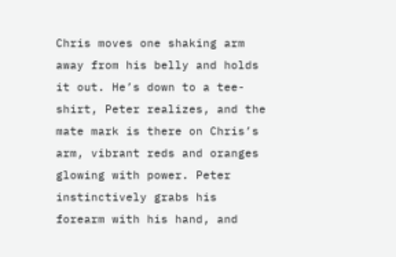Chris moves one shaking arm away from his belly and holds it out. He’s down to a tee-shirt, Peter realizes, and the mate mark is there on Chris’s arm, vibrant reds and oranges glowing with power. Peter instinctively grabs his forearm with his hand, and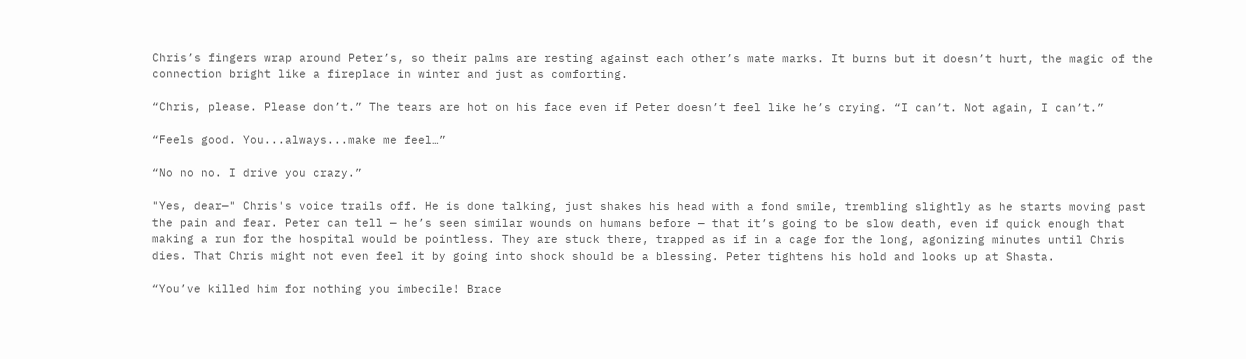Chris’s fingers wrap around Peter’s, so their palms are resting against each other’s mate marks. It burns but it doesn’t hurt, the magic of the connection bright like a fireplace in winter and just as comforting.

“Chris, please. Please don’t.” The tears are hot on his face even if Peter doesn’t feel like he’s crying. “I can’t. Not again, I can’t.”

“Feels good. You...always...make me feel…”

“No no no. I drive you crazy.”

"Yes, dear—" Chris's voice trails off. He is done talking, just shakes his head with a fond smile, trembling slightly as he starts moving past the pain and fear. Peter can tell — he’s seen similar wounds on humans before — that it’s going to be slow death, even if quick enough that making a run for the hospital would be pointless. They are stuck there, trapped as if in a cage for the long, agonizing minutes until Chris dies. That Chris might not even feel it by going into shock should be a blessing. Peter tightens his hold and looks up at Shasta.

“You’ve killed him for nothing you imbecile! Brace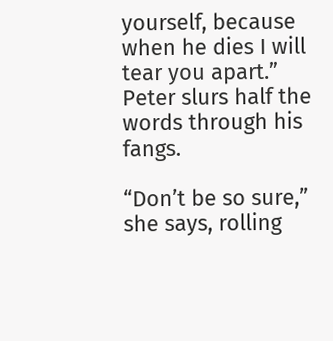yourself, because when he dies I will tear you apart.” Peter slurs half the words through his fangs.

“Don’t be so sure,” she says, rolling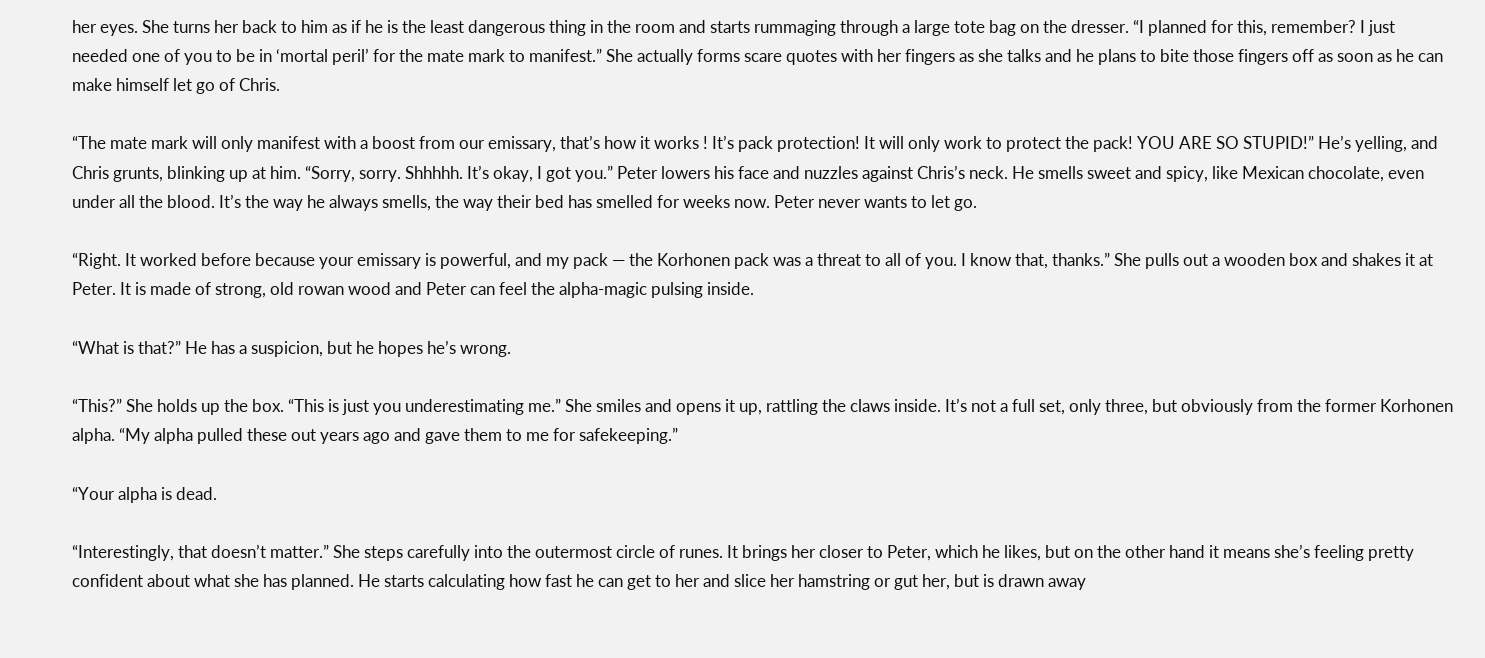her eyes. She turns her back to him as if he is the least dangerous thing in the room and starts rummaging through a large tote bag on the dresser. “I planned for this, remember? I just needed one of you to be in ‘mortal peril’ for the mate mark to manifest.” She actually forms scare quotes with her fingers as she talks and he plans to bite those fingers off as soon as he can make himself let go of Chris.

“The mate mark will only manifest with a boost from our emissary, that’s how it works ! It’s pack protection! It will only work to protect the pack! YOU ARE SO STUPID!” He’s yelling, and Chris grunts, blinking up at him. “Sorry, sorry. Shhhhh. It’s okay, I got you.” Peter lowers his face and nuzzles against Chris’s neck. He smells sweet and spicy, like Mexican chocolate, even under all the blood. It’s the way he always smells, the way their bed has smelled for weeks now. Peter never wants to let go.

“Right. It worked before because your emissary is powerful, and my pack — the Korhonen pack was a threat to all of you. I know that, thanks.” She pulls out a wooden box and shakes it at Peter. It is made of strong, old rowan wood and Peter can feel the alpha-magic pulsing inside.

“What is that?” He has a suspicion, but he hopes he’s wrong.

“This?” She holds up the box. “This is just you underestimating me.” She smiles and opens it up, rattling the claws inside. It’s not a full set, only three, but obviously from the former Korhonen alpha. “My alpha pulled these out years ago and gave them to me for safekeeping.”

“Your alpha is dead.

“Interestingly, that doesn’t matter.” She steps carefully into the outermost circle of runes. It brings her closer to Peter, which he likes, but on the other hand it means she’s feeling pretty confident about what she has planned. He starts calculating how fast he can get to her and slice her hamstring or gut her, but is drawn away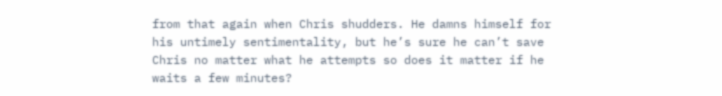from that again when Chris shudders. He damns himself for his untimely sentimentality, but he’s sure he can’t save Chris no matter what he attempts so does it matter if he waits a few minutes?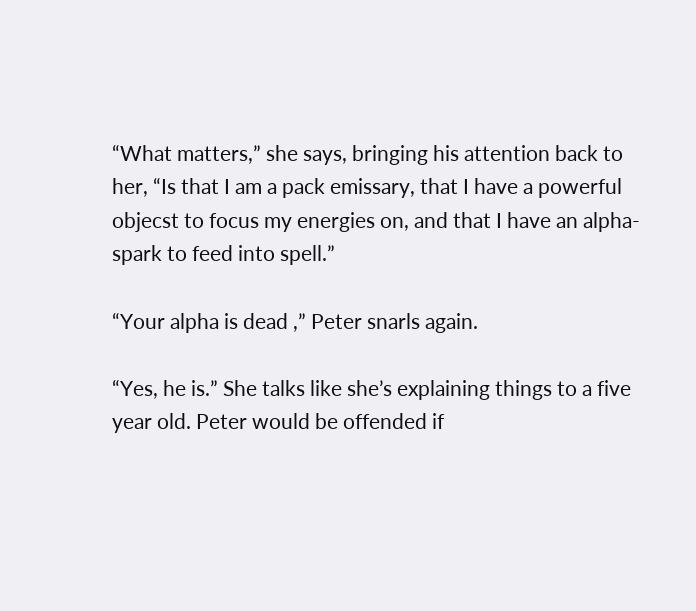“What matters,” she says, bringing his attention back to her, “Is that I am a pack emissary, that I have a powerful objecst to focus my energies on, and that I have an alpha-spark to feed into spell.”

“Your alpha is dead ,” Peter snarls again.

“Yes, he is.” She talks like she’s explaining things to a five year old. Peter would be offended if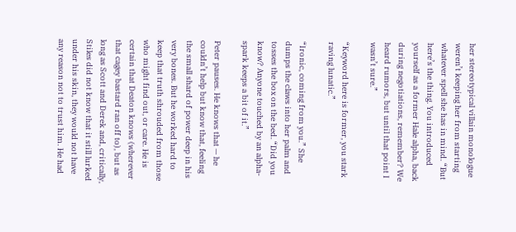her stereotypical villain monologue weren’t keeping her from starting whatever spell she has in mind. “But here’s the thing. You introduced yourself as a former Hale alpha, back during negotiations, remember? We heard rumors, but until that point I wasn’t sure.”

“Keyword here is former, you stark raving lunatic.”

“Ironic, coming from you.” She dumps the claws into her palm and tosses the box on the bed. “Did you know? Anyone touched by an alpha-spark keeps a bit of it.”

Peter pauses. He knows that — he couldn’t help but know that, feeling the small shard of power deep in his very bones. But he worked hard to keep that truth shrouded from those who might find out, or care. He is certain that Deaton knows (wherever that cagey bastard ran off to), but as long as Scott and Derek and, critically, Stiles did not know that it still lurked under his skin, they would not have any reason not to trust him. He had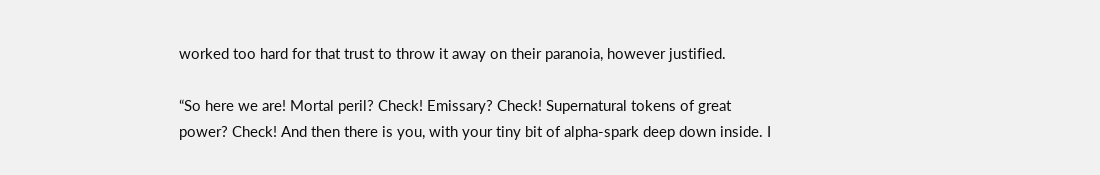worked too hard for that trust to throw it away on their paranoia, however justified.

“So here we are! Mortal peril? Check! Emissary? Check! Supernatural tokens of great power? Check! And then there is you, with your tiny bit of alpha-spark deep down inside. I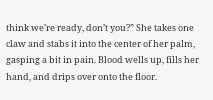think we’re ready, don’t you?” She takes one claw and stabs it into the center of her palm, gasping a bit in pain. Blood wells up, fills her hand, and drips over onto the floor.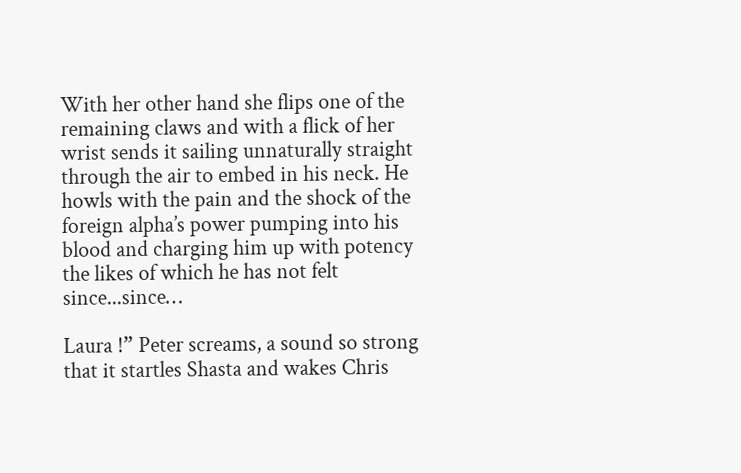With her other hand she flips one of the remaining claws and with a flick of her wrist sends it sailing unnaturally straight through the air to embed in his neck. He howls with the pain and the shock of the foreign alpha’s power pumping into his blood and charging him up with potency the likes of which he has not felt since...since…

Laura !” Peter screams, a sound so strong that it startles Shasta and wakes Chris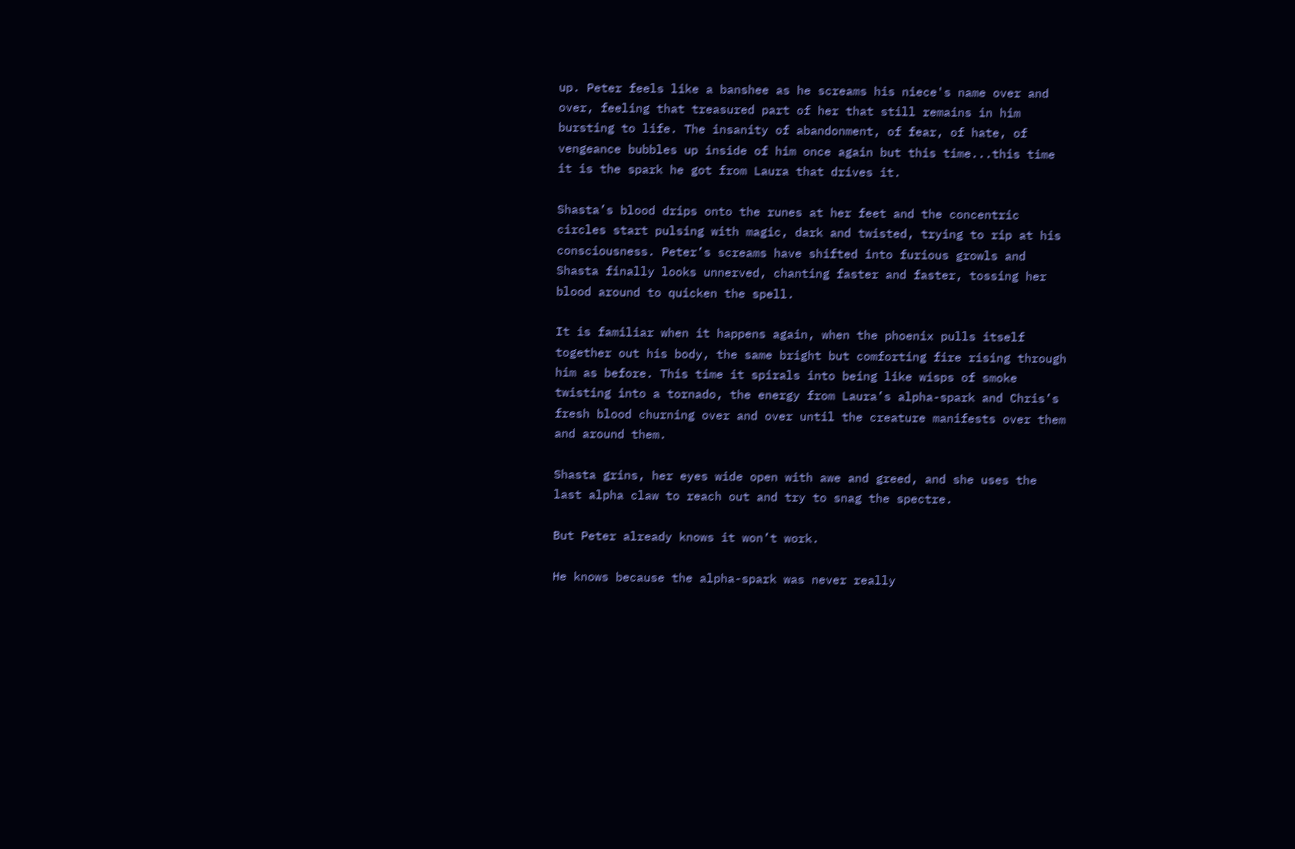up. Peter feels like a banshee as he screams his niece's name over and over, feeling that treasured part of her that still remains in him bursting to life. The insanity of abandonment, of fear, of hate, of vengeance bubbles up inside of him once again but this time...this time it is the spark he got from Laura that drives it.

Shasta’s blood drips onto the runes at her feet and the concentric circles start pulsing with magic, dark and twisted, trying to rip at his consciousness. Peter’s screams have shifted into furious growls and Shasta finally looks unnerved, chanting faster and faster, tossing her blood around to quicken the spell.

It is familiar when it happens again, when the phoenix pulls itself together out his body, the same bright but comforting fire rising through him as before. This time it spirals into being like wisps of smoke twisting into a tornado, the energy from Laura’s alpha-spark and Chris’s fresh blood churning over and over until the creature manifests over them and around them.

Shasta grins, her eyes wide open with awe and greed, and she uses the last alpha claw to reach out and try to snag the spectre.

But Peter already knows it won’t work.

He knows because the alpha-spark was never really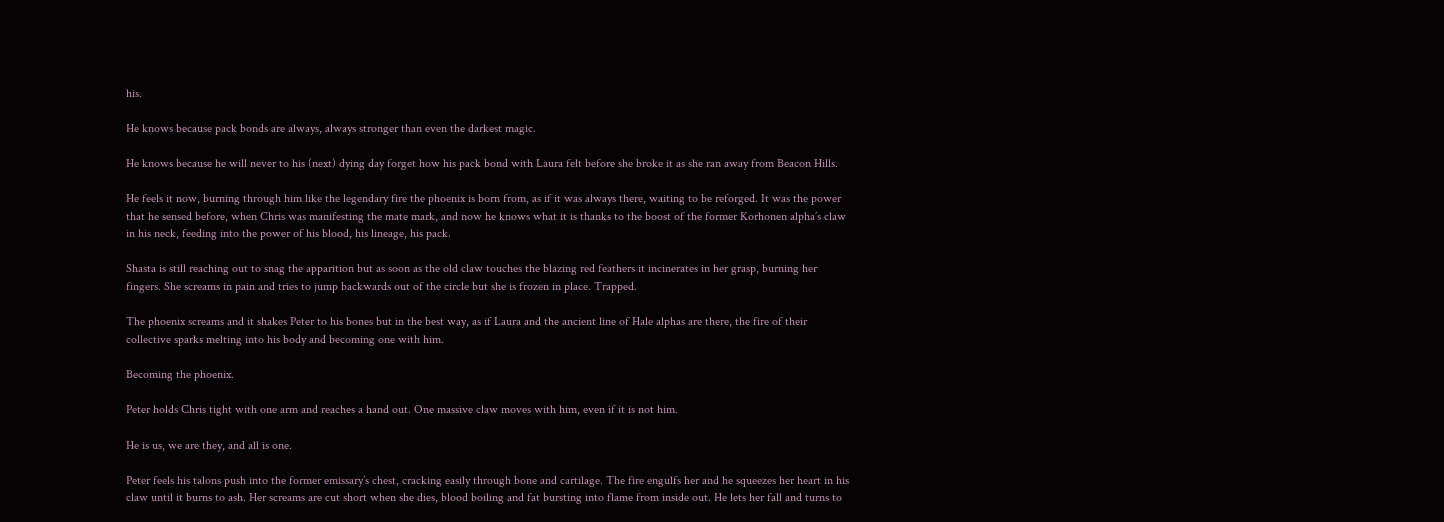his.

He knows because pack bonds are always, always stronger than even the darkest magic.

He knows because he will never to his (next) dying day forget how his pack bond with Laura felt before she broke it as she ran away from Beacon Hills.

He feels it now, burning through him like the legendary fire the phoenix is born from, as if it was always there, waiting to be reforged. It was the power that he sensed before, when Chris was manifesting the mate mark, and now he knows what it is thanks to the boost of the former Korhonen alpha’s claw in his neck, feeding into the power of his blood, his lineage, his pack.

Shasta is still reaching out to snag the apparition but as soon as the old claw touches the blazing red feathers it incinerates in her grasp, burning her fingers. She screams in pain and tries to jump backwards out of the circle but she is frozen in place. Trapped.

The phoenix screams and it shakes Peter to his bones but in the best way, as if Laura and the ancient line of Hale alphas are there, the fire of their collective sparks melting into his body and becoming one with him.

Becoming the phoenix.

Peter holds Chris tight with one arm and reaches a hand out. One massive claw moves with him, even if it is not him.

He is us, we are they, and all is one.

Peter feels his talons push into the former emissary’s chest, cracking easily through bone and cartilage. The fire engulfs her and he squeezes her heart in his claw until it burns to ash. Her screams are cut short when she dies, blood boiling and fat bursting into flame from inside out. He lets her fall and turns to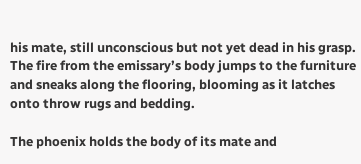his mate, still unconscious but not yet dead in his grasp. The fire from the emissary’s body jumps to the furniture and sneaks along the flooring, blooming as it latches onto throw rugs and bedding.

The phoenix holds the body of its mate and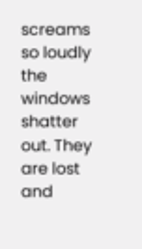screams so loudly the windows shatter out. They are lost and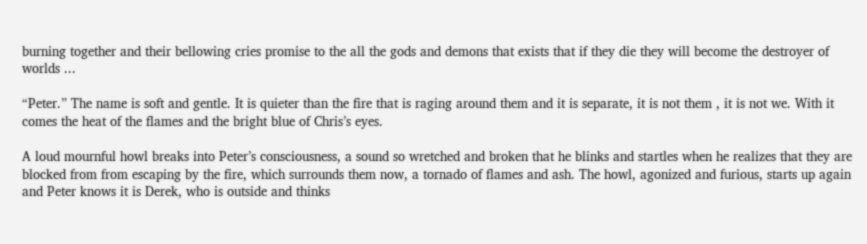burning together and their bellowing cries promise to the all the gods and demons that exists that if they die they will become the destroyer of worlds ...

“Peter.” The name is soft and gentle. It is quieter than the fire that is raging around them and it is separate, it is not them , it is not we. With it comes the heat of the flames and the bright blue of Chris’s eyes.

A loud mournful howl breaks into Peter’s consciousness, a sound so wretched and broken that he blinks and startles when he realizes that they are blocked from from escaping by the fire, which surrounds them now, a tornado of flames and ash. The howl, agonized and furious, starts up again and Peter knows it is Derek, who is outside and thinks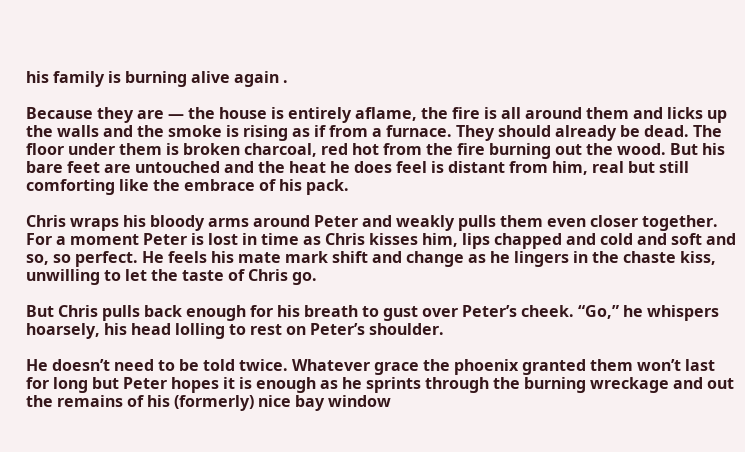his family is burning alive again .

Because they are — the house is entirely aflame, the fire is all around them and licks up the walls and the smoke is rising as if from a furnace. They should already be dead. The floor under them is broken charcoal, red hot from the fire burning out the wood. But his bare feet are untouched and the heat he does feel is distant from him, real but still comforting like the embrace of his pack.

Chris wraps his bloody arms around Peter and weakly pulls them even closer together. For a moment Peter is lost in time as Chris kisses him, lips chapped and cold and soft and so, so perfect. He feels his mate mark shift and change as he lingers in the chaste kiss, unwilling to let the taste of Chris go.

But Chris pulls back enough for his breath to gust over Peter’s cheek. “Go,” he whispers hoarsely, his head lolling to rest on Peter’s shoulder.

He doesn’t need to be told twice. Whatever grace the phoenix granted them won’t last for long but Peter hopes it is enough as he sprints through the burning wreckage and out the remains of his (formerly) nice bay window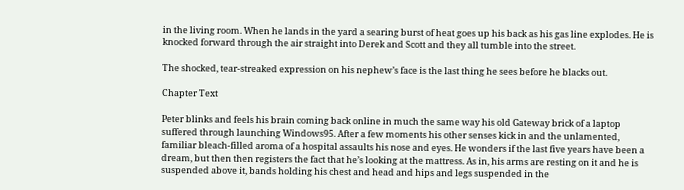in the living room. When he lands in the yard a searing burst of heat goes up his back as his gas line explodes. He is knocked forward through the air straight into Derek and Scott and they all tumble into the street.

The shocked, tear-streaked expression on his nephew’s face is the last thing he sees before he blacks out.

Chapter Text

Peter blinks and feels his brain coming back online in much the same way his old Gateway brick of a laptop suffered through launching Windows95. After a few moments his other senses kick in and the unlamented, familiar bleach-filled aroma of a hospital assaults his nose and eyes. He wonders if the last five years have been a dream, but then then registers the fact that he’s looking at the mattress. As in, his arms are resting on it and he is suspended above it, bands holding his chest and head and hips and legs suspended in the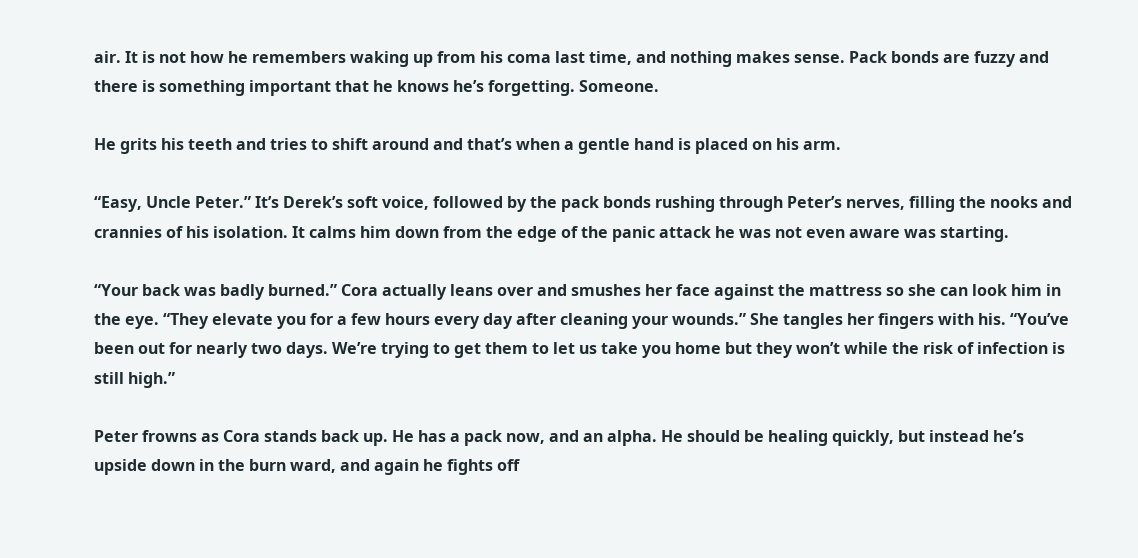air. It is not how he remembers waking up from his coma last time, and nothing makes sense. Pack bonds are fuzzy and there is something important that he knows he’s forgetting. Someone.

He grits his teeth and tries to shift around and that’s when a gentle hand is placed on his arm.

“Easy, Uncle Peter.” It’s Derek’s soft voice, followed by the pack bonds rushing through Peter’s nerves, filling the nooks and crannies of his isolation. It calms him down from the edge of the panic attack he was not even aware was starting.

“Your back was badly burned.” Cora actually leans over and smushes her face against the mattress so she can look him in the eye. “They elevate you for a few hours every day after cleaning your wounds.” She tangles her fingers with his. “You’ve been out for nearly two days. We’re trying to get them to let us take you home but they won’t while the risk of infection is still high.”

Peter frowns as Cora stands back up. He has a pack now, and an alpha. He should be healing quickly, but instead he’s upside down in the burn ward, and again he fights off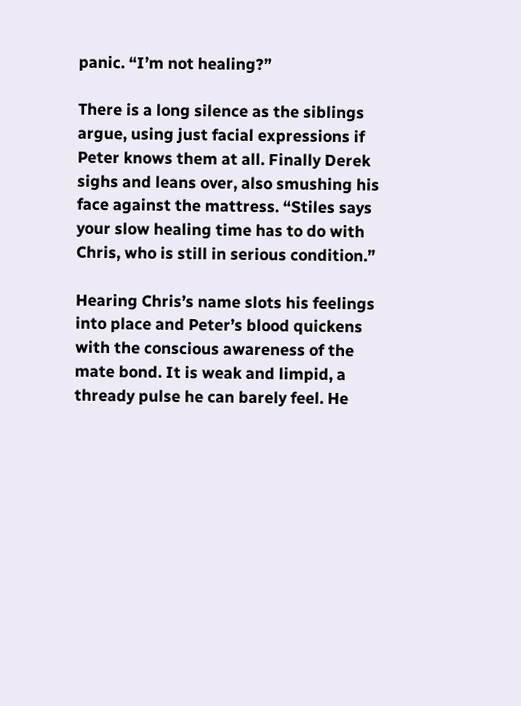panic. “I’m not healing?”

There is a long silence as the siblings argue, using just facial expressions if Peter knows them at all. Finally Derek sighs and leans over, also smushing his face against the mattress. “Stiles says your slow healing time has to do with Chris, who is still in serious condition.”

Hearing Chris’s name slots his feelings into place and Peter’s blood quickens with the conscious awareness of the mate bond. It is weak and limpid, a thready pulse he can barely feel. He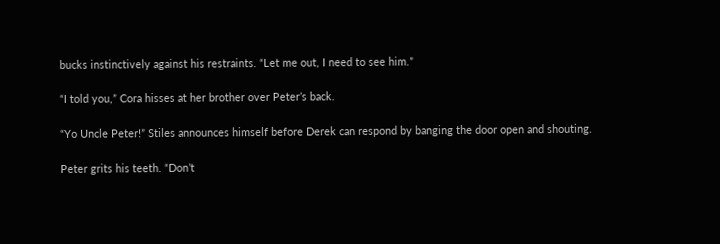bucks instinctively against his restraints. “Let me out, I need to see him.”

“I told you,” Cora hisses at her brother over Peter’s back.

“Yo Uncle Peter!” Stiles announces himself before Derek can respond by banging the door open and shouting.

Peter grits his teeth. “Don’t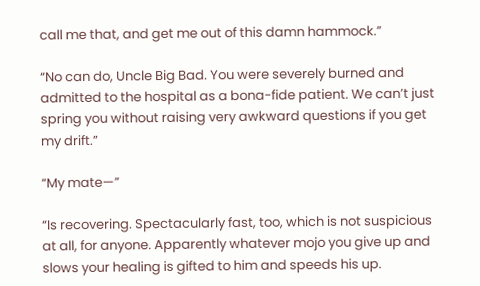call me that, and get me out of this damn hammock.”

“No can do, Uncle Big Bad. You were severely burned and admitted to the hospital as a bona-fide patient. We can’t just spring you without raising very awkward questions if you get my drift.”

“My mate—”

“Is recovering. Spectacularly fast, too, which is not suspicious at all, for anyone. Apparently whatever mojo you give up and slows your healing is gifted to him and speeds his up.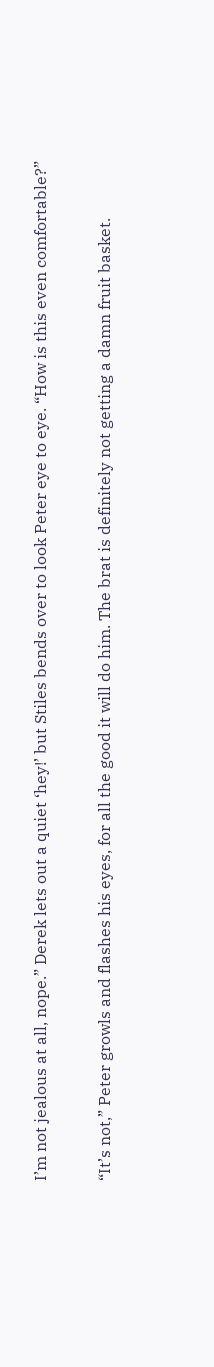I’m not jealous at all, nope.” Derek lets out a quiet ‘hey!’ but Stiles bends over to look Peter eye to eye. “How is this even comfortable?”

“It’s not,” Peter growls and flashes his eyes, for all the good it will do him. The brat is definitely not getting a damn fruit basket.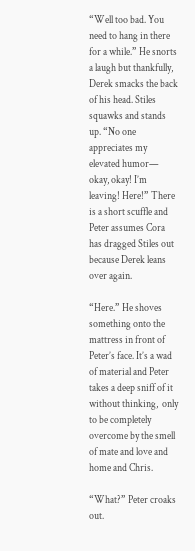“Well too bad. You need to hang in there for a while.” He snorts a laugh but thankfully, Derek smacks the back of his head. Stiles squawks and stands up. “No one appreciates my elevated humor— okay, okay! I’m leaving! Here!” There is a short scuffle and Peter assumes Cora has dragged Stiles out because Derek leans over again.

“Here.” He shoves something onto the mattress in front of Peter’s face. It’s a wad of material and Peter takes a deep sniff of it without thinking,  only to be completely overcome by the smell of mate and love and home and Chris.

“What?” Peter croaks out.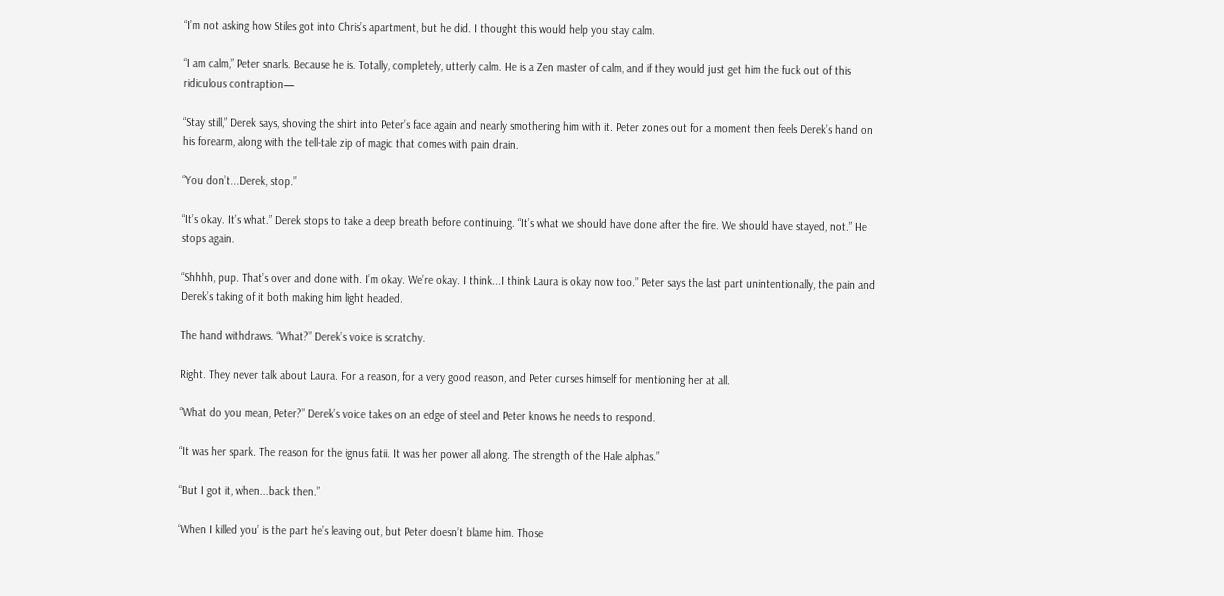“I’m not asking how Stiles got into Chris’s apartment, but he did. I thought this would help you stay calm.

“I am calm,” Peter snarls. Because he is. Totally, completely, utterly calm. He is a Zen master of calm, and if they would just get him the fuck out of this ridiculous contraption—

“Stay still,” Derek says, shoving the shirt into Peter’s face again and nearly smothering him with it. Peter zones out for a moment then feels Derek’s hand on his forearm, along with the tell-tale zip of magic that comes with pain drain.

“You don’t...Derek, stop.”

“It’s okay. It’s what.” Derek stops to take a deep breath before continuing. “It’s what we should have done after the fire. We should have stayed, not.” He stops again.

“Shhhh, pup. That’s over and done with. I’m okay. We’re okay. I think...I think Laura is okay now too.” Peter says the last part unintentionally, the pain and Derek’s taking of it both making him light headed.

The hand withdraws. “What?” Derek’s voice is scratchy.

Right. They never talk about Laura. For a reason, for a very good reason, and Peter curses himself for mentioning her at all.

“What do you mean, Peter?” Derek’s voice takes on an edge of steel and Peter knows he needs to respond.

“It was her spark. The reason for the ignus fatii. It was her power all along. The strength of the Hale alphas.”

“But I got it, when...back then.”

‘When I killed you’ is the part he’s leaving out, but Peter doesn’t blame him. Those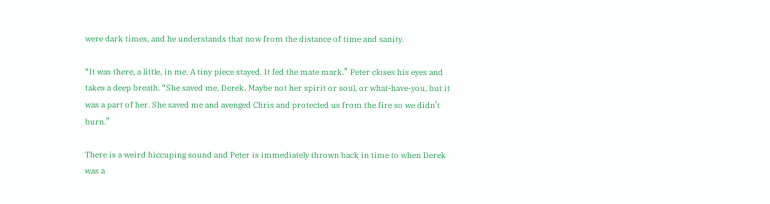were dark times, and he understands that now from the distance of time and sanity.

“It was there, a little, in me. A tiny piece stayed. It fed the mate mark.” Peter closes his eyes and takes a deep breath. “She saved me, Derek. Maybe not her spirit or soul, or what-have-you, but it was a part of her. She saved me and avenged Chris and protected us from the fire so we didn’t burn.”

There is a weird hiccuping sound and Peter is immediately thrown back in time to when Derek was a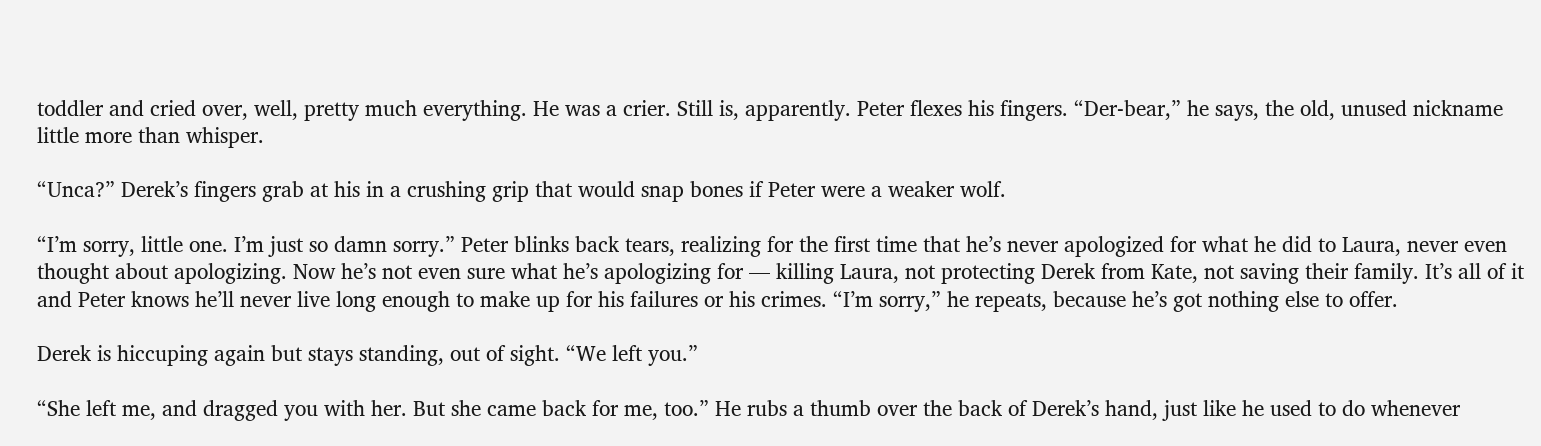toddler and cried over, well, pretty much everything. He was a crier. Still is, apparently. Peter flexes his fingers. “Der-bear,” he says, the old, unused nickname little more than whisper.

“Unca?” Derek’s fingers grab at his in a crushing grip that would snap bones if Peter were a weaker wolf.

“I’m sorry, little one. I’m just so damn sorry.” Peter blinks back tears, realizing for the first time that he’s never apologized for what he did to Laura, never even thought about apologizing. Now he’s not even sure what he’s apologizing for — killing Laura, not protecting Derek from Kate, not saving their family. It’s all of it and Peter knows he’ll never live long enough to make up for his failures or his crimes. “I’m sorry,” he repeats, because he’s got nothing else to offer.

Derek is hiccuping again but stays standing, out of sight. “We left you.”

“She left me, and dragged you with her. But she came back for me, too.” He rubs a thumb over the back of Derek’s hand, just like he used to do whenever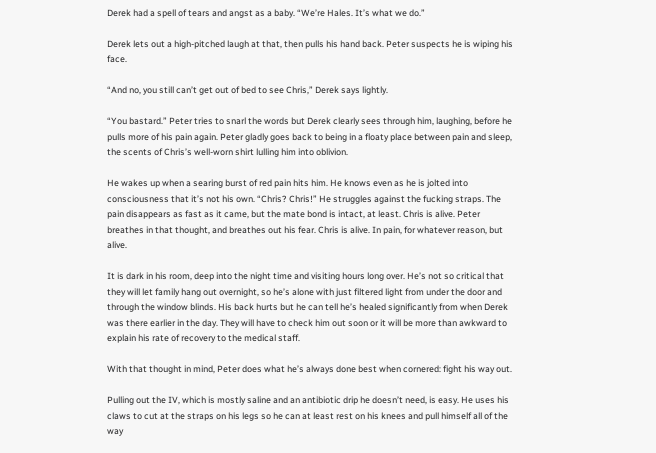Derek had a spell of tears and angst as a baby. “We’re Hales. It’s what we do.”

Derek lets out a high-pitched laugh at that, then pulls his hand back. Peter suspects he is wiping his face.

“And no, you still can’t get out of bed to see Chris,” Derek says lightly.

“You bastard.” Peter tries to snarl the words but Derek clearly sees through him, laughing, before he pulls more of his pain again. Peter gladly goes back to being in a floaty place between pain and sleep, the scents of Chris’s well-worn shirt lulling him into oblivion.

He wakes up when a searing burst of red pain hits him. He knows even as he is jolted into consciousness that it’s not his own. “Chris? Chris!” He struggles against the fucking straps. The pain disappears as fast as it came, but the mate bond is intact, at least. Chris is alive. Peter breathes in that thought, and breathes out his fear. Chris is alive. In pain, for whatever reason, but alive.

It is dark in his room, deep into the night time and visiting hours long over. He’s not so critical that they will let family hang out overnight, so he’s alone with just filtered light from under the door and through the window blinds. His back hurts but he can tell he’s healed significantly from when Derek was there earlier in the day. They will have to check him out soon or it will be more than awkward to explain his rate of recovery to the medical staff.

With that thought in mind, Peter does what he’s always done best when cornered: fight his way out.

Pulling out the IV, which is mostly saline and an antibiotic drip he doesn’t need, is easy. He uses his claws to cut at the straps on his legs so he can at least rest on his knees and pull himself all of the way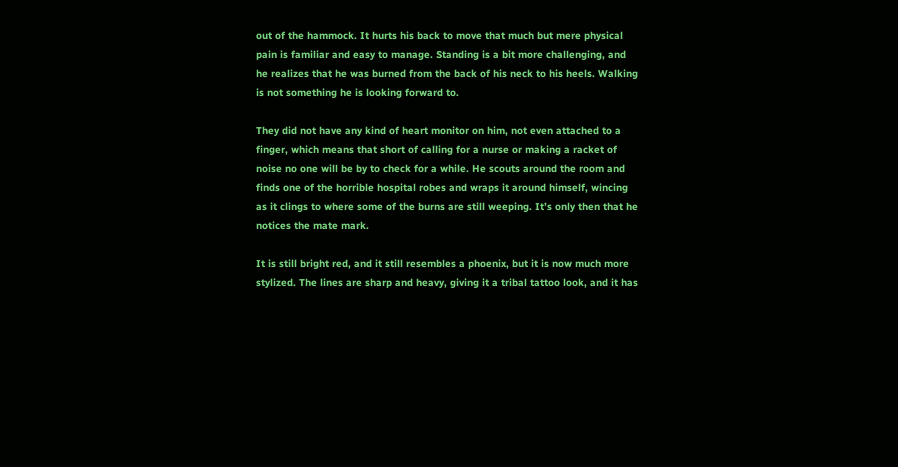out of the hammock. It hurts his back to move that much but mere physical pain is familiar and easy to manage. Standing is a bit more challenging, and he realizes that he was burned from the back of his neck to his heels. Walking is not something he is looking forward to.

They did not have any kind of heart monitor on him, not even attached to a finger, which means that short of calling for a nurse or making a racket of noise no one will be by to check for a while. He scouts around the room and finds one of the horrible hospital robes and wraps it around himself, wincing as it clings to where some of the burns are still weeping. It’s only then that he notices the mate mark.

It is still bright red, and it still resembles a phoenix, but it is now much more stylized. The lines are sharp and heavy, giving it a tribal tattoo look, and it has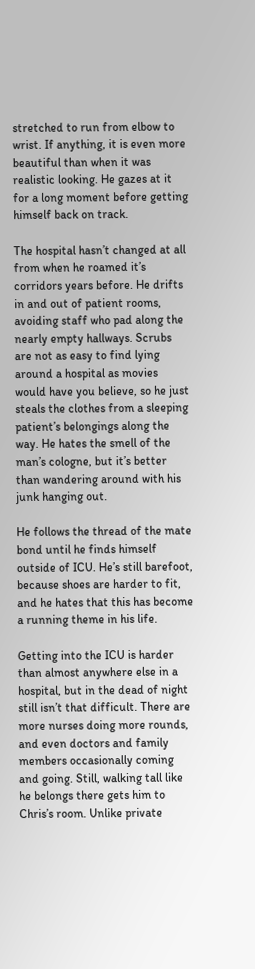stretched to run from elbow to wrist. If anything, it is even more beautiful than when it was realistic looking. He gazes at it for a long moment before getting himself back on track.

The hospital hasn’t changed at all from when he roamed it’s corridors years before. He drifts in and out of patient rooms, avoiding staff who pad along the nearly empty hallways. Scrubs are not as easy to find lying around a hospital as movies would have you believe, so he just steals the clothes from a sleeping patient’s belongings along the way. He hates the smell of the man’s cologne, but it’s better than wandering around with his junk hanging out.

He follows the thread of the mate bond until he finds himself outside of ICU. He’s still barefoot, because shoes are harder to fit, and he hates that this has become a running theme in his life.

Getting into the ICU is harder than almost anywhere else in a hospital, but in the dead of night still isn’t that difficult. There are more nurses doing more rounds, and even doctors and family members occasionally coming and going. Still, walking tall like he belongs there gets him to Chris’s room. Unlike private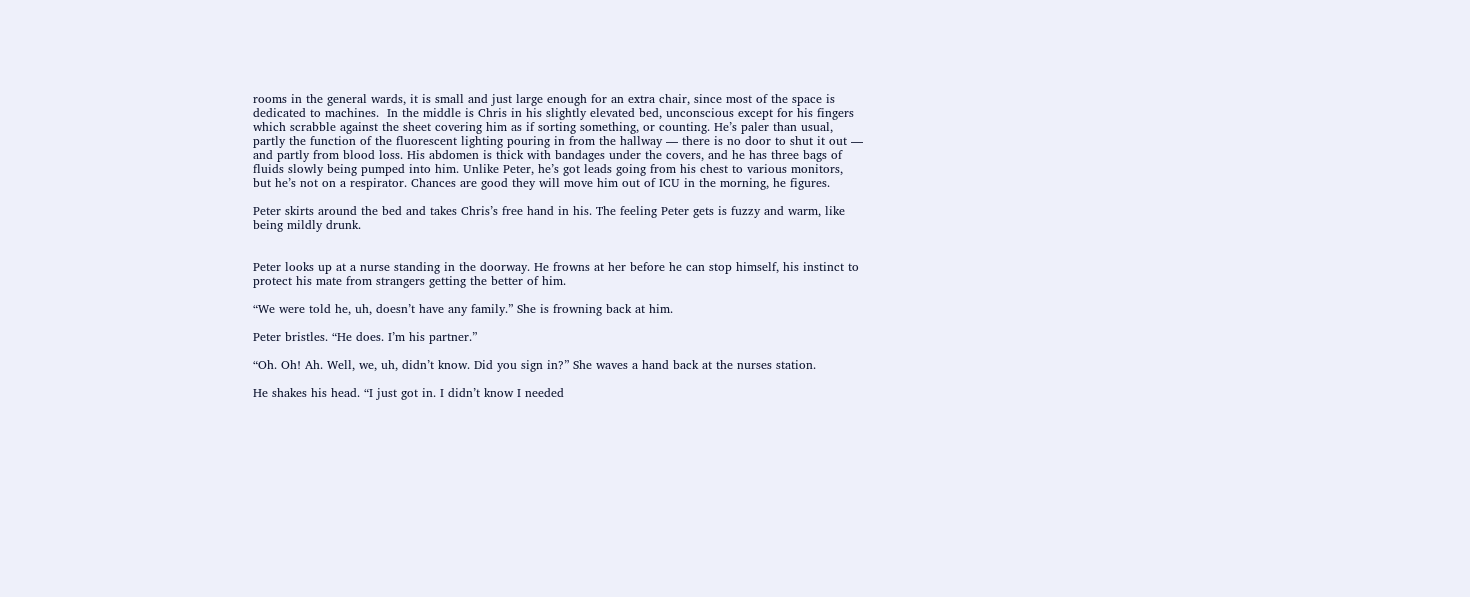rooms in the general wards, it is small and just large enough for an extra chair, since most of the space is dedicated to machines.  In the middle is Chris in his slightly elevated bed, unconscious except for his fingers which scrabble against the sheet covering him as if sorting something, or counting. He’s paler than usual, partly the function of the fluorescent lighting pouring in from the hallway — there is no door to shut it out — and partly from blood loss. His abdomen is thick with bandages under the covers, and he has three bags of fluids slowly being pumped into him. Unlike Peter, he’s got leads going from his chest to various monitors, but he’s not on a respirator. Chances are good they will move him out of ICU in the morning, he figures.

Peter skirts around the bed and takes Chris’s free hand in his. The feeling Peter gets is fuzzy and warm, like being mildly drunk.


Peter looks up at a nurse standing in the doorway. He frowns at her before he can stop himself, his instinct to protect his mate from strangers getting the better of him.

“We were told he, uh, doesn’t have any family.” She is frowning back at him.

Peter bristles. “He does. I’m his partner.”

“Oh. Oh! Ah. Well, we, uh, didn’t know. Did you sign in?” She waves a hand back at the nurses station.

He shakes his head. “I just got in. I didn’t know I needed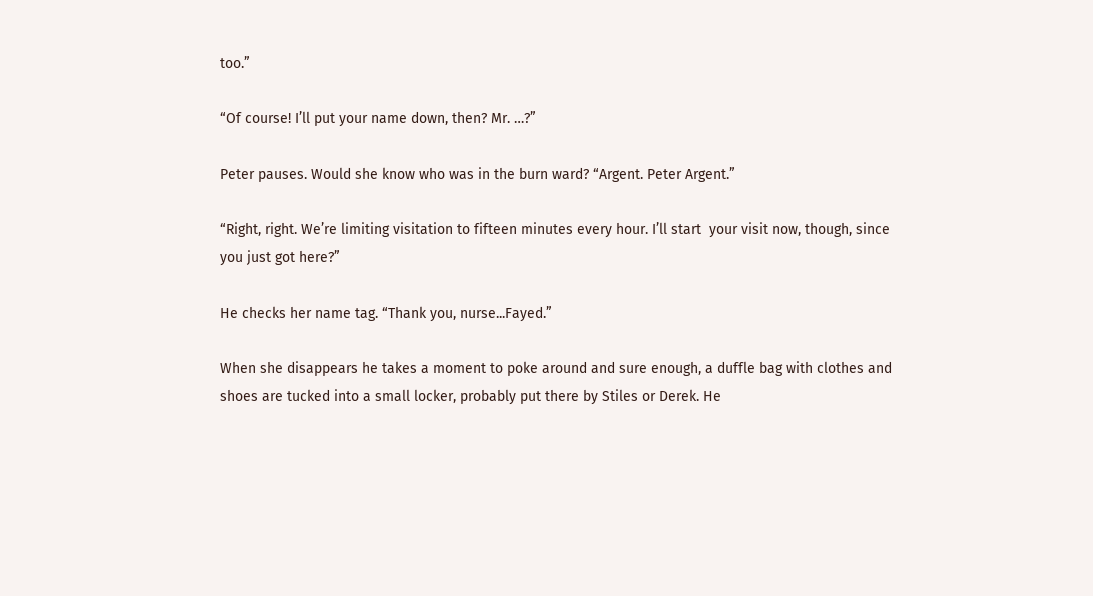too.”

“Of course! I’ll put your name down, then? Mr. …?”

Peter pauses. Would she know who was in the burn ward? “Argent. Peter Argent.”

“Right, right. We’re limiting visitation to fifteen minutes every hour. I’ll start  your visit now, though, since you just got here?”

He checks her name tag. “Thank you, nurse...Fayed.”

When she disappears he takes a moment to poke around and sure enough, a duffle bag with clothes and shoes are tucked into a small locker, probably put there by Stiles or Derek. He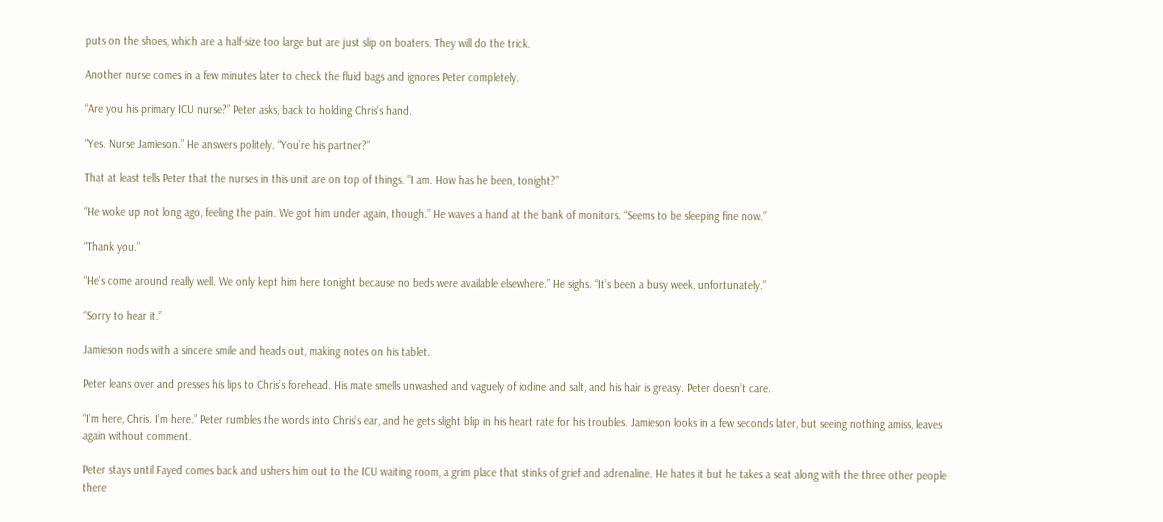puts on the shoes, which are a half-size too large but are just slip on boaters. They will do the trick.

Another nurse comes in a few minutes later to check the fluid bags and ignores Peter completely.

“Are you his primary ICU nurse?” Peter asks, back to holding Chris’s hand.

“Yes. Nurse Jamieson.” He answers politely. “You’re his partner?”

That at least tells Peter that the nurses in this unit are on top of things. “I am. How has he been, tonight?”

“He woke up not long ago, feeling the pain. We got him under again, though.” He waves a hand at the bank of monitors. “Seems to be sleeping fine now.”

“Thank you.”

“He’s come around really well. We only kept him here tonight because no beds were available elsewhere.” He sighs. “It’s been a busy week, unfortunately.”

“Sorry to hear it.”

Jamieson nods with a sincere smile and heads out, making notes on his tablet.

Peter leans over and presses his lips to Chris’s forehead. His mate smells unwashed and vaguely of iodine and salt, and his hair is greasy. Peter doesn’t care.

“I’m here, Chris. I’m here.” Peter rumbles the words into Chris’s ear, and he gets slight blip in his heart rate for his troubles. Jamieson looks in a few seconds later, but seeing nothing amiss, leaves again without comment.

Peter stays until Fayed comes back and ushers him out to the ICU waiting room, a grim place that stinks of grief and adrenaline. He hates it but he takes a seat along with the three other people there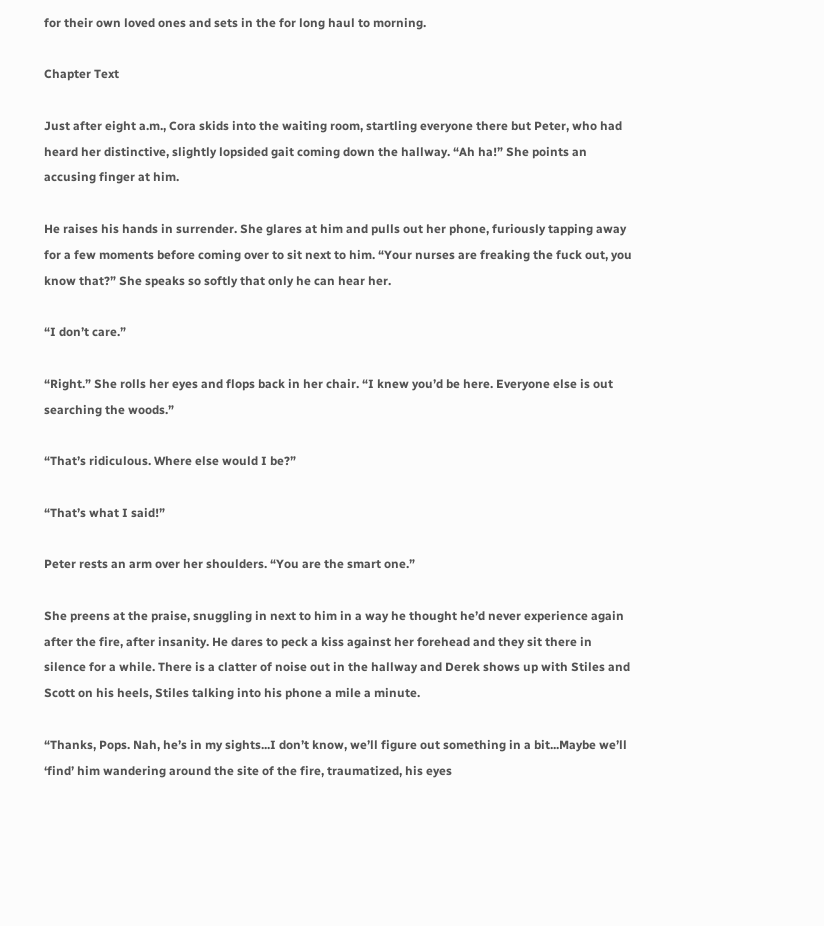for their own loved ones and sets in the for long haul to morning.

Chapter Text

Just after eight a.m., Cora skids into the waiting room, startling everyone there but Peter, who had heard her distinctive, slightly lopsided gait coming down the hallway. “Ah ha!” She points an accusing finger at him.

He raises his hands in surrender. She glares at him and pulls out her phone, furiously tapping away for a few moments before coming over to sit next to him. “Your nurses are freaking the fuck out, you know that?” She speaks so softly that only he can hear her.

“I don’t care.”

“Right.” She rolls her eyes and flops back in her chair. “I knew you’d be here. Everyone else is out searching the woods.”

“That’s ridiculous. Where else would I be?”

“That’s what I said!”

Peter rests an arm over her shoulders. “You are the smart one.”

She preens at the praise, snuggling in next to him in a way he thought he’d never experience again after the fire, after insanity. He dares to peck a kiss against her forehead and they sit there in silence for a while. There is a clatter of noise out in the hallway and Derek shows up with Stiles and Scott on his heels, Stiles talking into his phone a mile a minute.

“Thanks, Pops. Nah, he’s in my sights...I don’t know, we’ll figure out something in a bit...Maybe we’ll ‘find’ him wandering around the site of the fire, traumatized, his eyes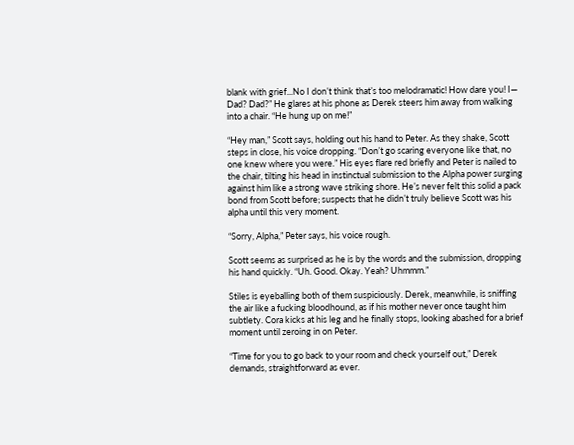blank with grief...No I don’t think that’s too melodramatic! How dare you! I— Dad? Dad?” He glares at his phone as Derek steers him away from walking into a chair. “He hung up on me!”

“Hey man,” Scott says, holding out his hand to Peter. As they shake, Scott steps in close, his voice dropping. “Don’t go scaring everyone like that, no one knew where you were.” His eyes flare red briefly and Peter is nailed to the chair, tilting his head in instinctual submission to the Alpha power surging against him like a strong wave striking shore. He’s never felt this solid a pack bond from Scott before; suspects that he didn’t truly believe Scott was his alpha until this very moment.

“Sorry, Alpha,” Peter says, his voice rough.

Scott seems as surprised as he is by the words and the submission, dropping his hand quickly. “Uh. Good. Okay. Yeah? Uhmmm.”

Stiles is eyeballing both of them suspiciously. Derek, meanwhile, is sniffing the air like a fucking bloodhound, as if his mother never once taught him subtlety. Cora kicks at his leg and he finally stops, looking abashed for a brief moment until zeroing in on Peter.

“Time for you to go back to your room and check yourself out,” Derek demands, straightforward as ever.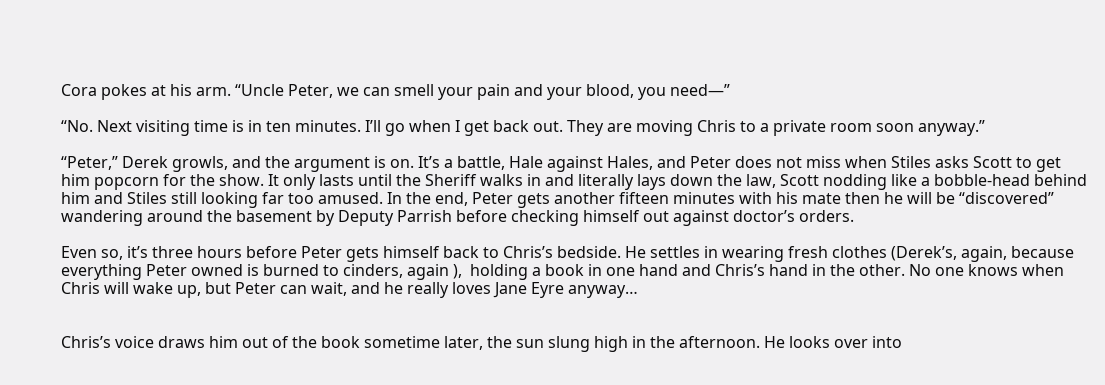Cora pokes at his arm. “Uncle Peter, we can smell your pain and your blood, you need—”

“No. Next visiting time is in ten minutes. I’ll go when I get back out. They are moving Chris to a private room soon anyway.”

“Peter,” Derek growls, and the argument is on. It’s a battle, Hale against Hales, and Peter does not miss when Stiles asks Scott to get him popcorn for the show. It only lasts until the Sheriff walks in and literally lays down the law, Scott nodding like a bobble-head behind him and Stiles still looking far too amused. In the end, Peter gets another fifteen minutes with his mate then he will be “discovered” wandering around the basement by Deputy Parrish before checking himself out against doctor’s orders.

Even so, it’s three hours before Peter gets himself back to Chris’s bedside. He settles in wearing fresh clothes (Derek’s, again, because everything Peter owned is burned to cinders, again ),  holding a book in one hand and Chris’s hand in the other. No one knows when Chris will wake up, but Peter can wait, and he really loves Jane Eyre anyway…


Chris’s voice draws him out of the book sometime later, the sun slung high in the afternoon. He looks over into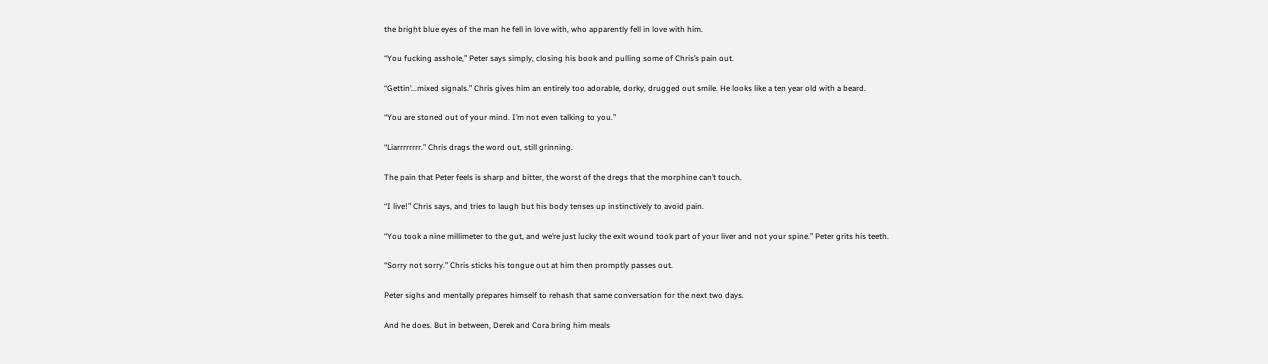the bright blue eyes of the man he fell in love with, who apparently fell in love with him.

“You fucking asshole,” Peter says simply, closing his book and pulling some of Chris’s pain out.

“Gettin’...mixed signals.” Chris gives him an entirely too adorable, dorky, drugged out smile. He looks like a ten year old with a beard.

“You are stoned out of your mind. I’m not even talking to you.”

“Liarrrrrrrr.” Chris drags the word out, still grinning.

The pain that Peter feels is sharp and bitter, the worst of the dregs that the morphine can’t touch.

“I live!” Chris says, and tries to laugh but his body tenses up instinctively to avoid pain.

“You took a nine millimeter to the gut, and we’re just lucky the exit wound took part of your liver and not your spine.” Peter grits his teeth.

“Sorry not sorry.” Chris sticks his tongue out at him then promptly passes out.

Peter sighs and mentally prepares himself to rehash that same conversation for the next two days.

And he does. But in between, Derek and Cora bring him meals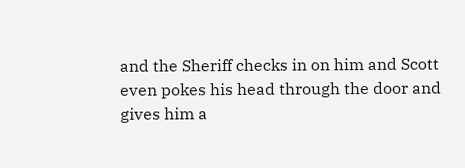and the Sheriff checks in on him and Scott even pokes his head through the door and gives him a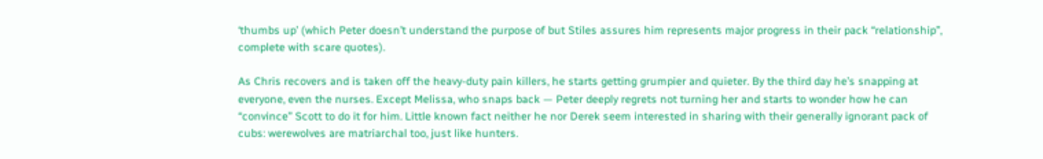‘thumbs up’ (which Peter doesn’t understand the purpose of but Stiles assures him represents major progress in their pack “relationship”, complete with scare quotes).

As Chris recovers and is taken off the heavy-duty pain killers, he starts getting grumpier and quieter. By the third day he’s snapping at everyone, even the nurses. Except Melissa, who snaps back — Peter deeply regrets not turning her and starts to wonder how he can “convince” Scott to do it for him. Little known fact neither he nor Derek seem interested in sharing with their generally ignorant pack of cubs: werewolves are matriarchal too, just like hunters.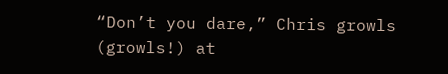“Don’t you dare,” Chris growls (growls!) at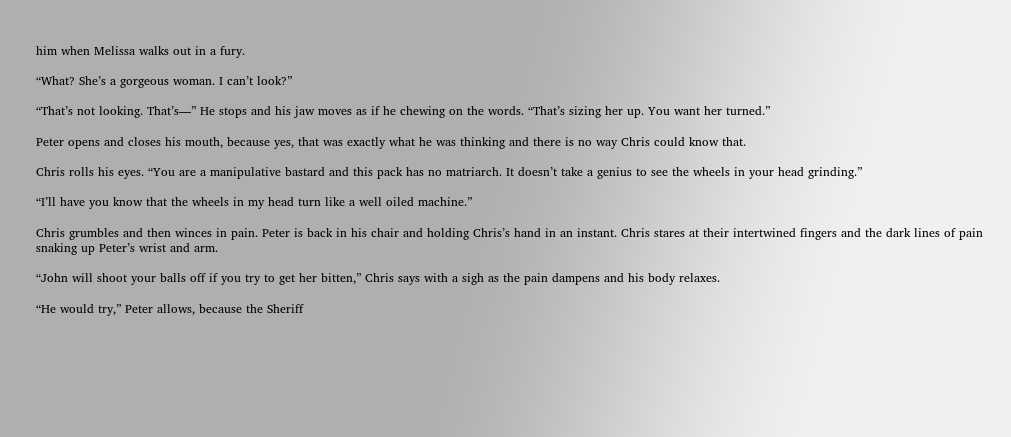him when Melissa walks out in a fury.

“What? She’s a gorgeous woman. I can’t look?”

“That’s not looking. That’s—” He stops and his jaw moves as if he chewing on the words. “That’s sizing her up. You want her turned.”

Peter opens and closes his mouth, because yes, that was exactly what he was thinking and there is no way Chris could know that.

Chris rolls his eyes. “You are a manipulative bastard and this pack has no matriarch. It doesn’t take a genius to see the wheels in your head grinding.”

“I’ll have you know that the wheels in my head turn like a well oiled machine.”

Chris grumbles and then winces in pain. Peter is back in his chair and holding Chris’s hand in an instant. Chris stares at their intertwined fingers and the dark lines of pain snaking up Peter’s wrist and arm.

“John will shoot your balls off if you try to get her bitten,” Chris says with a sigh as the pain dampens and his body relaxes.

“He would try,” Peter allows, because the Sheriff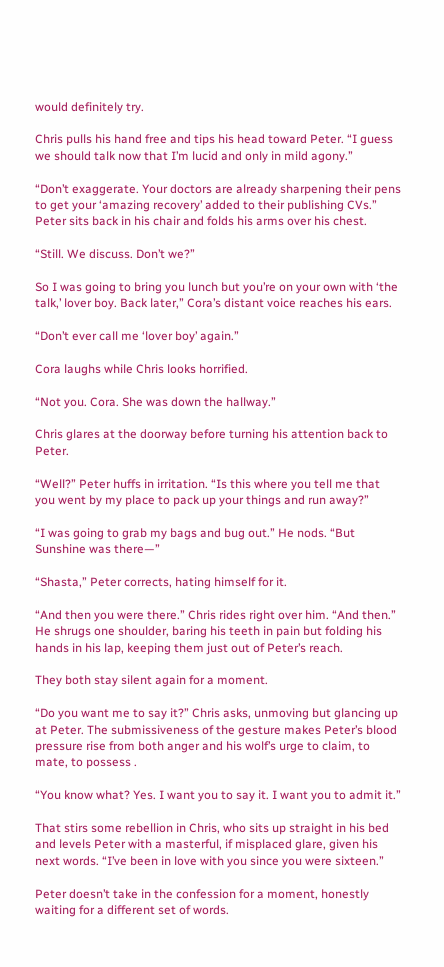would definitely try.

Chris pulls his hand free and tips his head toward Peter. “I guess we should talk now that I’m lucid and only in mild agony.”

“Don’t exaggerate. Your doctors are already sharpening their pens to get your ‘amazing recovery’ added to their publishing CVs.” Peter sits back in his chair and folds his arms over his chest.

“Still. We discuss. Don’t we?”

So I was going to bring you lunch but you’re on your own with ‘the talk,’ lover boy. Back later,” Cora’s distant voice reaches his ears.

“Don’t ever call me ‘lover boy’ again.”

Cora laughs while Chris looks horrified.

“Not you. Cora. She was down the hallway.”

Chris glares at the doorway before turning his attention back to Peter.

“Well?” Peter huffs in irritation. “Is this where you tell me that you went by my place to pack up your things and run away?”

“I was going to grab my bags and bug out.” He nods. “But Sunshine was there—”

“Shasta,” Peter corrects, hating himself for it.

“And then you were there.” Chris rides right over him. “And then.” He shrugs one shoulder, baring his teeth in pain but folding his hands in his lap, keeping them just out of Peter’s reach.

They both stay silent again for a moment.

“Do you want me to say it?” Chris asks, unmoving but glancing up at Peter. The submissiveness of the gesture makes Peter’s blood pressure rise from both anger and his wolf’s urge to claim, to mate, to possess .

“You know what? Yes. I want you to say it. I want you to admit it.”

That stirs some rebellion in Chris, who sits up straight in his bed and levels Peter with a masterful, if misplaced glare, given his next words. “I’ve been in love with you since you were sixteen.”

Peter doesn’t take in the confession for a moment, honestly waiting for a different set of words.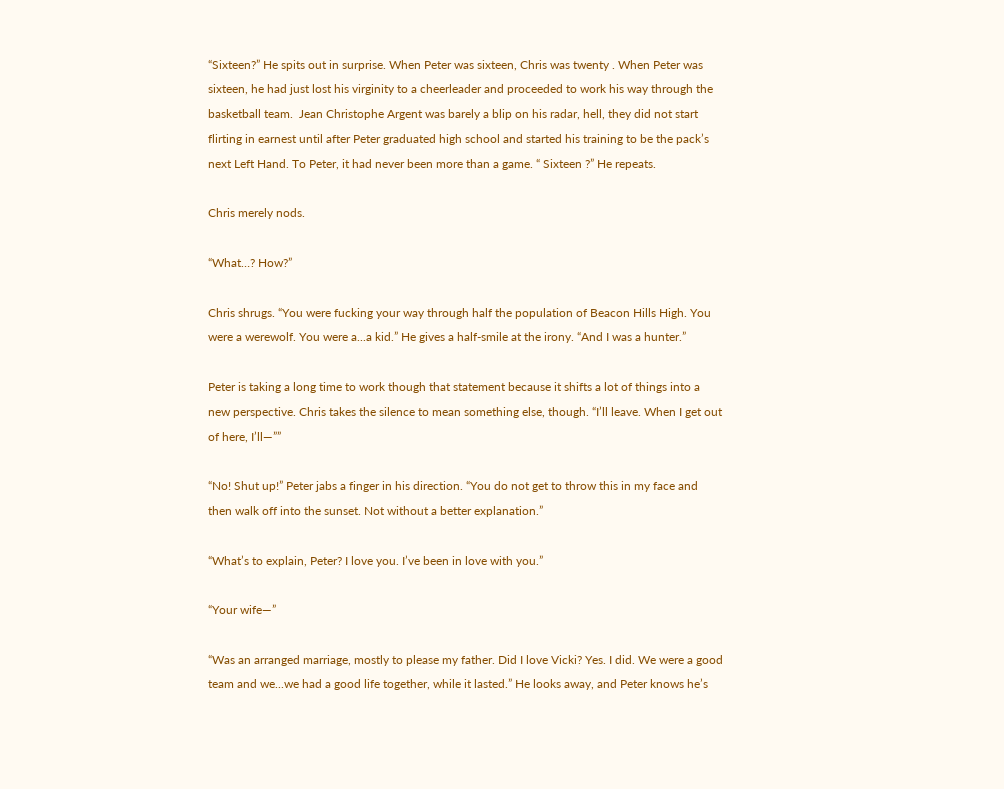“Sixteen?” He spits out in surprise. When Peter was sixteen, Chris was twenty . When Peter was sixteen, he had just lost his virginity to a cheerleader and proceeded to work his way through the basketball team.  Jean Christophe Argent was barely a blip on his radar, hell, they did not start flirting in earnest until after Peter graduated high school and started his training to be the pack’s next Left Hand. To Peter, it had never been more than a game. “ Sixteen ?” He repeats.

Chris merely nods.

“What…? How?”

Chris shrugs. “You were fucking your way through half the population of Beacon Hills High. You were a werewolf. You were a...a kid.” He gives a half-smile at the irony. “And I was a hunter.”

Peter is taking a long time to work though that statement because it shifts a lot of things into a new perspective. Chris takes the silence to mean something else, though. “I’ll leave. When I get out of here, I’ll—””

“No! Shut up!” Peter jabs a finger in his direction. “You do not get to throw this in my face and then walk off into the sunset. Not without a better explanation.”

“What’s to explain, Peter? I love you. I’ve been in love with you.”

“Your wife—”

“Was an arranged marriage, mostly to please my father. Did I love Vicki? Yes. I did. We were a good team and we...we had a good life together, while it lasted.” He looks away, and Peter knows he’s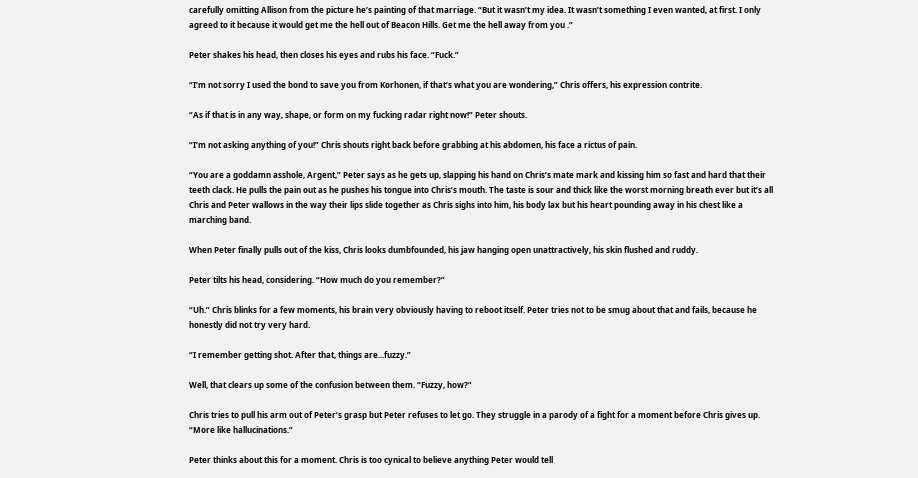carefully omitting Allison from the picture he’s painting of that marriage. “But it wasn’t my idea. It wasn’t something I even wanted, at first. I only agreed to it because it would get me the hell out of Beacon Hills. Get me the hell away from you .”

Peter shakes his head, then closes his eyes and rubs his face. “Fuck.”

“I’m not sorry I used the bond to save you from Korhonen, if that’s what you are wondering,” Chris offers, his expression contrite.

“As if that is in any way, shape, or form on my fucking radar right now!” Peter shouts.

“I’m not asking anything of you!” Chris shouts right back before grabbing at his abdomen, his face a rictus of pain.

“You are a goddamn asshole, Argent,” Peter says as he gets up, slapping his hand on Chris’s mate mark and kissing him so fast and hard that their teeth clack. He pulls the pain out as he pushes his tongue into Chris’s mouth. The taste is sour and thick like the worst morning breath ever but it’s all Chris and Peter wallows in the way their lips slide together as Chris sighs into him, his body lax but his heart pounding away in his chest like a marching band.

When Peter finally pulls out of the kiss, Chris looks dumbfounded, his jaw hanging open unattractively, his skin flushed and ruddy.

Peter tilts his head, considering. “How much do you remember?”

“Uh.” Chris blinks for a few moments, his brain very obviously having to reboot itself. Peter tries not to be smug about that and fails, because he honestly did not try very hard.

“I remember getting shot. After that, things are...fuzzy.”

Well, that clears up some of the confusion between them. “Fuzzy, how?”

Chris tries to pull his arm out of Peter’s grasp but Peter refuses to let go. They struggle in a parody of a fight for a moment before Chris gives up. “More like hallucinations.”

Peter thinks about this for a moment. Chris is too cynical to believe anything Peter would tell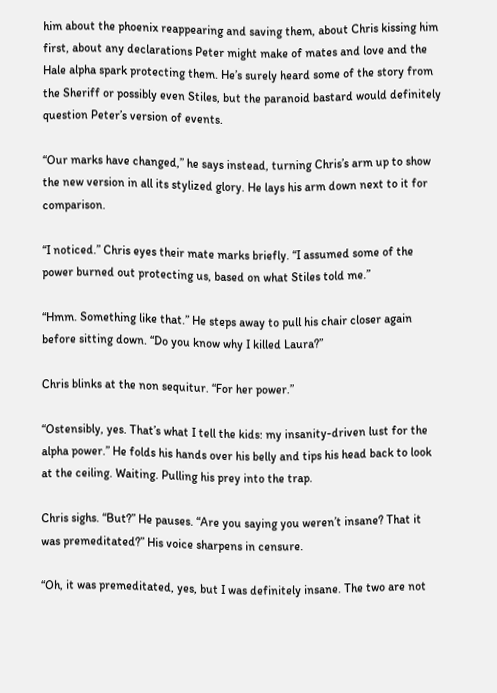him about the phoenix reappearing and saving them, about Chris kissing him first, about any declarations Peter might make of mates and love and the Hale alpha spark protecting them. He’s surely heard some of the story from the Sheriff or possibly even Stiles, but the paranoid bastard would definitely question Peter’s version of events.

“Our marks have changed,” he says instead, turning Chris’s arm up to show the new version in all its stylized glory. He lays his arm down next to it for comparison.

“I noticed.” Chris eyes their mate marks briefly. “I assumed some of the power burned out protecting us, based on what Stiles told me.”

“Hmm. Something like that.” He steps away to pull his chair closer again before sitting down. “Do you know why I killed Laura?”

Chris blinks at the non sequitur. “For her power.”

“Ostensibly, yes. That’s what I tell the kids: my insanity-driven lust for the alpha power.” He folds his hands over his belly and tips his head back to look at the ceiling. Waiting. Pulling his prey into the trap.

Chris sighs. “But?” He pauses. “Are you saying you weren’t insane? That it was premeditated?” His voice sharpens in censure.

“Oh, it was premeditated, yes, but I was definitely insane. The two are not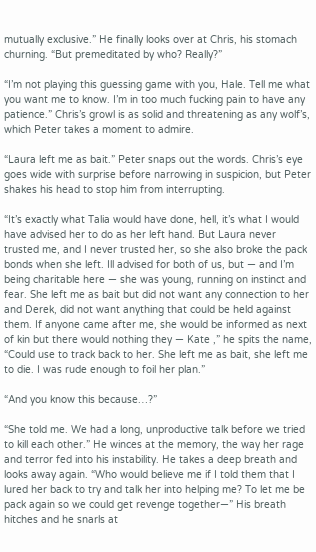mutually exclusive.” He finally looks over at Chris, his stomach churning. “But premeditated by who? Really?”

“I’m not playing this guessing game with you, Hale. Tell me what you want me to know. I’m in too much fucking pain to have any patience.” Chris’s growl is as solid and threatening as any wolf’s, which Peter takes a moment to admire.

“Laura left me as bait.” Peter snaps out the words. Chris’s eye goes wide with surprise before narrowing in suspicion, but Peter shakes his head to stop him from interrupting.

“It’s exactly what Talia would have done, hell, it’s what I would have advised her to do as her left hand. But Laura never trusted me, and I never trusted her, so she also broke the pack bonds when she left. Ill advised for both of us, but — and I’m being charitable here — she was young, running on instinct and fear. She left me as bait but did not want any connection to her and Derek, did not want anything that could be held against them. If anyone came after me, she would be informed as next of kin but there would nothing they — Kate ,” he spits the name,  “Could use to track back to her. She left me as bait, she left me to die. I was rude enough to foil her plan.”

“And you know this because…?”

“She told me. We had a long, unproductive talk before we tried to kill each other.” He winces at the memory, the way her rage and terror fed into his instability. He takes a deep breath and looks away again. “Who would believe me if I told them that I lured her back to try and talk her into helping me? To let me be pack again so we could get revenge together—” His breath hitches and he snarls at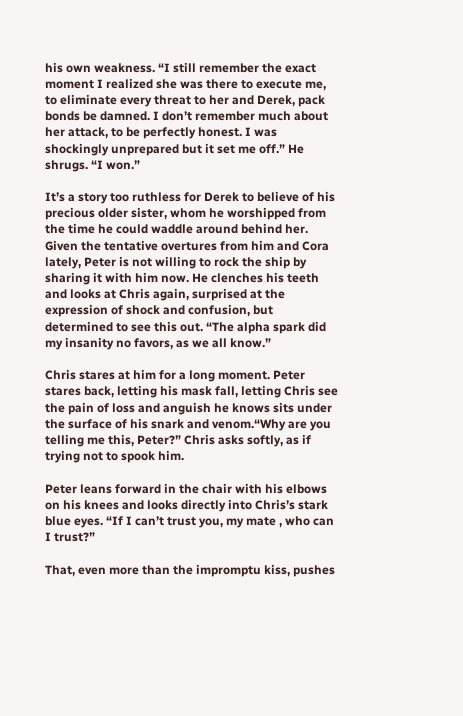his own weakness. “I still remember the exact moment I realized she was there to execute me, to eliminate every threat to her and Derek, pack bonds be damned. I don’t remember much about her attack, to be perfectly honest. I was shockingly unprepared but it set me off.” He shrugs. “I won.”

It’s a story too ruthless for Derek to believe of his precious older sister, whom he worshipped from the time he could waddle around behind her. Given the tentative overtures from him and Cora lately, Peter is not willing to rock the ship by sharing it with him now. He clenches his teeth and looks at Chris again, surprised at the expression of shock and confusion, but determined to see this out. “The alpha spark did my insanity no favors, as we all know.”

Chris stares at him for a long moment. Peter stares back, letting his mask fall, letting Chris see the pain of loss and anguish he knows sits under the surface of his snark and venom.“Why are you telling me this, Peter?” Chris asks softly, as if trying not to spook him.

Peter leans forward in the chair with his elbows on his knees and looks directly into Chris’s stark blue eyes. “If I can’t trust you, my mate , who can I trust?”

That, even more than the impromptu kiss, pushes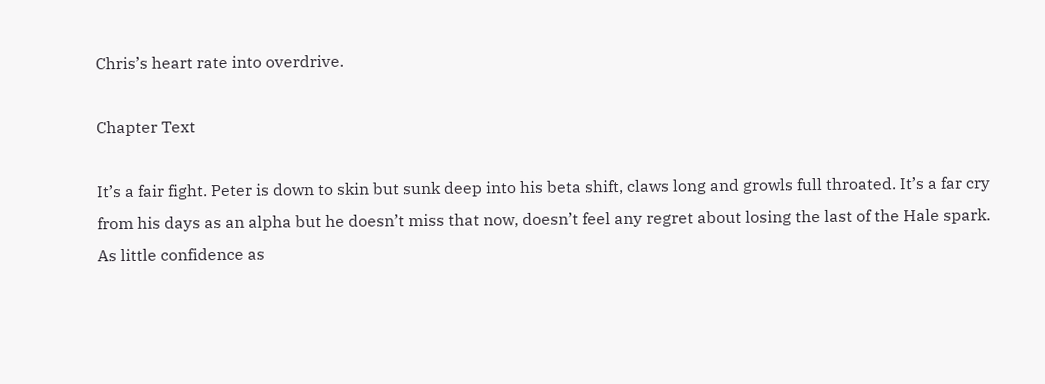Chris’s heart rate into overdrive.

Chapter Text

It’s a fair fight. Peter is down to skin but sunk deep into his beta shift, claws long and growls full throated. It’s a far cry from his days as an alpha but he doesn’t miss that now, doesn’t feel any regret about losing the last of the Hale spark. As little confidence as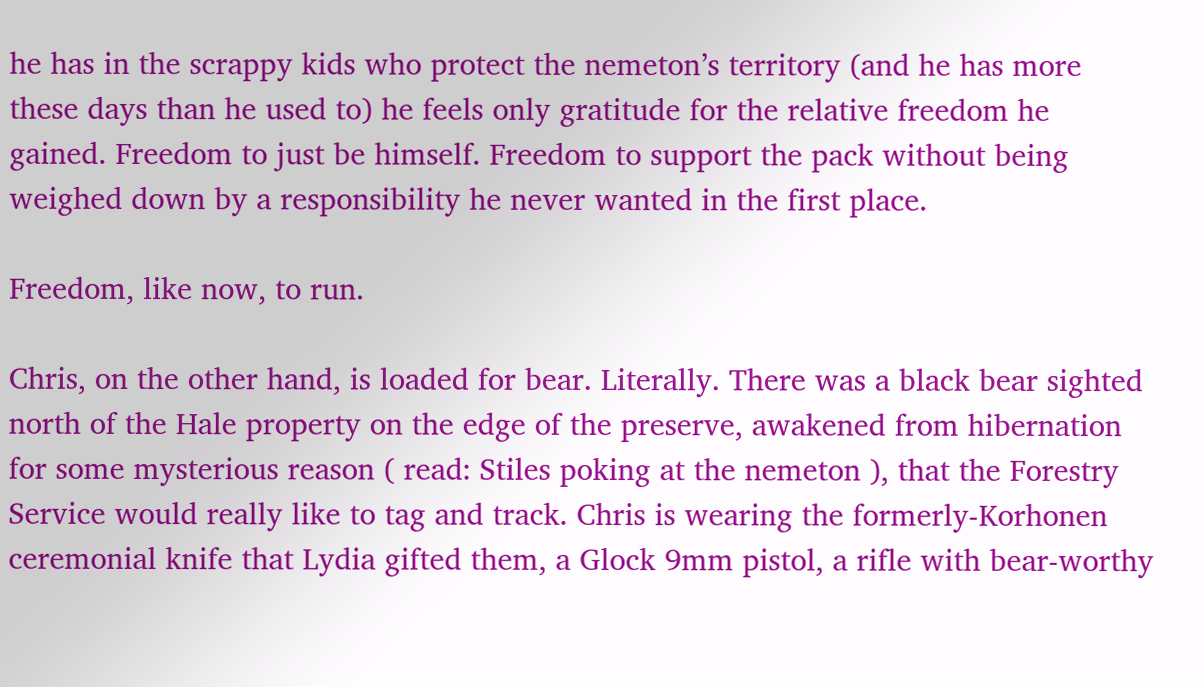he has in the scrappy kids who protect the nemeton’s territory (and he has more these days than he used to) he feels only gratitude for the relative freedom he gained. Freedom to just be himself. Freedom to support the pack without being weighed down by a responsibility he never wanted in the first place.

Freedom, like now, to run.

Chris, on the other hand, is loaded for bear. Literally. There was a black bear sighted north of the Hale property on the edge of the preserve, awakened from hibernation for some mysterious reason ( read: Stiles poking at the nemeton ), that the Forestry Service would really like to tag and track. Chris is wearing the formerly-Korhonen ceremonial knife that Lydia gifted them, a Glock 9mm pistol, a rifle with bear-worthy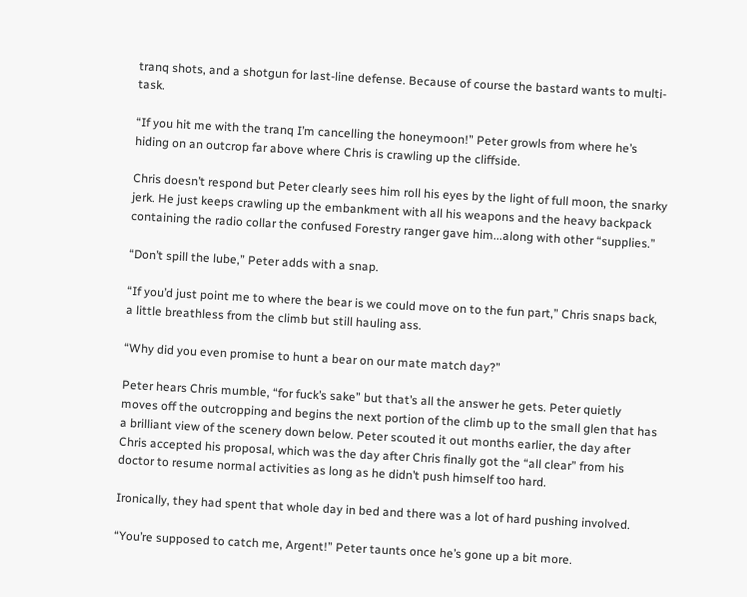tranq shots, and a shotgun for last-line defense. Because of course the bastard wants to multi-task.

“If you hit me with the tranq I’m cancelling the honeymoon!” Peter growls from where he’s hiding on an outcrop far above where Chris is crawling up the cliffside.

Chris doesn’t respond but Peter clearly sees him roll his eyes by the light of full moon, the snarky jerk. He just keeps crawling up the embankment with all his weapons and the heavy backpack containing the radio collar the confused Forestry ranger gave him...along with other “supplies.”

“Don’t spill the lube,” Peter adds with a snap.

“If you’d just point me to where the bear is we could move on to the fun part,” Chris snaps back, a little breathless from the climb but still hauling ass.

“Why did you even promise to hunt a bear on our mate match day?”

Peter hears Chris mumble, “for fuck’s sake” but that’s all the answer he gets. Peter quietly moves off the outcropping and begins the next portion of the climb up to the small glen that has a brilliant view of the scenery down below. Peter scouted it out months earlier, the day after Chris accepted his proposal, which was the day after Chris finally got the “all clear” from his doctor to resume normal activities as long as he didn’t push himself too hard.

Ironically, they had spent that whole day in bed and there was a lot of hard pushing involved.

“You’re supposed to catch me, Argent!” Peter taunts once he’s gone up a bit more.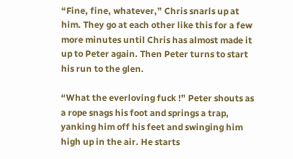“Fine, fine, whatever,” Chris snarls up at him. They go at each other like this for a few more minutes until Chris has almost made it up to Peter again. Then Peter turns to start his run to the glen.

“What the everloving fuck !” Peter shouts as a rope snags his foot and springs a trap, yanking him off his feet and swinging him high up in the air. He starts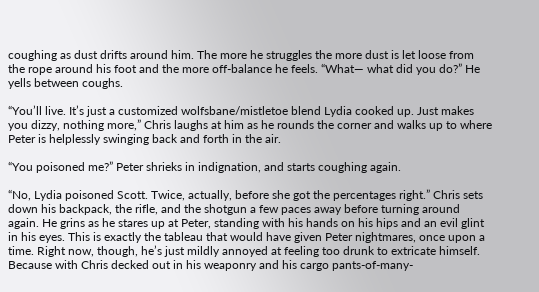coughing as dust drifts around him. The more he struggles the more dust is let loose from the rope around his foot and the more off-balance he feels. “What— what did you do?” He yells between coughs.

“You’ll live. It’s just a customized wolfsbane/mistletoe blend Lydia cooked up. Just makes you dizzy, nothing more,” Chris laughs at him as he rounds the corner and walks up to where Peter is helplessly swinging back and forth in the air.

“You poisoned me?” Peter shrieks in indignation, and starts coughing again.

“No, Lydia poisoned Scott. Twice, actually, before she got the percentages right.” Chris sets down his backpack, the rifle, and the shotgun a few paces away before turning around again. He grins as he stares up at Peter, standing with his hands on his hips and an evil glint in his eyes. This is exactly the tableau that would have given Peter nightmares, once upon a time. Right now, though, he’s just mildly annoyed at feeling too drunk to extricate himself. Because with Chris decked out in his weaponry and his cargo pants-of-many-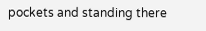pockets and standing there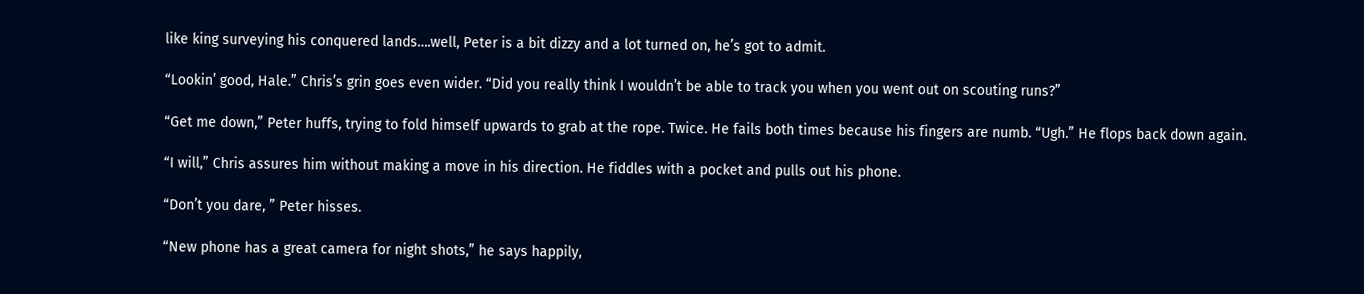like king surveying his conquered lands….well, Peter is a bit dizzy and a lot turned on, he’s got to admit.

“Lookin’ good, Hale.” Chris’s grin goes even wider. “Did you really think I wouldn’t be able to track you when you went out on scouting runs?”

“Get me down,” Peter huffs, trying to fold himself upwards to grab at the rope. Twice. He fails both times because his fingers are numb. “Ugh.” He flops back down again.

“I will,” Chris assures him without making a move in his direction. He fiddles with a pocket and pulls out his phone.

“Don’t you dare, ” Peter hisses.

“New phone has a great camera for night shots,” he says happily,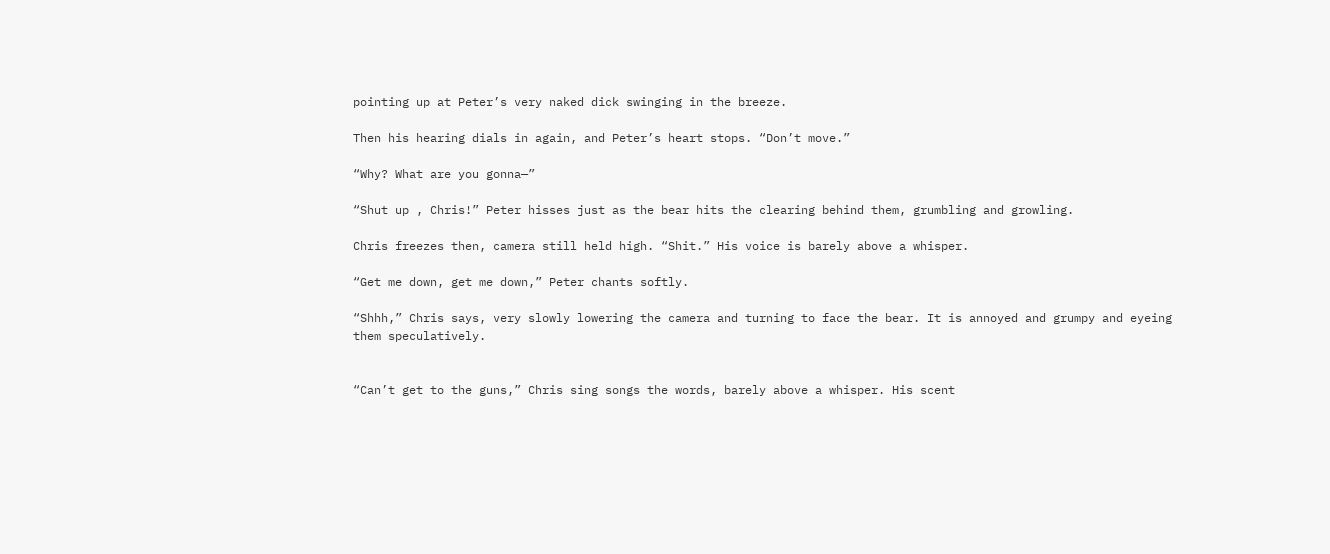pointing up at Peter’s very naked dick swinging in the breeze.

Then his hearing dials in again, and Peter’s heart stops. “Don’t move.”

“Why? What are you gonna—”

“Shut up , Chris!” Peter hisses just as the bear hits the clearing behind them, grumbling and growling.

Chris freezes then, camera still held high. “Shit.” His voice is barely above a whisper.

“Get me down, get me down,” Peter chants softly.

“Shhh,” Chris says, very slowly lowering the camera and turning to face the bear. It is annoyed and grumpy and eyeing them speculatively.


“Can’t get to the guns,” Chris sing songs the words, barely above a whisper. His scent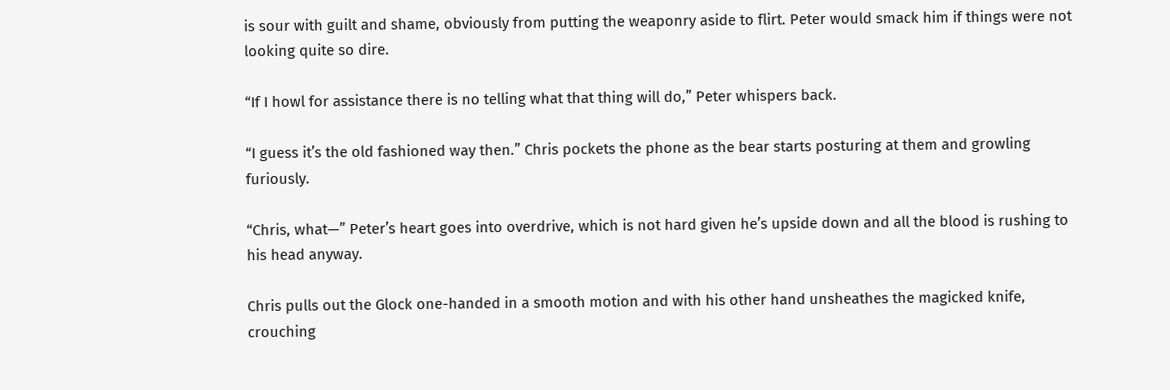is sour with guilt and shame, obviously from putting the weaponry aside to flirt. Peter would smack him if things were not looking quite so dire.

“If I howl for assistance there is no telling what that thing will do,” Peter whispers back.

“I guess it’s the old fashioned way then.” Chris pockets the phone as the bear starts posturing at them and growling furiously.

“Chris, what—” Peter’s heart goes into overdrive, which is not hard given he’s upside down and all the blood is rushing to his head anyway.

Chris pulls out the Glock one-handed in a smooth motion and with his other hand unsheathes the magicked knife, crouching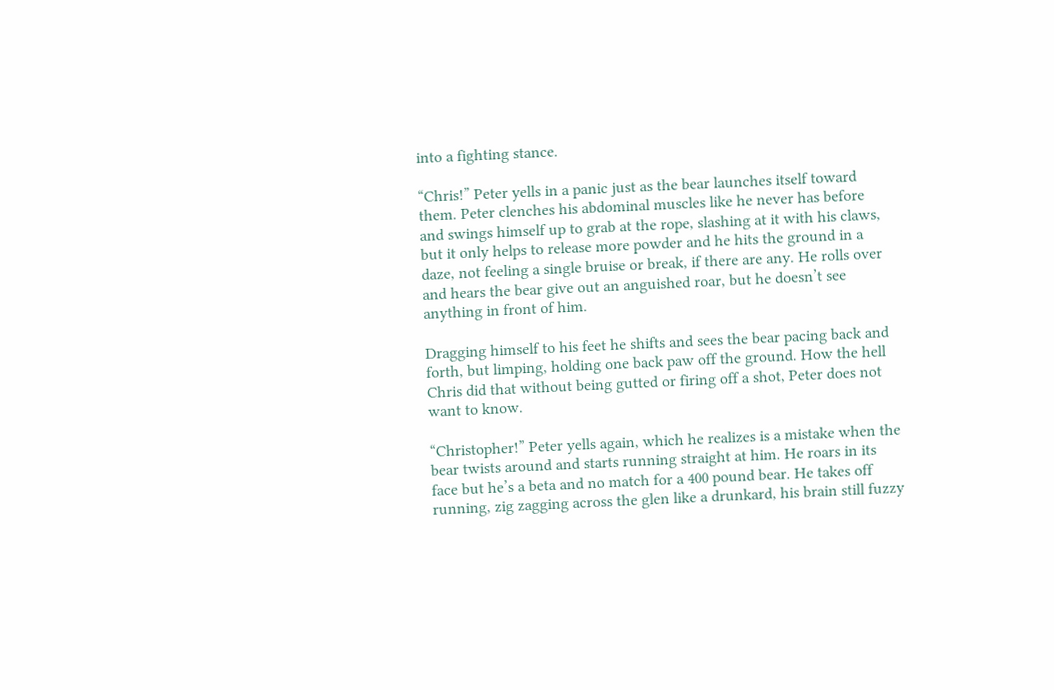into a fighting stance.

“Chris!” Peter yells in a panic just as the bear launches itself toward them. Peter clenches his abdominal muscles like he never has before and swings himself up to grab at the rope, slashing at it with his claws, but it only helps to release more powder and he hits the ground in a daze, not feeling a single bruise or break, if there are any. He rolls over and hears the bear give out an anguished roar, but he doesn’t see anything in front of him.

Dragging himself to his feet he shifts and sees the bear pacing back and forth, but limping, holding one back paw off the ground. How the hell Chris did that without being gutted or firing off a shot, Peter does not  want to know.

“Christopher!” Peter yells again, which he realizes is a mistake when the bear twists around and starts running straight at him. He roars in its face but he’s a beta and no match for a 400 pound bear. He takes off running, zig zagging across the glen like a drunkard, his brain still fuzzy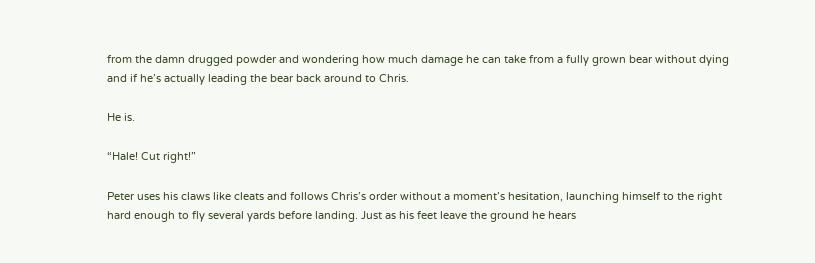from the damn drugged powder and wondering how much damage he can take from a fully grown bear without dying and if he’s actually leading the bear back around to Chris.

He is.

“Hale! Cut right!”

Peter uses his claws like cleats and follows Chris’s order without a moment’s hesitation, launching himself to the right hard enough to fly several yards before landing. Just as his feet leave the ground he hears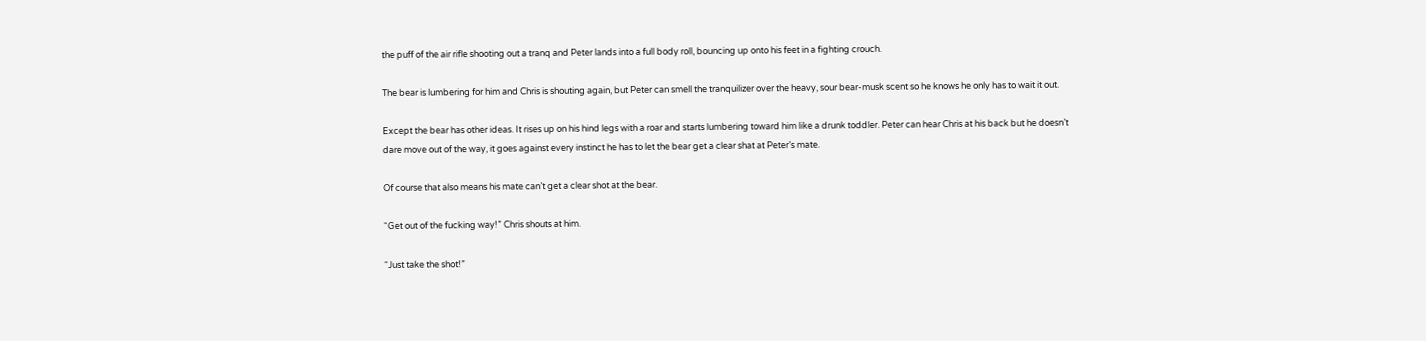the puff of the air rifle shooting out a tranq and Peter lands into a full body roll, bouncing up onto his feet in a fighting crouch.

The bear is lumbering for him and Chris is shouting again, but Peter can smell the tranquilizer over the heavy, sour bear-musk scent so he knows he only has to wait it out.

Except the bear has other ideas. It rises up on his hind legs with a roar and starts lumbering toward him like a drunk toddler. Peter can hear Chris at his back but he doesn’t dare move out of the way, it goes against every instinct he has to let the bear get a clear shat at Peter’s mate.

Of course that also means his mate can’t get a clear shot at the bear.

“Get out of the fucking way!” Chris shouts at him.

“Just take the shot!”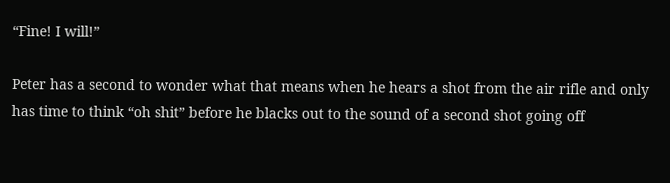“Fine! I will!”

Peter has a second to wonder what that means when he hears a shot from the air rifle and only has time to think “oh shit” before he blacks out to the sound of a second shot going off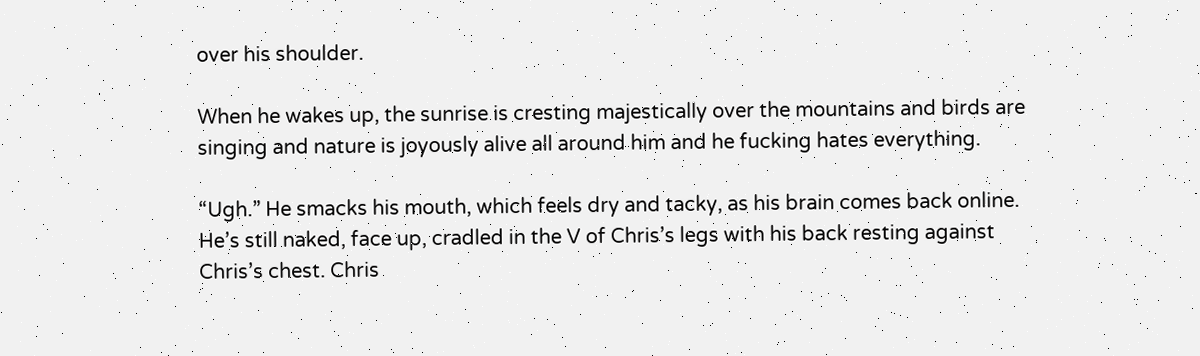over his shoulder.

When he wakes up, the sunrise is cresting majestically over the mountains and birds are singing and nature is joyously alive all around him and he fucking hates everything.

“Ugh.” He smacks his mouth, which feels dry and tacky, as his brain comes back online. He’s still naked, face up, cradled in the V of Chris’s legs with his back resting against Chris’s chest. Chris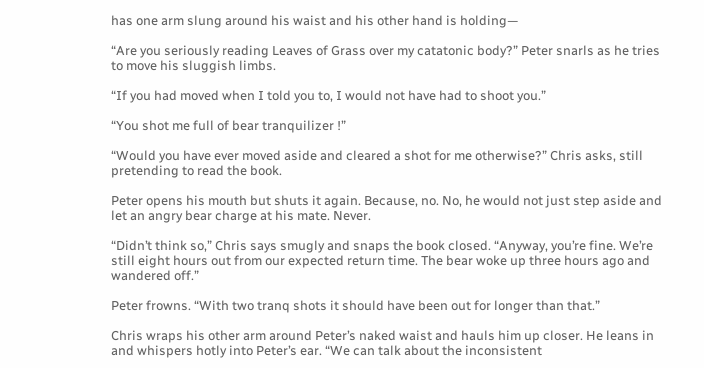has one arm slung around his waist and his other hand is holding—

“Are you seriously reading Leaves of Grass over my catatonic body?” Peter snarls as he tries to move his sluggish limbs.

“If you had moved when I told you to, I would not have had to shoot you.”

“You shot me full of bear tranquilizer !”

“Would you have ever moved aside and cleared a shot for me otherwise?” Chris asks, still pretending to read the book.

Peter opens his mouth but shuts it again. Because, no. No, he would not just step aside and let an angry bear charge at his mate. Never.

“Didn’t think so,” Chris says smugly and snaps the book closed. “Anyway, you’re fine. We’re still eight hours out from our expected return time. The bear woke up three hours ago and wandered off.”

Peter frowns. “With two tranq shots it should have been out for longer than that.”

Chris wraps his other arm around Peter’s naked waist and hauls him up closer. He leans in and whispers hotly into Peter’s ear. “We can talk about the inconsistent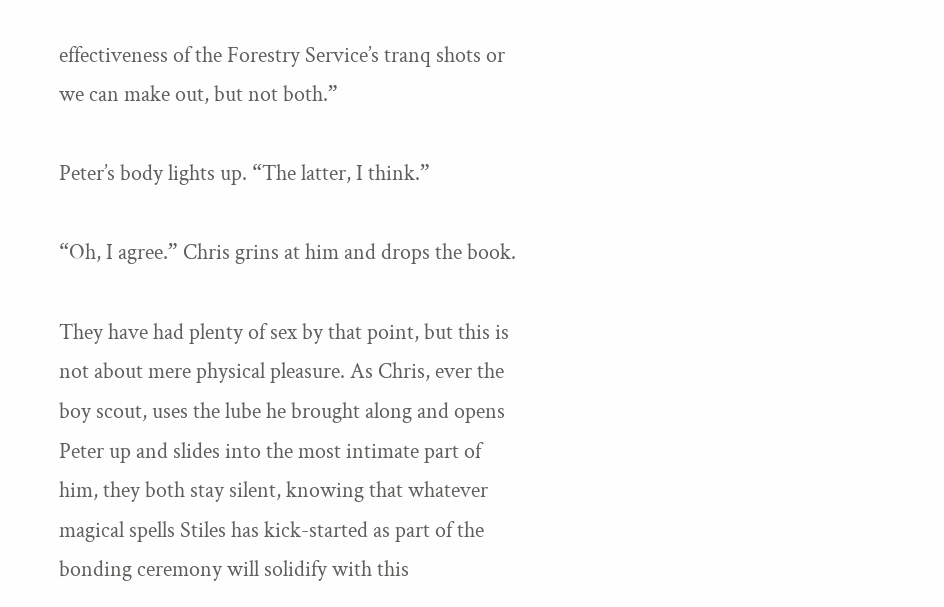effectiveness of the Forestry Service’s tranq shots or we can make out, but not both.”

Peter’s body lights up. “The latter, I think.”

“Oh, I agree.” Chris grins at him and drops the book.

They have had plenty of sex by that point, but this is not about mere physical pleasure. As Chris, ever the boy scout, uses the lube he brought along and opens Peter up and slides into the most intimate part of him, they both stay silent, knowing that whatever magical spells Stiles has kick-started as part of the bonding ceremony will solidify with this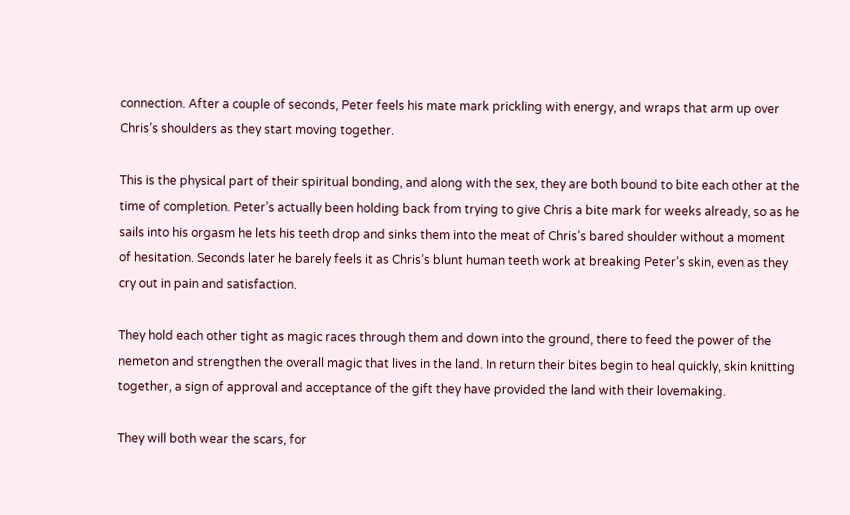connection. After a couple of seconds, Peter feels his mate mark prickling with energy, and wraps that arm up over Chris’s shoulders as they start moving together.

This is the physical part of their spiritual bonding, and along with the sex, they are both bound to bite each other at the time of completion. Peter’s actually been holding back from trying to give Chris a bite mark for weeks already, so as he sails into his orgasm he lets his teeth drop and sinks them into the meat of Chris’s bared shoulder without a moment of hesitation. Seconds later he barely feels it as Chris’s blunt human teeth work at breaking Peter’s skin, even as they cry out in pain and satisfaction.

They hold each other tight as magic races through them and down into the ground, there to feed the power of the nemeton and strengthen the overall magic that lives in the land. In return their bites begin to heal quickly, skin knitting together, a sign of approval and acceptance of the gift they have provided the land with their lovemaking.

They will both wear the scars, for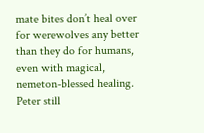mate bites don’t heal over for werewolves any better than they do for humans, even with magical, nemeton-blessed healing. Peter still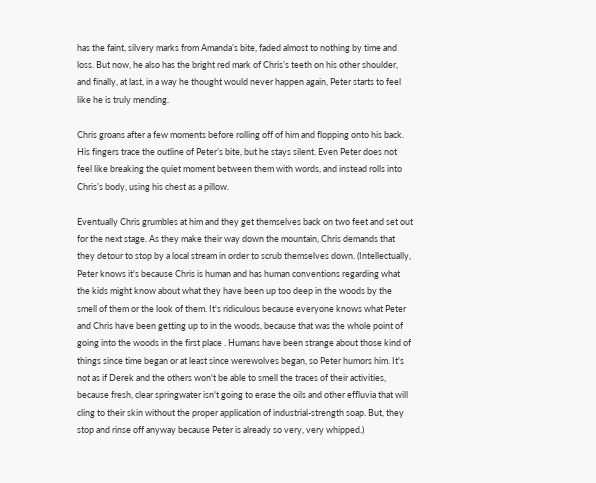has the faint, silvery marks from Amanda’s bite, faded almost to nothing by time and loss. But now, he also has the bright red mark of Chris’s teeth on his other shoulder, and finally, at last, in a way he thought would never happen again, Peter starts to feel like he is truly mending.

Chris groans after a few moments before rolling off of him and flopping onto his back. His fingers trace the outline of Peter’s bite, but he stays silent. Even Peter does not feel like breaking the quiet moment between them with words, and instead rolls into Chris’s body, using his chest as a pillow.

Eventually Chris grumbles at him and they get themselves back on two feet and set out for the next stage. As they make their way down the mountain, Chris demands that they detour to stop by a local stream in order to scrub themselves down. (Intellectually, Peter knows it's because Chris is human and has human conventions regarding what the kids might know about what they have been up too deep in the woods by the smell of them or the look of them. It's ridiculous because everyone knows what Peter and Chris have been getting up to in the woods, because that was the whole point of going into the woods in the first place . Humans have been strange about those kind of things since time began or at least since werewolves began, so Peter humors him. It's not as if Derek and the others won't be able to smell the traces of their activities, because fresh, clear springwater isn't going to erase the oils and other effluvia that will cling to their skin without the proper application of industrial-strength soap. But, they stop and rinse off anyway because Peter is already so very, very whipped.)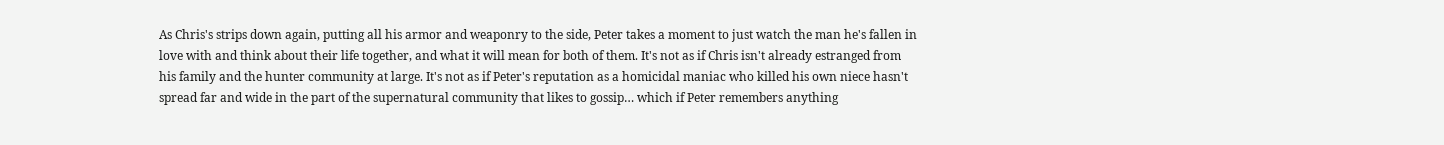As Chris's strips down again, putting all his armor and weaponry to the side, Peter takes a moment to just watch the man he's fallen in love with and think about their life together, and what it will mean for both of them. It's not as if Chris isn't already estranged from his family and the hunter community at large. It's not as if Peter's reputation as a homicidal maniac who killed his own niece hasn't spread far and wide in the part of the supernatural community that likes to gossip… which if Peter remembers anything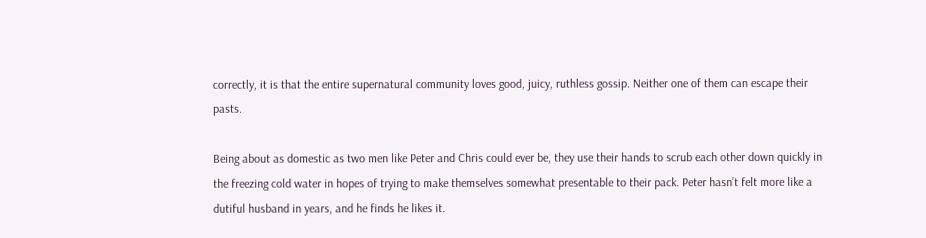correctly, it is that the entire supernatural community loves good, juicy, ruthless gossip. Neither one of them can escape their pasts.

Being about as domestic as two men like Peter and Chris could ever be, they use their hands to scrub each other down quickly in the freezing cold water in hopes of trying to make themselves somewhat presentable to their pack. Peter hasn’t felt more like a dutiful husband in years, and he finds he likes it.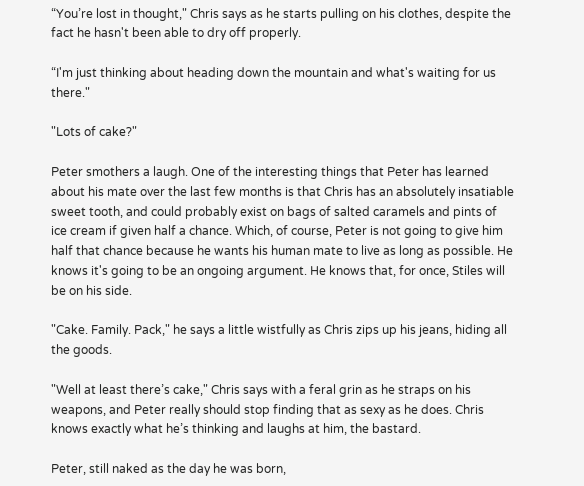“You’re lost in thought," Chris says as he starts pulling on his clothes, despite the fact he hasn't been able to dry off properly.

“I'm just thinking about heading down the mountain and what's waiting for us there."

"Lots of cake?"

Peter smothers a laugh. One of the interesting things that Peter has learned about his mate over the last few months is that Chris has an absolutely insatiable sweet tooth, and could probably exist on bags of salted caramels and pints of ice cream if given half a chance. Which, of course, Peter is not going to give him half that chance because he wants his human mate to live as long as possible. He knows it's going to be an ongoing argument. He knows that, for once, Stiles will be on his side.

"Cake. Family. Pack," he says a little wistfully as Chris zips up his jeans, hiding all the goods.

"Well at least there’s cake," Chris says with a feral grin as he straps on his weapons, and Peter really should stop finding that as sexy as he does. Chris knows exactly what he’s thinking and laughs at him, the bastard.

Peter, still naked as the day he was born,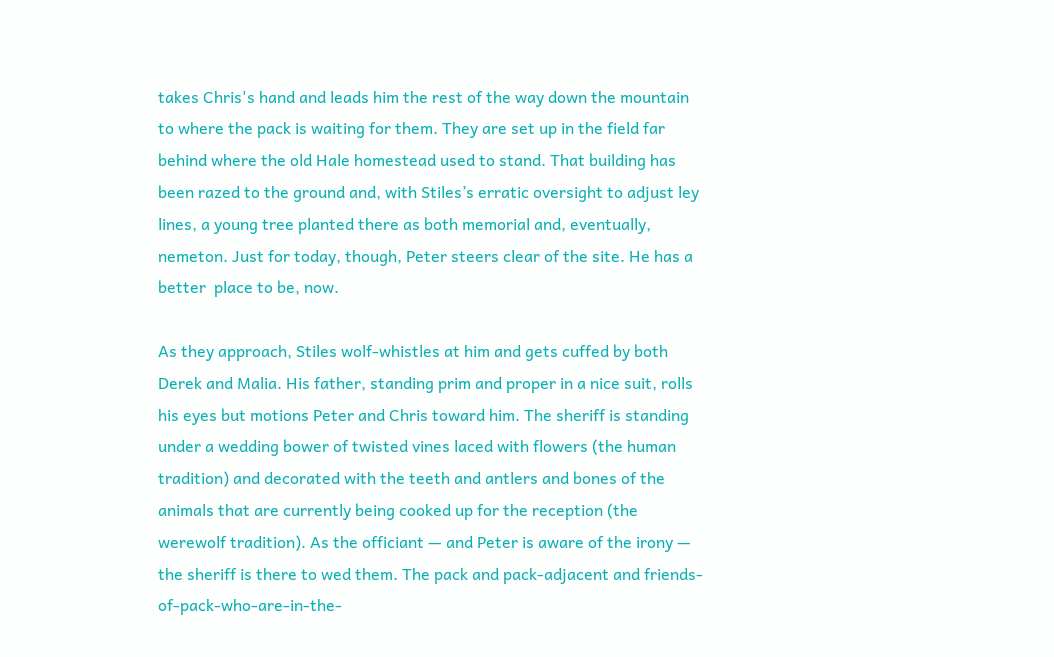takes Chris's hand and leads him the rest of the way down the mountain to where the pack is waiting for them. They are set up in the field far behind where the old Hale homestead used to stand. That building has been razed to the ground and, with Stiles’s erratic oversight to adjust ley lines, a young tree planted there as both memorial and, eventually, nemeton. Just for today, though, Peter steers clear of the site. He has a better  place to be, now.

As they approach, Stiles wolf-whistles at him and gets cuffed by both Derek and Malia. His father, standing prim and proper in a nice suit, rolls his eyes but motions Peter and Chris toward him. The sheriff is standing under a wedding bower of twisted vines laced with flowers (the human tradition) and decorated with the teeth and antlers and bones of the animals that are currently being cooked up for the reception (the werewolf tradition). As the officiant — and Peter is aware of the irony — the sheriff is there to wed them. The pack and pack-adjacent and friends-of-pack-who-are-in-the-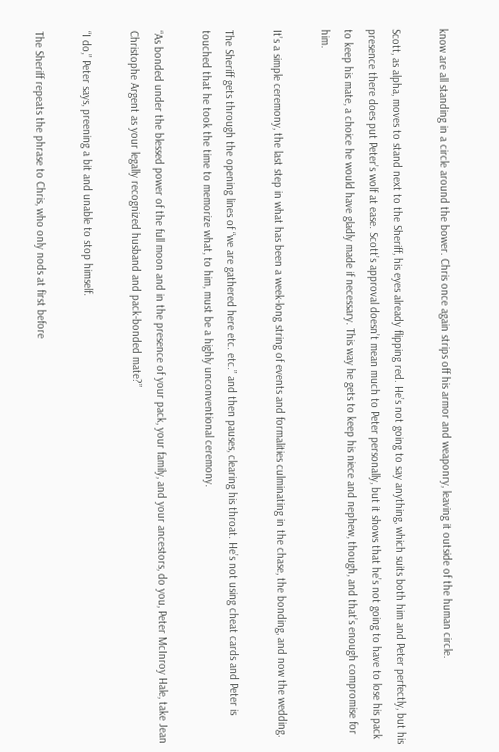know are all standing in a circle around the bower. Chris once again strips off his armor and weaponry, leaving it outside of the human circle.

Scott, as alpha, moves to stand next to the Sheriff, his eyes already flipping red. He’s not going to say anything, which suits both him and Peter perfectly, but his presence there does put Peter’s wolf at ease. Scott’s approval doesn’t mean much to Peter personally, but it shows that he’s not going to have to lose his pack to keep his mate, a choice he would have gladly made if necessary. This way he gets to keep his niece and nephew, though, and that’s enough compromise for him.

It’s a simple ceremony, the last step in what has been a week-long string of events and formalities culminating in the chase, the bonding, and now the wedding.

The Sheriff gets through the opening lines of “we are gathered here etc. etc.” and then pauses, clearing his throat. He’s not using cheat cards and Peter is touched that he took the time to memorize what, to him, must be a highly unconventional ceremony.

“As bonded under the blessed power of the full moon and in the presence of your pack, your family, and your ancestors, do you, Peter McInroy Hale, take Jean Christophe Argent as your legally recognized husband and pack-bonded mate?”

“I do,” Peter says, preening a bit and unable to stop himself.

The Sheriff repeats the phrase to Chris, who only nods at first before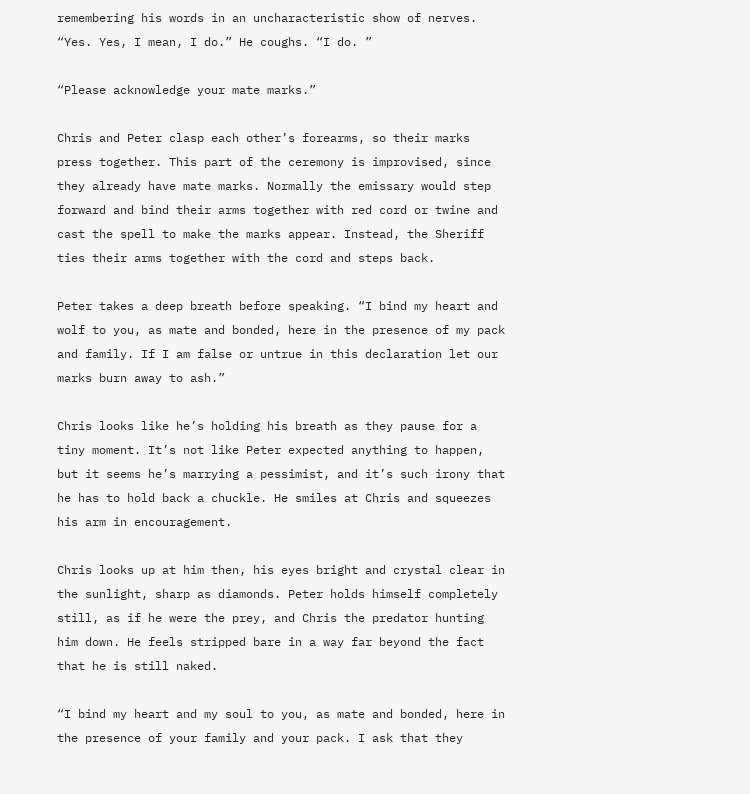remembering his words in an uncharacteristic show of nerves. “Yes. Yes, I mean, I do.” He coughs. “I do. ”

“Please acknowledge your mate marks.”

Chris and Peter clasp each other’s forearms, so their marks press together. This part of the ceremony is improvised, since they already have mate marks. Normally the emissary would step forward and bind their arms together with red cord or twine and cast the spell to make the marks appear. Instead, the Sheriff ties their arms together with the cord and steps back.

Peter takes a deep breath before speaking. “I bind my heart and wolf to you, as mate and bonded, here in the presence of my pack and family. If I am false or untrue in this declaration let our marks burn away to ash.”

Chris looks like he’s holding his breath as they pause for a tiny moment. It’s not like Peter expected anything to happen, but it seems he’s marrying a pessimist, and it’s such irony that he has to hold back a chuckle. He smiles at Chris and squeezes his arm in encouragement.

Chris looks up at him then, his eyes bright and crystal clear in the sunlight, sharp as diamonds. Peter holds himself completely still, as if he were the prey, and Chris the predator hunting him down. He feels stripped bare in a way far beyond the fact that he is still naked.

“I bind my heart and my soul to you, as mate and bonded, here in the presence of your family and your pack. I ask that they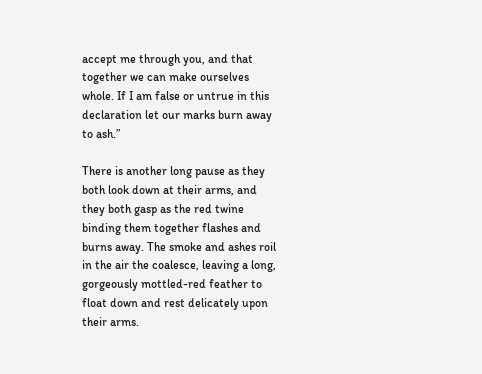accept me through you, and that together we can make ourselves whole. If I am false or untrue in this declaration let our marks burn away to ash.”

There is another long pause as they both look down at their arms, and they both gasp as the red twine binding them together flashes and burns away. The smoke and ashes roil in the air the coalesce, leaving a long, gorgeously mottled-red feather to float down and rest delicately upon their arms.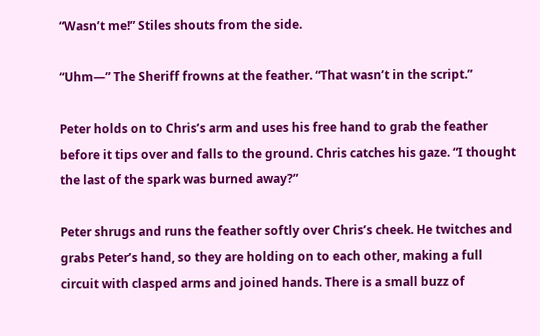“Wasn’t me!” Stiles shouts from the side.

“Uhm—” The Sheriff frowns at the feather. “That wasn’t in the script.”

Peter holds on to Chris’s arm and uses his free hand to grab the feather before it tips over and falls to the ground. Chris catches his gaze. “I thought the last of the spark was burned away?”

Peter shrugs and runs the feather softly over Chris’s cheek. He twitches and grabs Peter’s hand, so they are holding on to each other, making a full circuit with clasped arms and joined hands. There is a small buzz of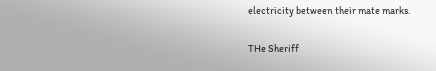electricity between their mate marks.

THe Sheriff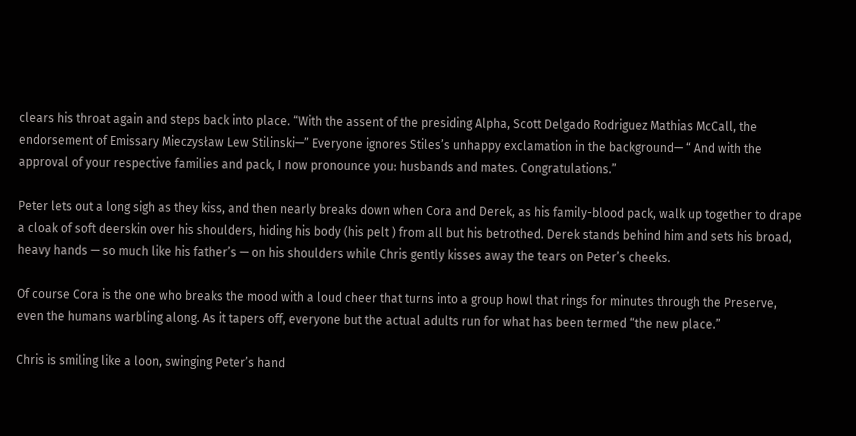clears his throat again and steps back into place. “With the assent of the presiding Alpha, Scott Delgado Rodriguez Mathias McCall, the endorsement of Emissary Mieczysław Lew Stilinski—” Everyone ignores Stiles’s unhappy exclamation in the background— “ And with the approval of your respective families and pack, I now pronounce you: husbands and mates. Congratulations.”

Peter lets out a long sigh as they kiss, and then nearly breaks down when Cora and Derek, as his family-blood pack, walk up together to drape a cloak of soft deerskin over his shoulders, hiding his body (his pelt ) from all but his betrothed. Derek stands behind him and sets his broad, heavy hands — so much like his father’s — on his shoulders while Chris gently kisses away the tears on Peter’s cheeks.

Of course Cora is the one who breaks the mood with a loud cheer that turns into a group howl that rings for minutes through the Preserve, even the humans warbling along. As it tapers off, everyone but the actual adults run for what has been termed “the new place.”

Chris is smiling like a loon, swinging Peter’s hand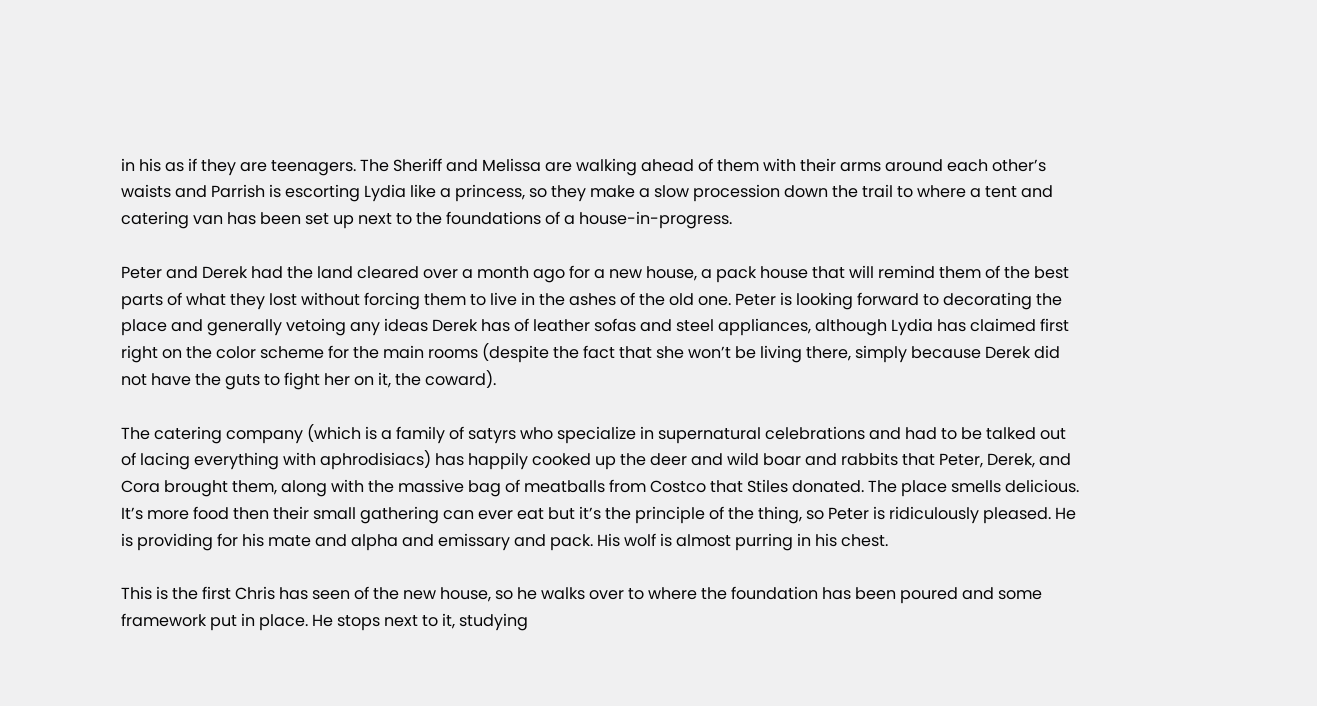in his as if they are teenagers. The Sheriff and Melissa are walking ahead of them with their arms around each other’s waists and Parrish is escorting Lydia like a princess, so they make a slow procession down the trail to where a tent and catering van has been set up next to the foundations of a house-in-progress.

Peter and Derek had the land cleared over a month ago for a new house, a pack house that will remind them of the best parts of what they lost without forcing them to live in the ashes of the old one. Peter is looking forward to decorating the place and generally vetoing any ideas Derek has of leather sofas and steel appliances, although Lydia has claimed first right on the color scheme for the main rooms (despite the fact that she won’t be living there, simply because Derek did not have the guts to fight her on it, the coward).

The catering company (which is a family of satyrs who specialize in supernatural celebrations and had to be talked out of lacing everything with aphrodisiacs) has happily cooked up the deer and wild boar and rabbits that Peter, Derek, and Cora brought them, along with the massive bag of meatballs from Costco that Stiles donated. The place smells delicious. It’s more food then their small gathering can ever eat but it’s the principle of the thing, so Peter is ridiculously pleased. He is providing for his mate and alpha and emissary and pack. His wolf is almost purring in his chest.

This is the first Chris has seen of the new house, so he walks over to where the foundation has been poured and some framework put in place. He stops next to it, studying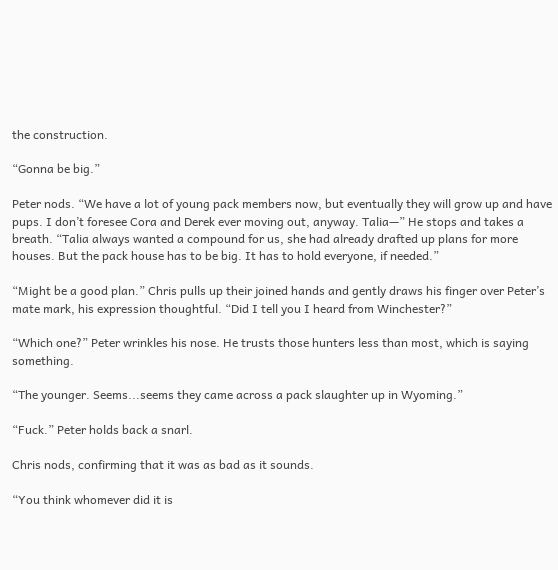the construction.

“Gonna be big.”

Peter nods. “We have a lot of young pack members now, but eventually they will grow up and have pups. I don’t foresee Cora and Derek ever moving out, anyway. Talia—” He stops and takes a breath. “Talia always wanted a compound for us, she had already drafted up plans for more houses. But the pack house has to be big. It has to hold everyone, if needed.”

“Might be a good plan.” Chris pulls up their joined hands and gently draws his finger over Peter’s mate mark, his expression thoughtful. “Did I tell you I heard from Winchester?”

“Which one?” Peter wrinkles his nose. He trusts those hunters less than most, which is saying something.

“The younger. Seems...seems they came across a pack slaughter up in Wyoming.”

“Fuck.” Peter holds back a snarl.

Chris nods, confirming that it was as bad as it sounds.

“You think whomever did it is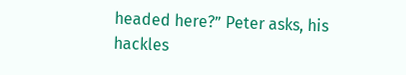headed here?” Peter asks, his hackles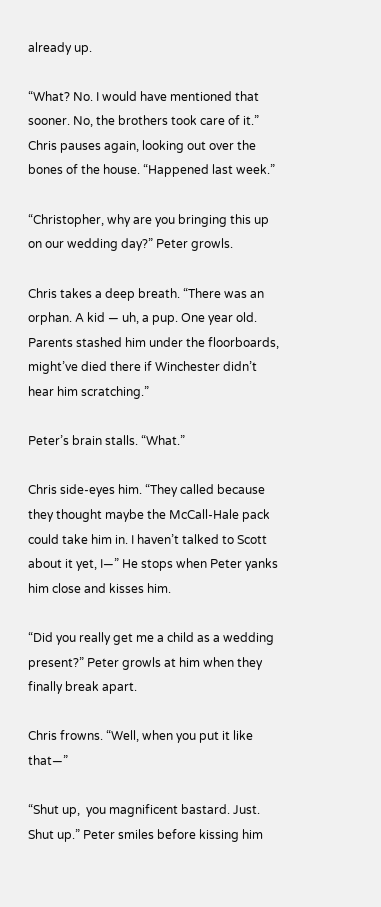already up.

“What? No. I would have mentioned that sooner. No, the brothers took care of it.” Chris pauses again, looking out over the bones of the house. “Happened last week.”

“Christopher, why are you bringing this up on our wedding day?” Peter growls.

Chris takes a deep breath. “There was an orphan. A kid — uh, a pup. One year old. Parents stashed him under the floorboards, might’ve died there if Winchester didn’t hear him scratching.”

Peter’s brain stalls. “What.”

Chris side-eyes him. “They called because they thought maybe the McCall-Hale pack could take him in. I haven’t talked to Scott about it yet, I—” He stops when Peter yanks him close and kisses him.

“Did you really get me a child as a wedding present?” Peter growls at him when they finally break apart.

Chris frowns. “Well, when you put it like that—”

“Shut up,  you magnificent bastard. Just. Shut up.” Peter smiles before kissing him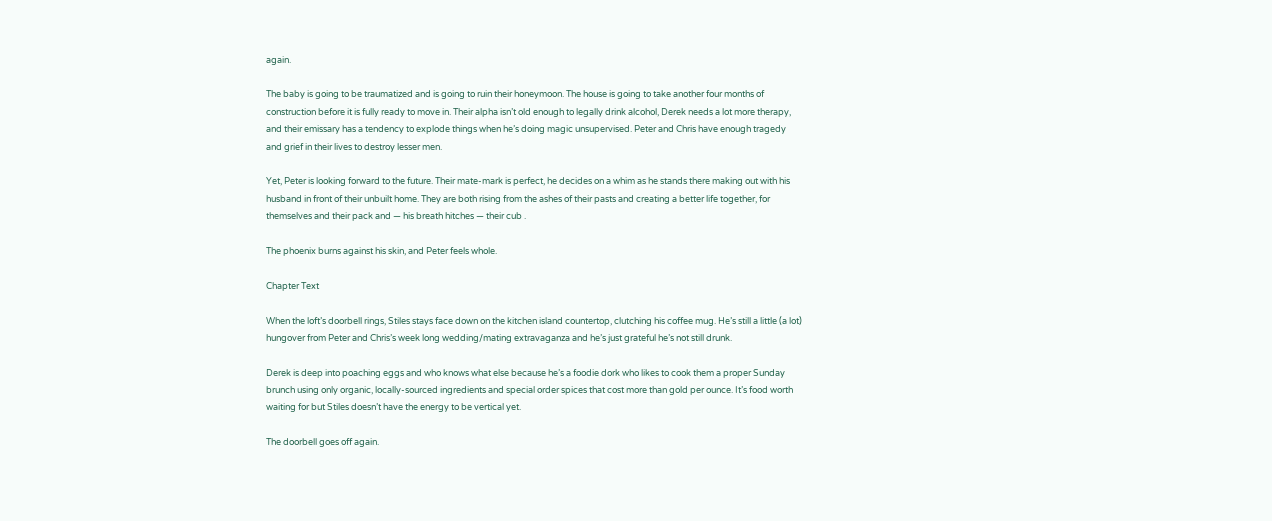again.

The baby is going to be traumatized and is going to ruin their honeymoon. The house is going to take another four months of construction before it is fully ready to move in. Their alpha isn’t old enough to legally drink alcohol, Derek needs a lot more therapy, and their emissary has a tendency to explode things when he’s doing magic unsupervised. Peter and Chris have enough tragedy and grief in their lives to destroy lesser men.

Yet, Peter is looking forward to the future. Their mate-mark is perfect, he decides on a whim as he stands there making out with his husband in front of their unbuilt home. They are both rising from the ashes of their pasts and creating a better life together, for themselves and their pack and — his breath hitches — their cub .

The phoenix burns against his skin, and Peter feels whole.

Chapter Text

When the loft’s doorbell rings, Stiles stays face down on the kitchen island countertop, clutching his coffee mug. He’s still a little (a lot) hungover from Peter and Chris’s week long wedding/mating extravaganza and he’s just grateful he’s not still drunk.

Derek is deep into poaching eggs and who knows what else because he’s a foodie dork who likes to cook them a proper Sunday brunch using only organic, locally-sourced ingredients and special order spices that cost more than gold per ounce. It’s food worth waiting for but Stiles doesn’t have the energy to be vertical yet.

The doorbell goes off again.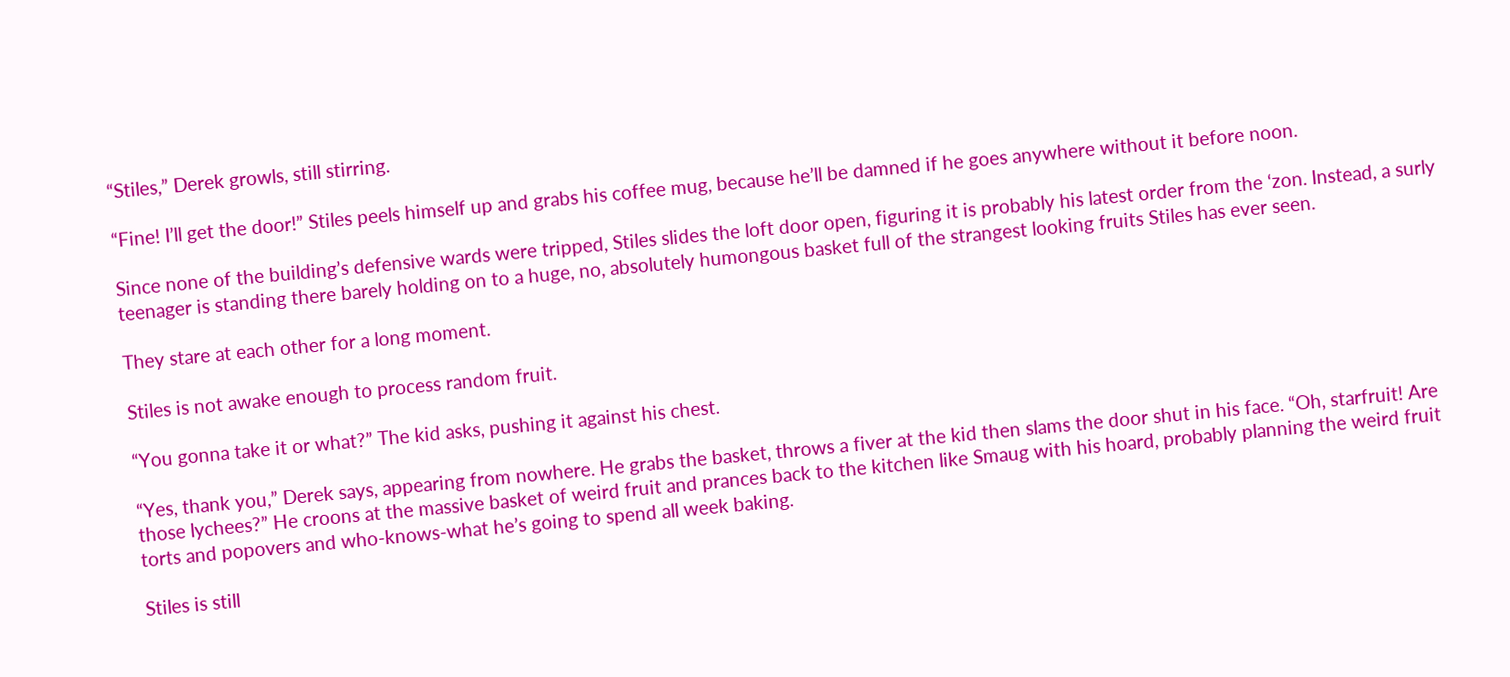“Stiles,” Derek growls, still stirring.

“Fine! I’ll get the door!” Stiles peels himself up and grabs his coffee mug, because he’ll be damned if he goes anywhere without it before noon.

Since none of the building’s defensive wards were tripped, Stiles slides the loft door open, figuring it is probably his latest order from the ‘zon. Instead, a surly teenager is standing there barely holding on to a huge, no, absolutely humongous basket full of the strangest looking fruits Stiles has ever seen.

They stare at each other for a long moment.

Stiles is not awake enough to process random fruit.

“You gonna take it or what?” The kid asks, pushing it against his chest.

“Yes, thank you,” Derek says, appearing from nowhere. He grabs the basket, throws a fiver at the kid then slams the door shut in his face. “Oh, starfruit! Are those lychees?” He croons at the massive basket of weird fruit and prances back to the kitchen like Smaug with his hoard, probably planning the weird fruit torts and popovers and who-knows-what he’s going to spend all week baking.

Stiles is still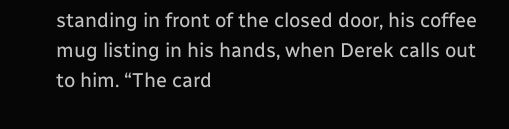standing in front of the closed door, his coffee mug listing in his hands, when Derek calls out to him. “The card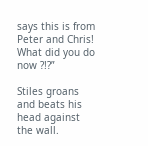says this is from Peter and Chris! What did you do now ?!?”

Stiles groans and beats his head against the wall.